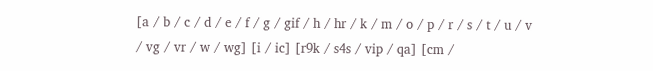[a / b / c / d / e / f / g / gif / h / hr / k / m / o / p / r / s / t / u / v / vg / vr / w / wg] [i / ic] [r9k / s4s / vip / qa] [cm /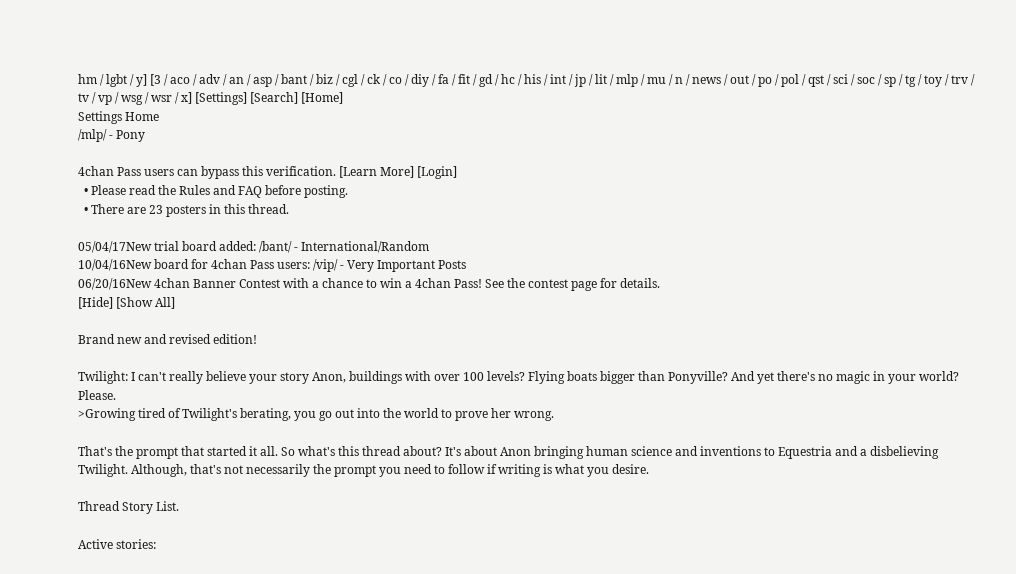hm / lgbt / y] [3 / aco / adv / an / asp / bant / biz / cgl / ck / co / diy / fa / fit / gd / hc / his / int / jp / lit / mlp / mu / n / news / out / po / pol / qst / sci / soc / sp / tg / toy / trv / tv / vp / wsg / wsr / x] [Settings] [Search] [Home]
Settings Home
/mlp/ - Pony

4chan Pass users can bypass this verification. [Learn More] [Login]
  • Please read the Rules and FAQ before posting.
  • There are 23 posters in this thread.

05/04/17New trial board added: /bant/ - International/Random
10/04/16New board for 4chan Pass users: /vip/ - Very Important Posts
06/20/16New 4chan Banner Contest with a chance to win a 4chan Pass! See the contest page for details.
[Hide] [Show All]

Brand new and revised edition!

Twilight: I can't really believe your story Anon, buildings with over 100 levels? Flying boats bigger than Ponyville? And yet there's no magic in your world? Please.
>Growing tired of Twilight's berating, you go out into the world to prove her wrong.

That's the prompt that started it all. So what's this thread about? It's about Anon bringing human science and inventions to Equestria and a disbelieving Twilight. Although, that's not necessarily the prompt you need to follow if writing is what you desire.

Thread Story List.

Active stories: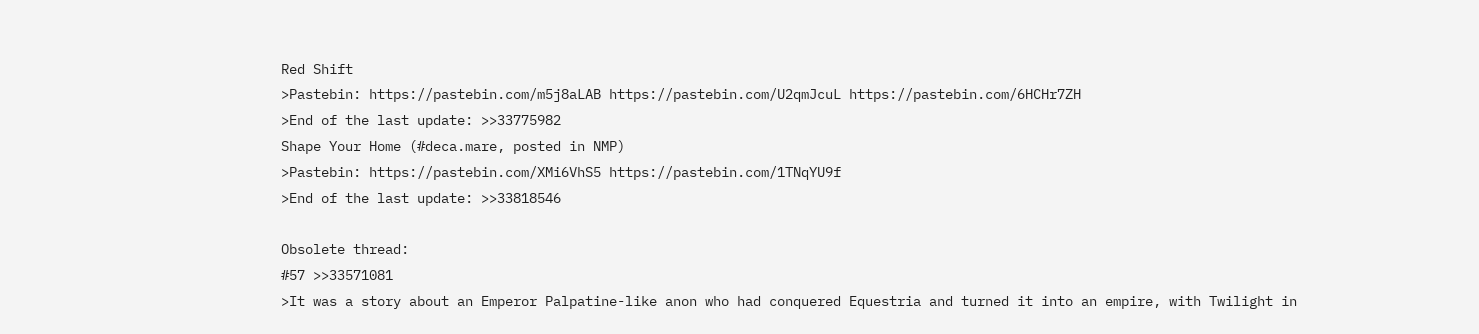Red Shift
>Pastebin: https://pastebin.com/m5j8aLAB https://pastebin.com/U2qmJcuL https://pastebin.com/6HCHr7ZH
>End of the last update: >>33775982
Shape Your Home (#deca.mare, posted in NMP)
>Pastebin: https://pastebin.com/XMi6VhS5 https://pastebin.com/1TNqYU9f
>End of the last update: >>33818546

Obsolete thread:
#57 >>33571081
>It was a story about an Emperor Palpatine-like anon who had conquered Equestria and turned it into an empire, with Twilight in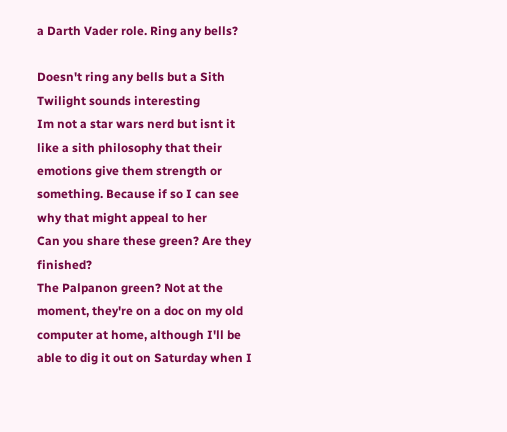a Darth Vader role. Ring any bells?

Doesn't ring any bells but a Sith Twilight sounds interesting
Im not a star wars nerd but isnt it like a sith philosophy that their emotions give them strength or something. Because if so I can see why that might appeal to her
Can you share these green? Are they finished?
The Palpanon green? Not at the moment, they're on a doc on my old computer at home, although I'll be able to dig it out on Saturday when I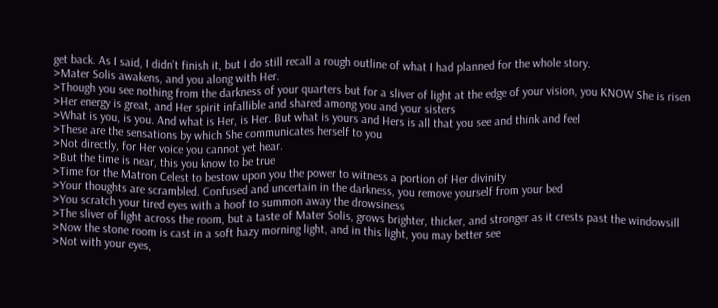get back. As I said, I didn't finish it, but I do still recall a rough outline of what I had planned for the whole story.
>Mater Solis awakens, and you along with Her.
>Though you see nothing from the darkness of your quarters but for a sliver of light at the edge of your vision, you KNOW She is risen
>Her energy is great, and Her spirit infallible and shared among you and your sisters
>What is you, is you. And what is Her, is Her. But what is yours and Hers is all that you see and think and feel
>These are the sensations by which She communicates herself to you
>Not directly, for Her voice you cannot yet hear.
>But the time is near, this you know to be true
>Time for the Matron Celest to bestow upon you the power to witness a portion of Her divinity
>Your thoughts are scrambled. Confused and uncertain in the darkness, you remove yourself from your bed
>You scratch your tired eyes with a hoof to summon away the drowsiness
>The sliver of light across the room, but a taste of Mater Solis, grows brighter, thicker, and stronger as it crests past the windowsill
>Now the stone room is cast in a soft hazy morning light, and in this light, you may better see
>Not with your eyes,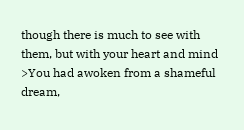though there is much to see with them, but with your heart and mind
>You had awoken from a shameful dream,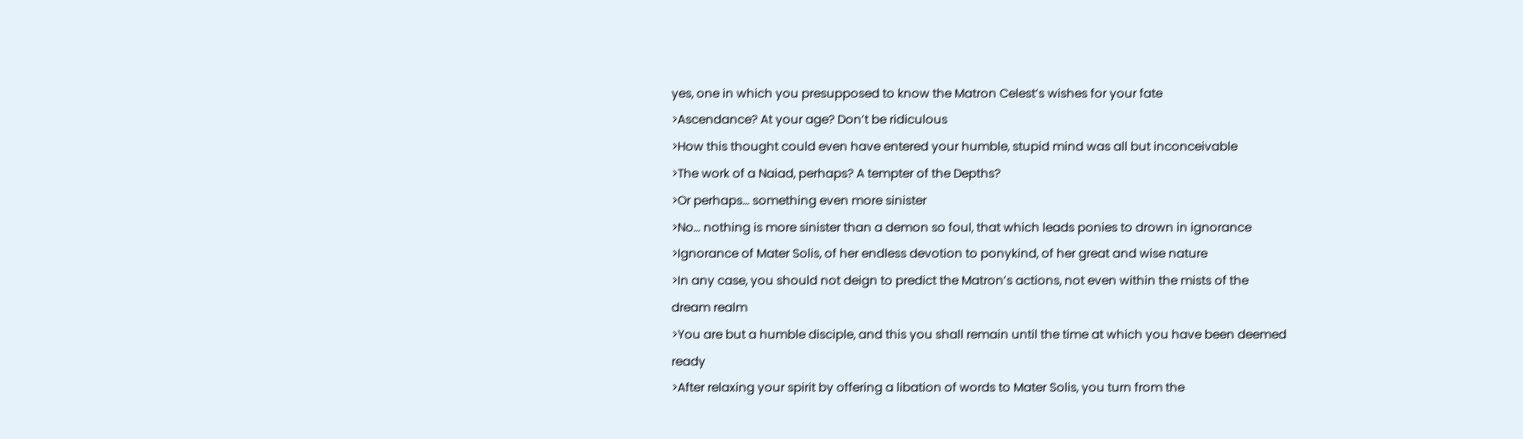yes, one in which you presupposed to know the Matron Celest’s wishes for your fate
>Ascendance? At your age? Don’t be ridiculous
>How this thought could even have entered your humble, stupid mind was all but inconceivable
>The work of a Naiad, perhaps? A tempter of the Depths?
>Or perhaps… something even more sinister
>No… nothing is more sinister than a demon so foul, that which leads ponies to drown in ignorance
>Ignorance of Mater Solis, of her endless devotion to ponykind, of her great and wise nature
>In any case, you should not deign to predict the Matron’s actions, not even within the mists of the dream realm
>You are but a humble disciple, and this you shall remain until the time at which you have been deemed ready
>After relaxing your spirit by offering a libation of words to Mater Solis, you turn from the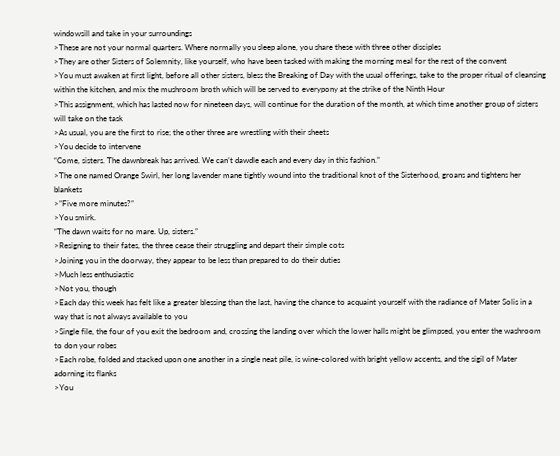windowsill and take in your surroundings
>These are not your normal quarters. Where normally you sleep alone, you share these with three other disciples
>They are other Sisters of Solemnity, like yourself, who have been tasked with making the morning meal for the rest of the convent
>You must awaken at first light, before all other sisters, bless the Breaking of Day with the usual offerings, take to the proper ritual of cleansing within the kitchen, and mix the mushroom broth which will be served to everypony at the strike of the Ninth Hour
>This assignment, which has lasted now for nineteen days, will continue for the duration of the month, at which time another group of sisters will take on the task
>As usual, you are the first to rise; the other three are wrestling with their sheets
>You decide to intervene
“Come, sisters. The dawnbreak has arrived. We can’t dawdle each and every day in this fashion.”
>The one named Orange Swirl, her long lavender mane tightly wound into the traditional knot of the Sisterhood, groans and tightens her blankets
>”Five more minutes?”
>You smirk.
“The dawn waits for no mare. Up, sisters.”
>Resigning to their fates, the three cease their struggling and depart their simple cots
>Joining you in the doorway, they appear to be less than prepared to do their duties
>Much less enthusiastic
>Not you, though
>Each day this week has felt like a greater blessing than the last, having the chance to acquaint yourself with the radiance of Mater Solis in a way that is not always available to you
>Single file, the four of you exit the bedroom and, crossing the landing over which the lower halls might be glimpsed, you enter the washroom to don your robes
>Each robe, folded and stacked upon one another in a single neat pile, is wine-colored with bright yellow accents, and the sigil of Mater adorning its flanks
>You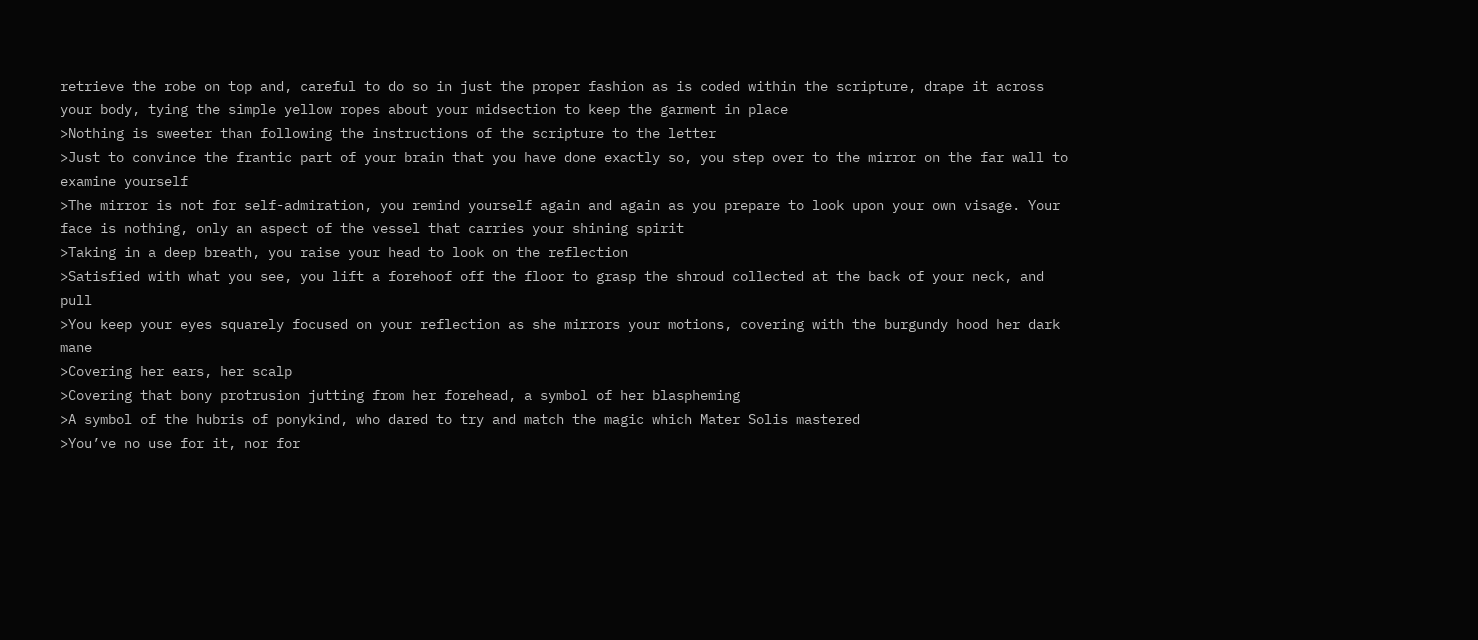retrieve the robe on top and, careful to do so in just the proper fashion as is coded within the scripture, drape it across your body, tying the simple yellow ropes about your midsection to keep the garment in place
>Nothing is sweeter than following the instructions of the scripture to the letter
>Just to convince the frantic part of your brain that you have done exactly so, you step over to the mirror on the far wall to examine yourself
>The mirror is not for self-admiration, you remind yourself again and again as you prepare to look upon your own visage. Your face is nothing, only an aspect of the vessel that carries your shining spirit
>Taking in a deep breath, you raise your head to look on the reflection
>Satisfied with what you see, you lift a forehoof off the floor to grasp the shroud collected at the back of your neck, and pull
>You keep your eyes squarely focused on your reflection as she mirrors your motions, covering with the burgundy hood her dark mane
>Covering her ears, her scalp
>Covering that bony protrusion jutting from her forehead, a symbol of her blaspheming
>A symbol of the hubris of ponykind, who dared to try and match the magic which Mater Solis mastered
>You’ve no use for it, nor for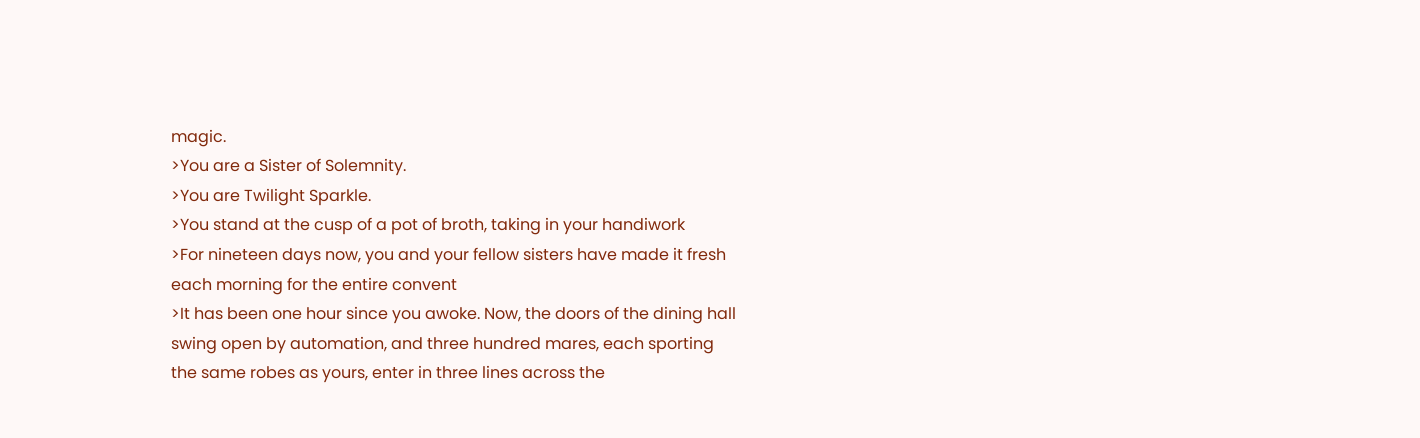magic.
>You are a Sister of Solemnity.
>You are Twilight Sparkle.
>You stand at the cusp of a pot of broth, taking in your handiwork
>For nineteen days now, you and your fellow sisters have made it fresh each morning for the entire convent
>It has been one hour since you awoke. Now, the doors of the dining hall swing open by automation, and three hundred mares, each sporting the same robes as yours, enter in three lines across the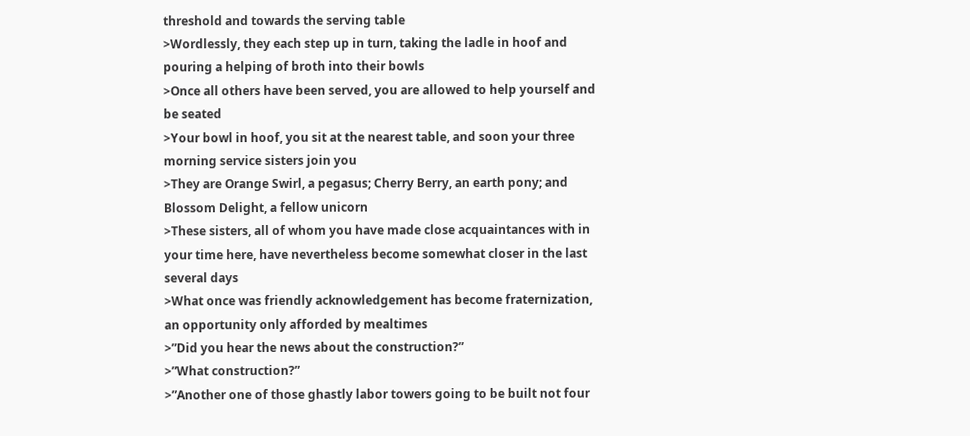threshold and towards the serving table
>Wordlessly, they each step up in turn, taking the ladle in hoof and pouring a helping of broth into their bowls
>Once all others have been served, you are allowed to help yourself and be seated
>Your bowl in hoof, you sit at the nearest table, and soon your three morning service sisters join you
>They are Orange Swirl, a pegasus; Cherry Berry, an earth pony; and Blossom Delight, a fellow unicorn
>These sisters, all of whom you have made close acquaintances with in your time here, have nevertheless become somewhat closer in the last several days
>What once was friendly acknowledgement has become fraternization, an opportunity only afforded by mealtimes
>”Did you hear the news about the construction?”
>”What construction?”
>”Another one of those ghastly labor towers going to be built not four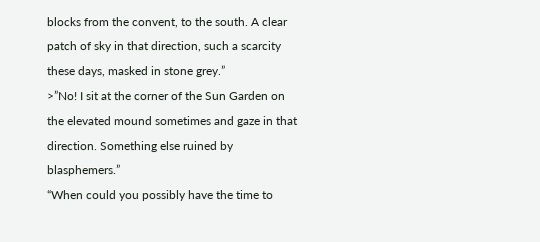blocks from the convent, to the south. A clear patch of sky in that direction, such a scarcity these days, masked in stone grey.”
>”No! I sit at the corner of the Sun Garden on the elevated mound sometimes and gaze in that direction. Something else ruined by blasphemers.”
“When could you possibly have the time to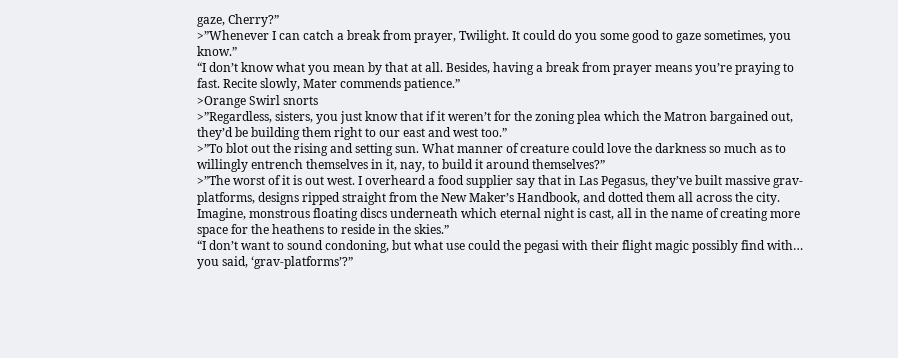gaze, Cherry?”
>”Whenever I can catch a break from prayer, Twilight. It could do you some good to gaze sometimes, you know.”
“I don’t know what you mean by that at all. Besides, having a break from prayer means you’re praying to fast. Recite slowly, Mater commends patience.”
>Orange Swirl snorts
>”Regardless, sisters, you just know that if it weren’t for the zoning plea which the Matron bargained out, they’d be building them right to our east and west too.”
>”To blot out the rising and setting sun. What manner of creature could love the darkness so much as to willingly entrench themselves in it, nay, to build it around themselves?”
>”The worst of it is out west. I overheard a food supplier say that in Las Pegasus, they’ve built massive grav-platforms, designs ripped straight from the New Maker’s Handbook, and dotted them all across the city. Imagine, monstrous floating discs underneath which eternal night is cast, all in the name of creating more space for the heathens to reside in the skies.”
“I don’t want to sound condoning, but what use could the pegasi with their flight magic possibly find with… you said, ‘grav-platforms’?”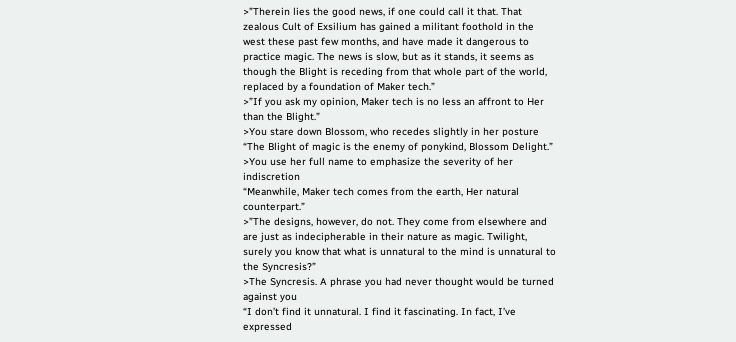>”Therein lies the good news, if one could call it that. That zealous Cult of Exsilium has gained a militant foothold in the west these past few months, and have made it dangerous to practice magic. The news is slow, but as it stands, it seems as though the Blight is receding from that whole part of the world, replaced by a foundation of Maker tech.”
>”If you ask my opinion, Maker tech is no less an affront to Her than the Blight.”
>You stare down Blossom, who recedes slightly in her posture
“The Blight of magic is the enemy of ponykind, Blossom Delight.”
>You use her full name to emphasize the severity of her indiscretion
“Meanwhile, Maker tech comes from the earth, Her natural counterpart.”
>”The designs, however, do not. They come from elsewhere and are just as indecipherable in their nature as magic. Twilight, surely you know that what is unnatural to the mind is unnatural to the Syncresis?”
>The Syncresis. A phrase you had never thought would be turned against you
“I don’t find it unnatural. I find it fascinating. In fact, I’ve expressed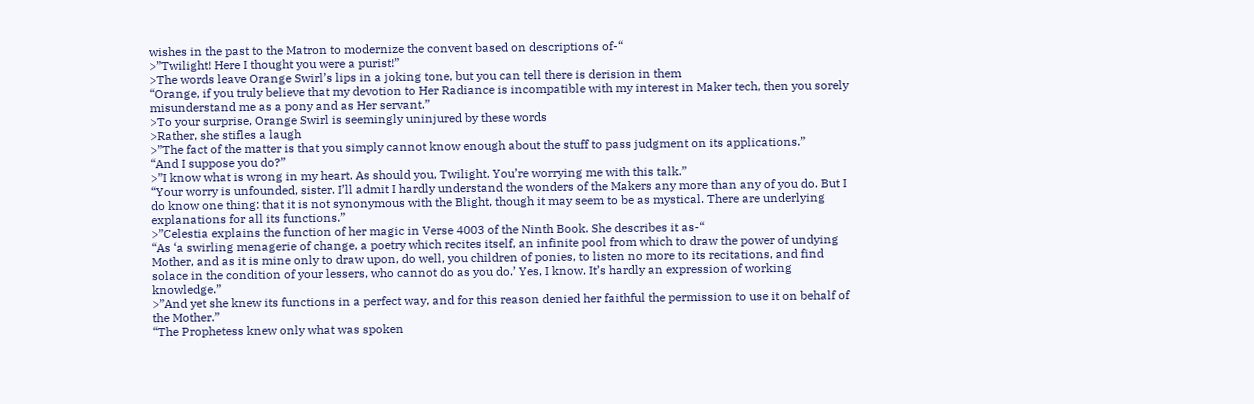wishes in the past to the Matron to modernize the convent based on descriptions of-“
>”Twilight! Here I thought you were a purist!”
>The words leave Orange Swirl’s lips in a joking tone, but you can tell there is derision in them
“Orange, if you truly believe that my devotion to Her Radiance is incompatible with my interest in Maker tech, then you sorely misunderstand me as a pony and as Her servant.”
>To your surprise, Orange Swirl is seemingly uninjured by these words
>Rather, she stifles a laugh
>”The fact of the matter is that you simply cannot know enough about the stuff to pass judgment on its applications.”
“And I suppose you do?”
>”I know what is wrong in my heart. As should you, Twilight. You’re worrying me with this talk.”
“Your worry is unfounded, sister. I’ll admit I hardly understand the wonders of the Makers any more than any of you do. But I do know one thing: that it is not synonymous with the Blight, though it may seem to be as mystical. There are underlying explanations for all its functions.”
>”Celestia explains the function of her magic in Verse 4003 of the Ninth Book. She describes it as-“
“As ‘a swirling menagerie of change, a poetry which recites itself, an infinite pool from which to draw the power of undying Mother, and as it is mine only to draw upon, do well, you children of ponies, to listen no more to its recitations, and find solace in the condition of your lessers, who cannot do as you do.’ Yes, I know. It’s hardly an expression of working knowledge.”
>”And yet she knew its functions in a perfect way, and for this reason denied her faithful the permission to use it on behalf of the Mother.”
“The Prophetess knew only what was spoken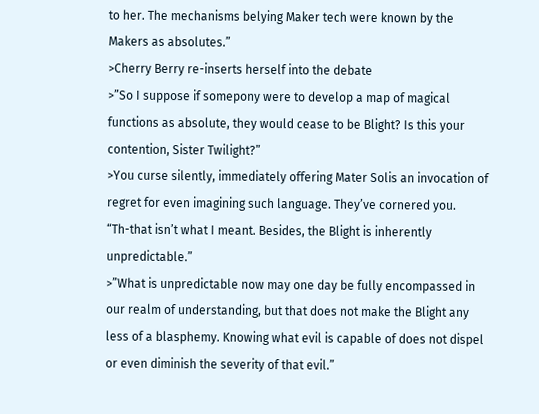to her. The mechanisms belying Maker tech were known by the Makers as absolutes.”
>Cherry Berry re-inserts herself into the debate
>”So I suppose if somepony were to develop a map of magical functions as absolute, they would cease to be Blight? Is this your contention, Sister Twilight?”
>You curse silently, immediately offering Mater Solis an invocation of regret for even imagining such language. They’ve cornered you.
“Th-that isn’t what I meant. Besides, the Blight is inherently unpredictable.”
>”What is unpredictable now may one day be fully encompassed in our realm of understanding, but that does not make the Blight any less of a blasphemy. Knowing what evil is capable of does not dispel or even diminish the severity of that evil.”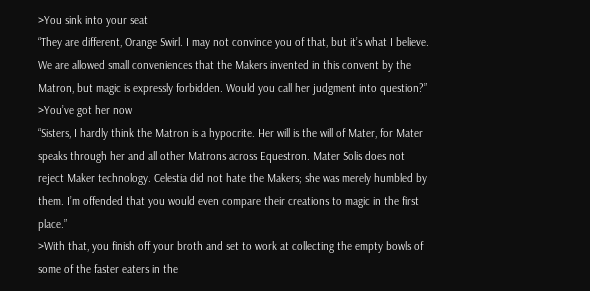>You sink into your seat
“They are different, Orange Swirl. I may not convince you of that, but it’s what I believe. We are allowed small conveniences that the Makers invented in this convent by the Matron, but magic is expressly forbidden. Would you call her judgment into question?”
>You’ve got her now
“Sisters, I hardly think the Matron is a hypocrite. Her will is the will of Mater, for Mater speaks through her and all other Matrons across Equestron. Mater Solis does not reject Maker technology. Celestia did not hate the Makers; she was merely humbled by them. I’m offended that you would even compare their creations to magic in the first place.”
>With that, you finish off your broth and set to work at collecting the empty bowls of some of the faster eaters in the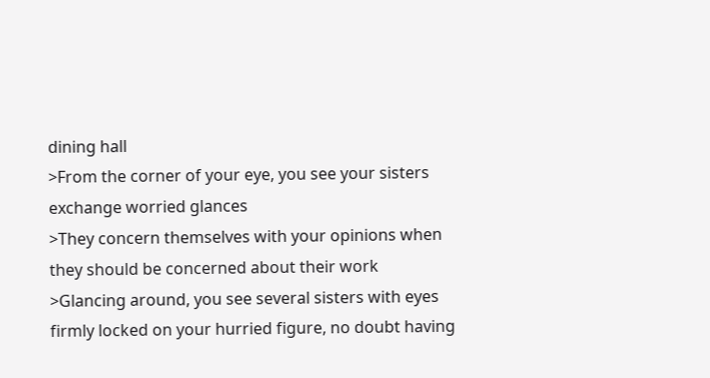dining hall
>From the corner of your eye, you see your sisters exchange worried glances
>They concern themselves with your opinions when they should be concerned about their work
>Glancing around, you see several sisters with eyes firmly locked on your hurried figure, no doubt having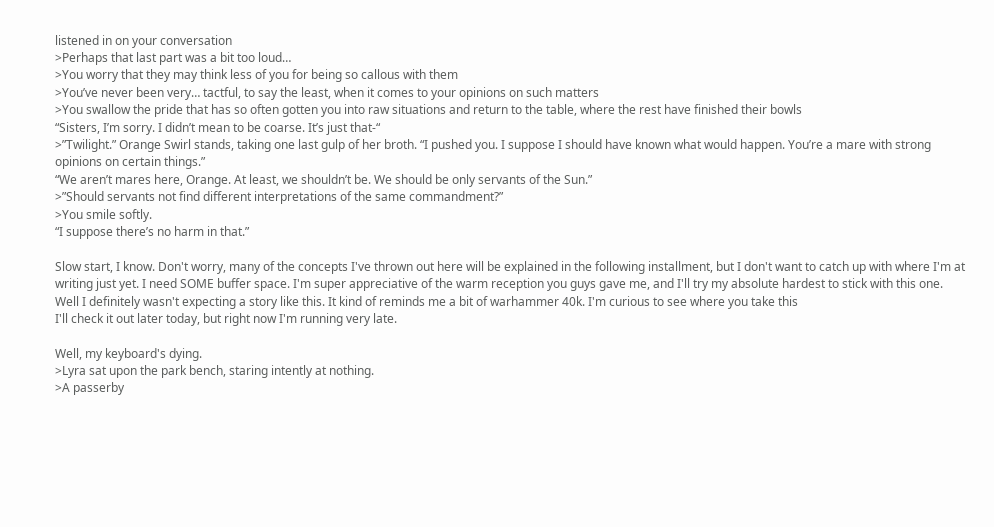listened in on your conversation
>Perhaps that last part was a bit too loud…
>You worry that they may think less of you for being so callous with them
>You’ve never been very… tactful, to say the least, when it comes to your opinions on such matters
>You swallow the pride that has so often gotten you into raw situations and return to the table, where the rest have finished their bowls
“Sisters, I’m sorry. I didn’t mean to be coarse. It’s just that-“
>”Twilight.” Orange Swirl stands, taking one last gulp of her broth. “I pushed you. I suppose I should have known what would happen. You’re a mare with strong opinions on certain things.”
“We aren’t mares here, Orange. At least, we shouldn’t be. We should be only servants of the Sun.”
>”Should servants not find different interpretations of the same commandment?”
>You smile softly.
“I suppose there’s no harm in that.”

Slow start, I know. Don't worry, many of the concepts I've thrown out here will be explained in the following installment, but I don't want to catch up with where I'm at writing just yet. I need SOME buffer space. I'm super appreciative of the warm reception you guys gave me, and I'll try my absolute hardest to stick with this one.
Well I definitely wasn't expecting a story like this. It kind of reminds me a bit of warhammer 40k. I'm curious to see where you take this
I'll check it out later today, but right now I'm running very late.

Well, my keyboard's dying.
>Lyra sat upon the park bench, staring intently at nothing.
>A passerby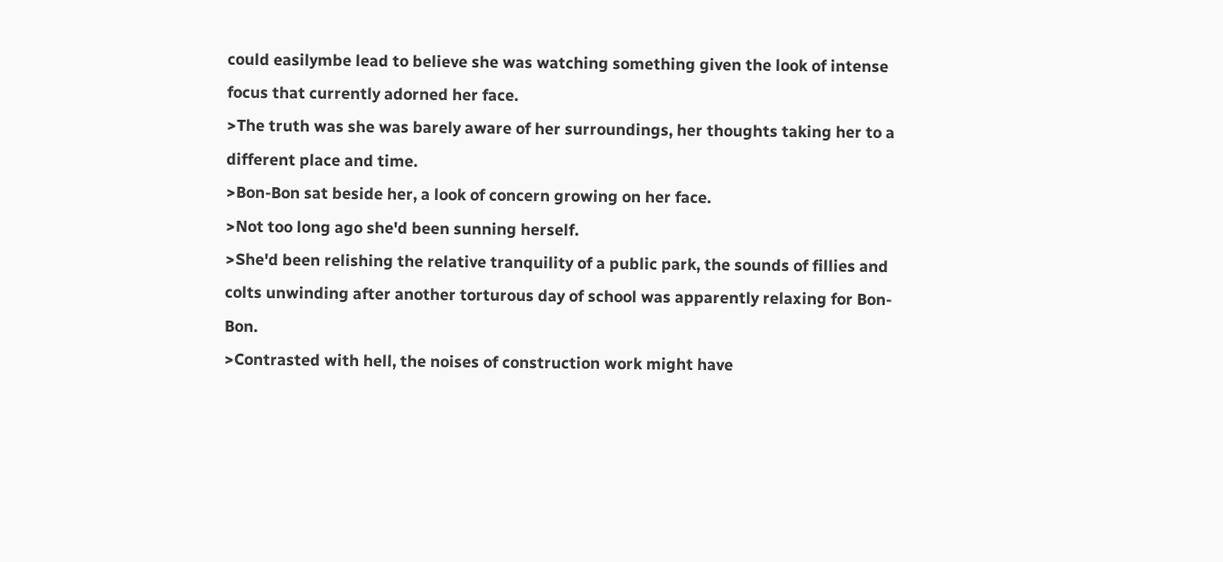could easilymbe lead to believe she was watching something given the look of intense focus that currently adorned her face.
>The truth was she was barely aware of her surroundings, her thoughts taking her to a different place and time.
>Bon-Bon sat beside her, a look of concern growing on her face.
>Not too long ago she'd been sunning herself.
>She'd been relishing the relative tranquility of a public park, the sounds of fillies and colts unwinding after another torturous day of school was apparently relaxing for Bon-Bon.
>Contrasted with hell, the noises of construction work might have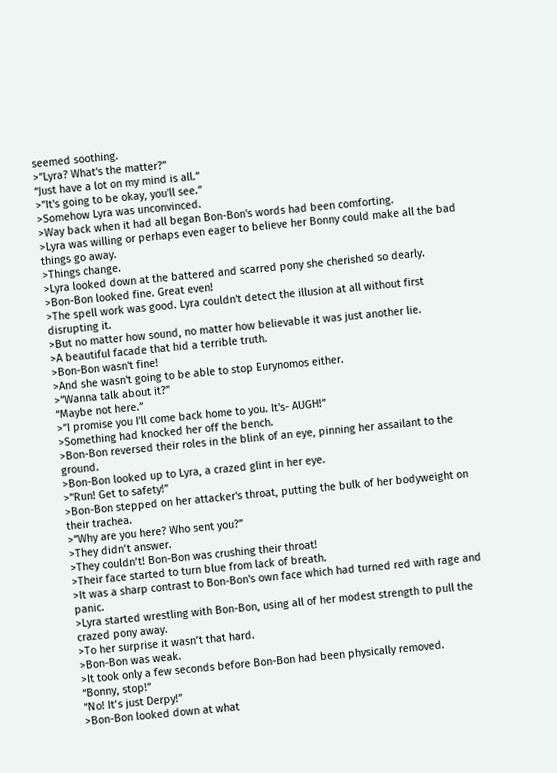seemed soothing.
>”Lyra? What's the matter?”
“Just have a lot on my mind is all.”
>”It's going to be okay, you'll see.”
>Somehow Lyra was unconvinced.
>Way back when it had all began Bon-Bon's words had been comforting.
>Lyra was willing or perhaps even eager to believe her Bonny could make all the bad things go away.
>Things change.
>Lyra looked down at the battered and scarred pony she cherished so dearly.
>Bon-Bon looked fine. Great even!
>The spell work was good. Lyra couldn't detect the illusion at all without first disrupting it.
>But no matter how sound, no matter how believable it was just another lie.
>A beautiful facade that hid a terrible truth.
>Bon-Bon wasn't fine!
>And she wasn't going to be able to stop Eurynomos either.
>”Wanna talk about it?”
“Maybe not here.”
>”I promise you I'll come back home to you. It's- AUGH!”
>Something had knocked her off the bench.
>Bon-Bon reversed their roles in the blink of an eye, pinning her assailant to the ground.
>Bon-Bon looked up to Lyra, a crazed glint in her eye.
>”Run! Get to safety!”
>Bon-Bon stepped on her attacker's throat, putting the bulk of her bodyweight on their trachea.
>”Why are you here? Who sent you?”
>They didn’t answer.
>They couldn’t! Bon-Bon was crushing their throat!
>Their face started to turn blue from lack of breath.
>It was a sharp contrast to Bon-Bon's own face which had turned red with rage and panic.
>Lyra started wrestling with Bon-Bon, using all of her modest strength to pull the crazed pony away.
>To her surprise it wasn’t that hard.
>Bon-Bon was weak.
>It took only a few seconds before Bon-Bon had been physically removed.
“Bonny, stop!”
“No! It’s just Derpy!”
>Bon-Bon looked down at what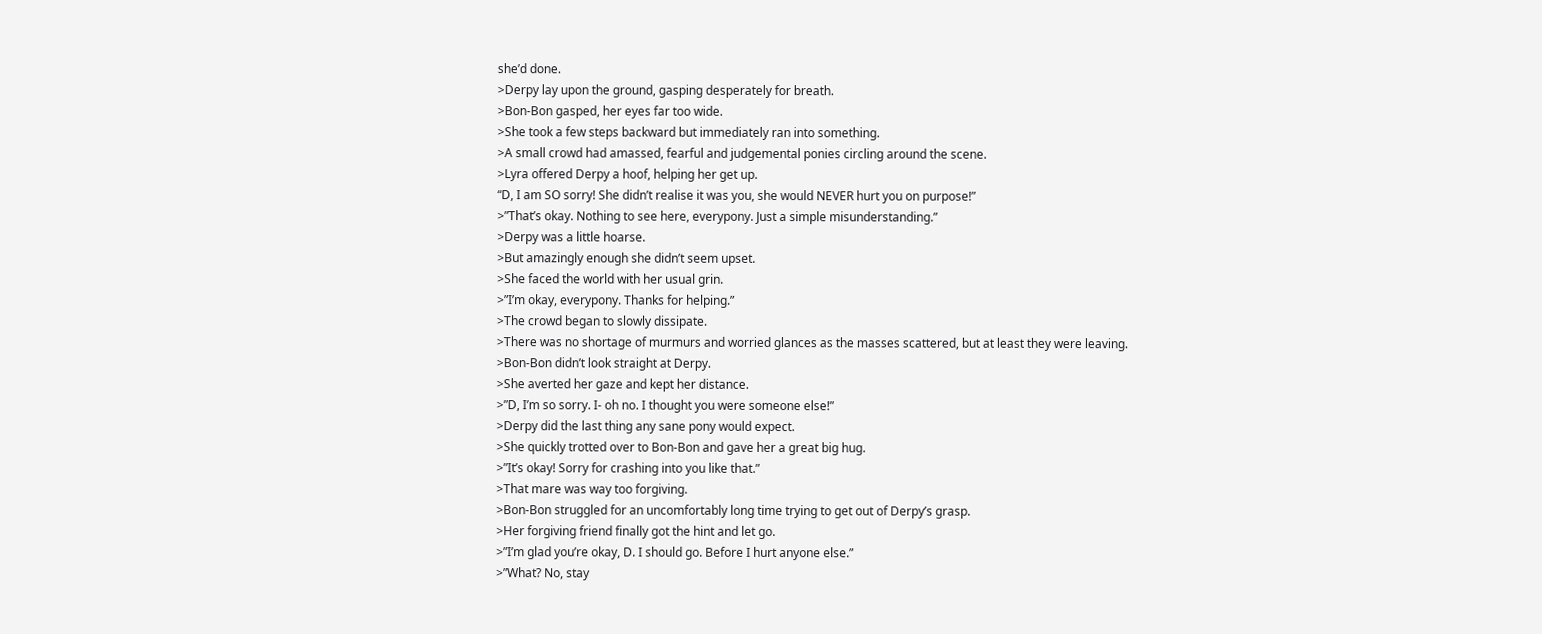she’d done.
>Derpy lay upon the ground, gasping desperately for breath.
>Bon-Bon gasped, her eyes far too wide.
>She took a few steps backward but immediately ran into something.
>A small crowd had amassed, fearful and judgemental ponies circling around the scene.
>Lyra offered Derpy a hoof, helping her get up.
“D, I am SO sorry! She didn’t realise it was you, she would NEVER hurt you on purpose!”
>”That’s okay. Nothing to see here, everypony. Just a simple misunderstanding.”
>Derpy was a little hoarse.
>But amazingly enough she didn’t seem upset.
>She faced the world with her usual grin.
>”I’m okay, everypony. Thanks for helping.”
>The crowd began to slowly dissipate.
>There was no shortage of murmurs and worried glances as the masses scattered, but at least they were leaving.
>Bon-Bon didn’t look straight at Derpy.
>She averted her gaze and kept her distance.
>”D, I’m so sorry. I- oh no. I thought you were someone else!”
>Derpy did the last thing any sane pony would expect.
>She quickly trotted over to Bon-Bon and gave her a great big hug.
>”It’s okay! Sorry for crashing into you like that.”
>That mare was way too forgiving.
>Bon-Bon struggled for an uncomfortably long time trying to get out of Derpy’s grasp.
>Her forgiving friend finally got the hint and let go.
>”I’m glad you’re okay, D. I should go. Before I hurt anyone else.”
>”What? No, stay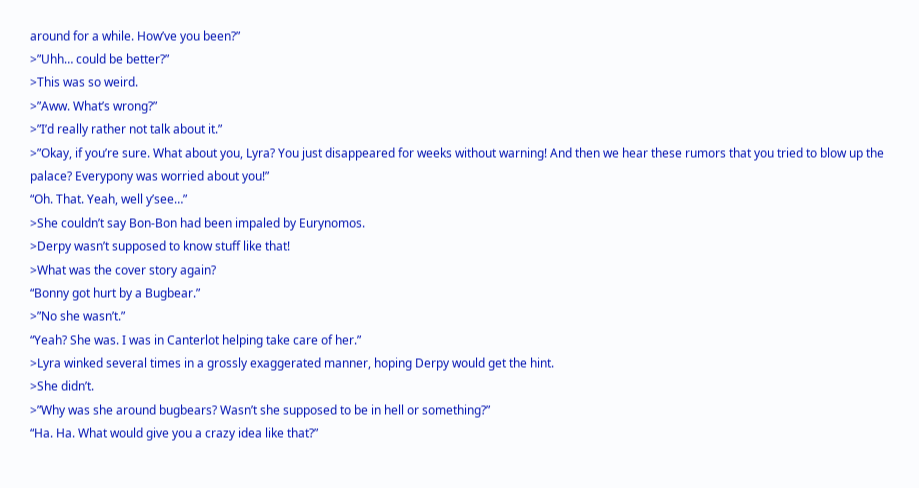around for a while. How’ve you been?”
>”Uhh… could be better?”
>This was so weird.
>”Aww. What’s wrong?”
>”I’d really rather not talk about it.”
>”Okay, if you’re sure. What about you, Lyra? You just disappeared for weeks without warning! And then we hear these rumors that you tried to blow up the palace? Everypony was worried about you!”
“Oh. That. Yeah, well y’see…”
>She couldn’t say Bon-Bon had been impaled by Eurynomos.
>Derpy wasn’t supposed to know stuff like that!
>What was the cover story again?
“Bonny got hurt by a Bugbear.”
>”No she wasn’t.”
“Yeah? She was. I was in Canterlot helping take care of her.”
>Lyra winked several times in a grossly exaggerated manner, hoping Derpy would get the hint.
>She didn’t.
>”Why was she around bugbears? Wasn’t she supposed to be in hell or something?”
“Ha. Ha. What would give you a crazy idea like that?”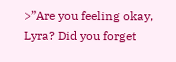>”Are you feeling okay, Lyra? Did you forget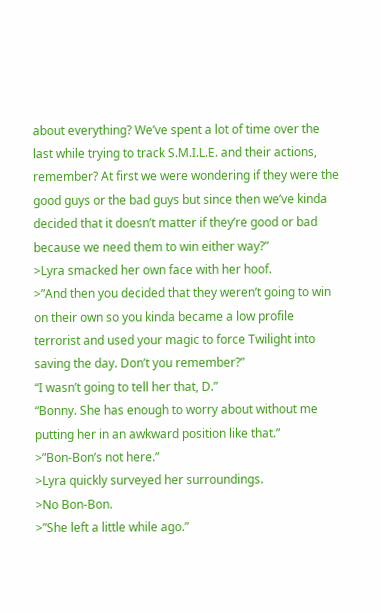about everything? We’ve spent a lot of time over the last while trying to track S.M.I.L.E. and their actions, remember? At first we were wondering if they were the good guys or the bad guys but since then we’ve kinda decided that it doesn’t matter if they’re good or bad because we need them to win either way?”
>Lyra smacked her own face with her hoof.
>”And then you decided that they weren’t going to win on their own so you kinda became a low profile terrorist and used your magic to force Twilight into saving the day. Don’t you remember?”
“I wasn’t going to tell her that, D.”
“Bonny. She has enough to worry about without me putting her in an awkward position like that.”
>”Bon-Bon’s not here.”
>Lyra quickly surveyed her surroundings.
>No Bon-Bon.
>”She left a little while ago.”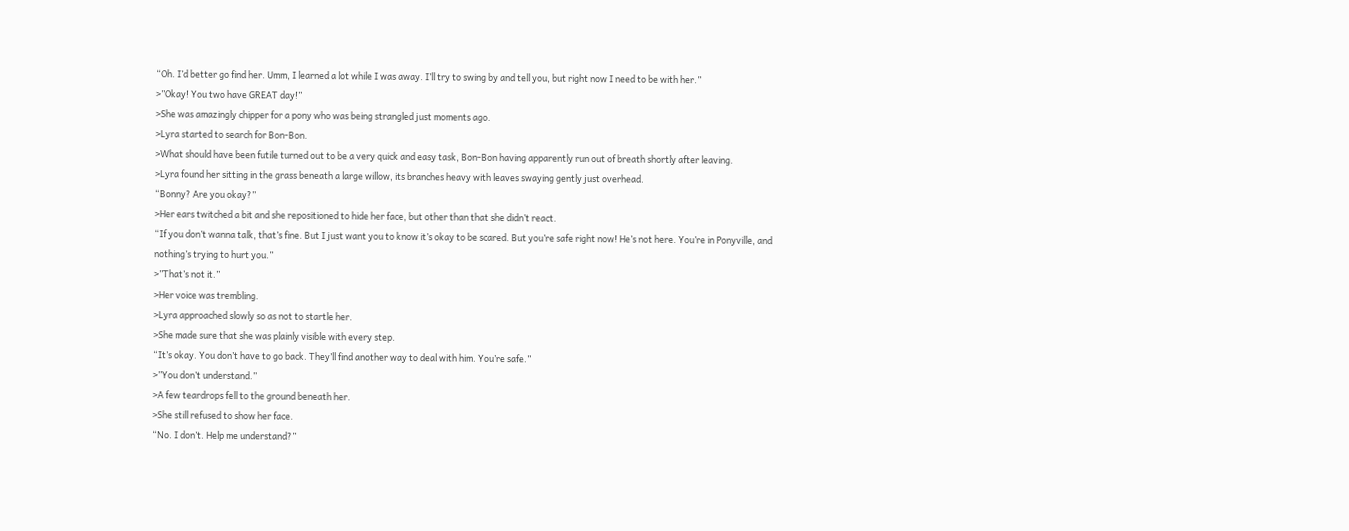“Oh. I’d better go find her. Umm, I learned a lot while I was away. I’ll try to swing by and tell you, but right now I need to be with her.”
>”Okay! You two have GREAT day!”
>She was amazingly chipper for a pony who was being strangled just moments ago.
>Lyra started to search for Bon-Bon.
>What should have been futile turned out to be a very quick and easy task, Bon-Bon having apparently run out of breath shortly after leaving.
>Lyra found her sitting in the grass beneath a large willow, its branches heavy with leaves swaying gently just overhead.
“Bonny? Are you okay?”
>Her ears twitched a bit and she repositioned to hide her face, but other than that she didn’t react.
“If you don’t wanna talk, that’s fine. But I just want you to know it’s okay to be scared. But you’re safe right now! He’s not here. You’re in Ponyville, and nothing’s trying to hurt you.”
>”That’s not it.”
>Her voice was trembling.
>Lyra approached slowly so as not to startle her.
>She made sure that she was plainly visible with every step.
“It’s okay. You don’t have to go back. They’ll find another way to deal with him. You’re safe.”
>”You don’t understand.”
>A few teardrops fell to the ground beneath her.
>She still refused to show her face.
“No. I don’t. Help me understand?”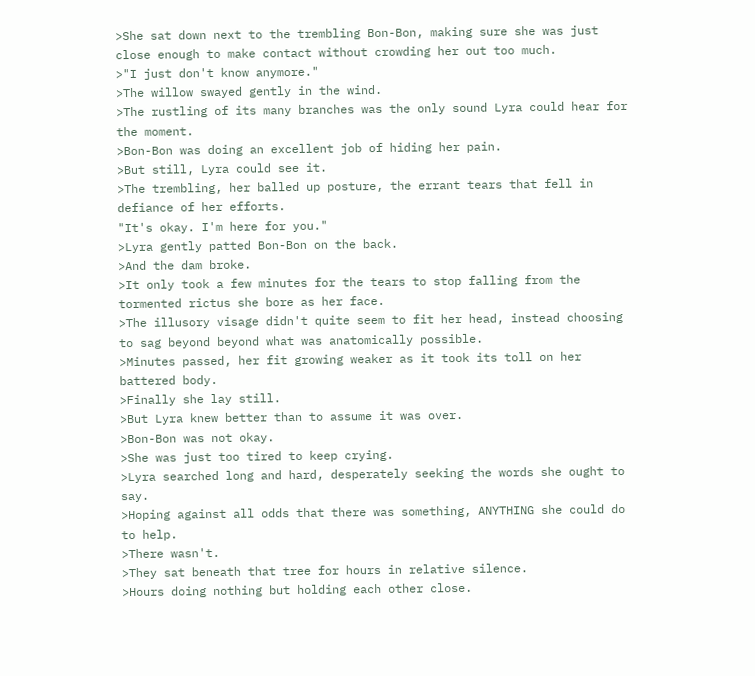>She sat down next to the trembling Bon-Bon, making sure she was just close enough to make contact without crowding her out too much.
>"I just don't know anymore."
>The willow swayed gently in the wind.
>The rustling of its many branches was the only sound Lyra could hear for the moment.
>Bon-Bon was doing an excellent job of hiding her pain.
>But still, Lyra could see it.
>The trembling, her balled up posture, the errant tears that fell in defiance of her efforts.
"It's okay. I'm here for you."
>Lyra gently patted Bon-Bon on the back.
>And the dam broke.
>It only took a few minutes for the tears to stop falling from the tormented rictus she bore as her face.
>The illusory visage didn't quite seem to fit her head, instead choosing to sag beyond beyond what was anatomically possible.
>Minutes passed, her fit growing weaker as it took its toll on her battered body.
>Finally she lay still.
>But Lyra knew better than to assume it was over.
>Bon-Bon was not okay.
>She was just too tired to keep crying.
>Lyra searched long and hard, desperately seeking the words she ought to say.
>Hoping against all odds that there was something, ANYTHING she could do to help.
>There wasn't.
>They sat beneath that tree for hours in relative silence.
>Hours doing nothing but holding each other close.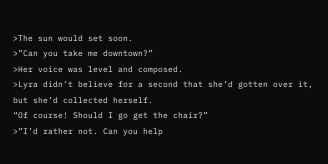>The sun would set soon.
>”Can you take me downtown?”
>Her voice was level and composed.
>Lyra didn’t believe for a second that she’d gotten over it, but she’d collected herself.
“Of course! Should I go get the chair?”
>”I’d rather not. Can you help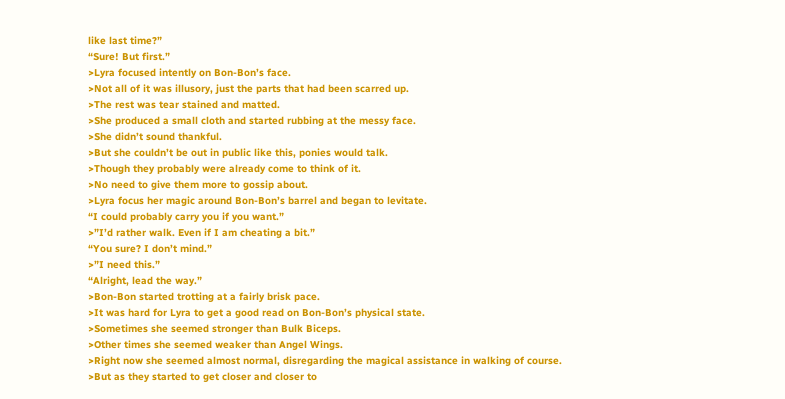like last time?”
“Sure! But first.”
>Lyra focused intently on Bon-Bon’s face.
>Not all of it was illusory, just the parts that had been scarred up.
>The rest was tear stained and matted.
>She produced a small cloth and started rubbing at the messy face.
>She didn’t sound thankful.
>But she couldn’t be out in public like this, ponies would talk.
>Though they probably were already come to think of it.
>No need to give them more to gossip about.
>Lyra focus her magic around Bon-Bon’s barrel and began to levitate.
“I could probably carry you if you want.”
>”I’d rather walk. Even if I am cheating a bit.”
“You sure? I don’t mind.”
>”I need this.”
“Alright, lead the way.”
>Bon-Bon started trotting at a fairly brisk pace.
>It was hard for Lyra to get a good read on Bon-Bon’s physical state.
>Sometimes she seemed stronger than Bulk Biceps.
>Other times she seemed weaker than Angel Wings.
>Right now she seemed almost normal, disregarding the magical assistance in walking of course.
>But as they started to get closer and closer to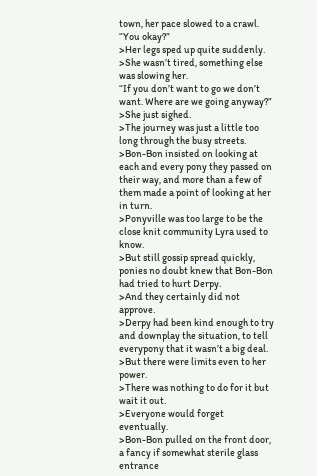town, her pace slowed to a crawl.
“You okay?”
>Her legs sped up quite suddenly.
>She wasn’t tired, something else was slowing her.
“If you don’t want to go we don’t want. Where are we going anyway?”
>She just sighed.
>The journey was just a little too long through the busy streets.
>Bon-Bon insisted on looking at each and every pony they passed on their way, and more than a few of them made a point of looking at her in turn.
>Ponyville was too large to be the close knit community Lyra used to know.
>But still gossip spread quickly, ponies no doubt knew that Bon-Bon had tried to hurt Derpy.
>And they certainly did not approve.
>Derpy had been kind enough to try and downplay the situation, to tell everypony that it wasn’t a big deal.
>But there were limits even to her power.
>There was nothing to do for it but wait it out.
>Everyone would forget eventually.
>Bon-Bon pulled on the front door, a fancy if somewhat sterile glass entrance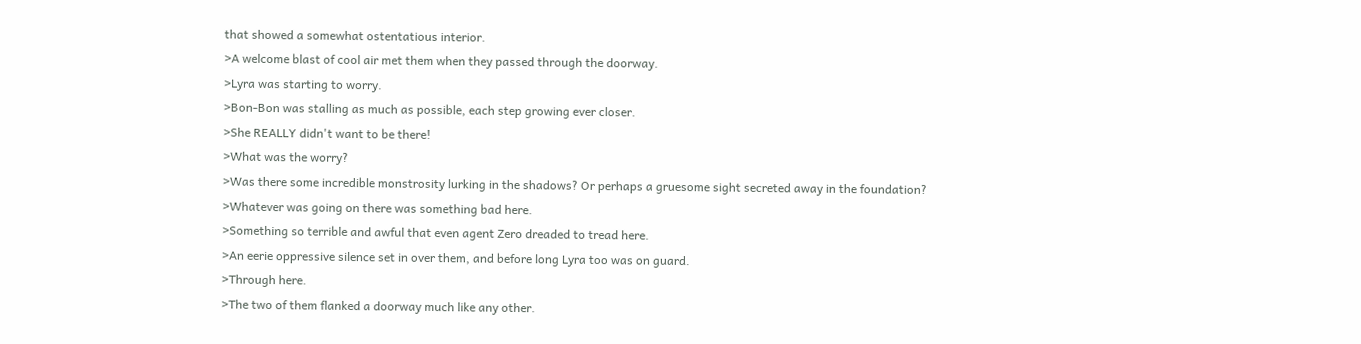that showed a somewhat ostentatious interior.
>A welcome blast of cool air met them when they passed through the doorway.
>Lyra was starting to worry.
>Bon-Bon was stalling as much as possible, each step growing ever closer.
>She REALLY didn't want to be there!
>What was the worry?
>Was there some incredible monstrosity lurking in the shadows? Or perhaps a gruesome sight secreted away in the foundation?
>Whatever was going on there was something bad here.
>Something so terrible and awful that even agent Zero dreaded to tread here.
>An eerie oppressive silence set in over them, and before long Lyra too was on guard.
>Through here.
>The two of them flanked a doorway much like any other.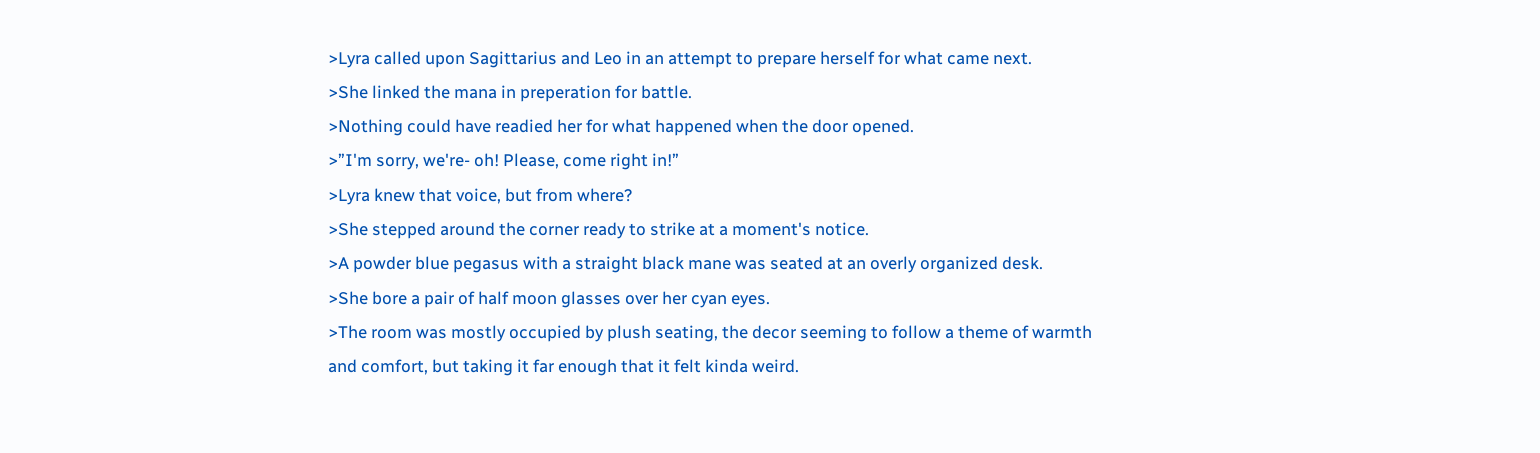>Lyra called upon Sagittarius and Leo in an attempt to prepare herself for what came next.
>She linked the mana in preperation for battle.
>Nothing could have readied her for what happened when the door opened.
>”I'm sorry, we're- oh! Please, come right in!”
>Lyra knew that voice, but from where?
>She stepped around the corner ready to strike at a moment's notice.
>A powder blue pegasus with a straight black mane was seated at an overly organized desk.
>She bore a pair of half moon glasses over her cyan eyes.
>The room was mostly occupied by plush seating, the decor seeming to follow a theme of warmth and comfort, but taking it far enough that it felt kinda weird.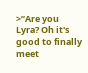>”Are you Lyra? Oh it's good to finally meet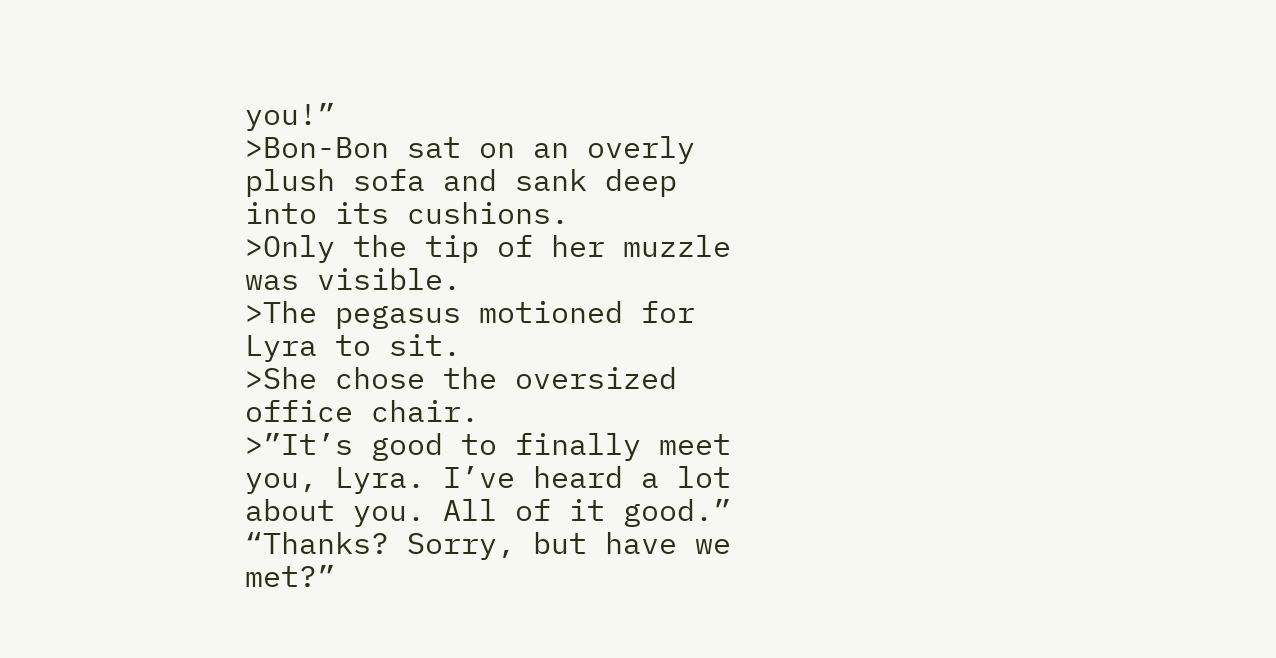you!”
>Bon-Bon sat on an overly plush sofa and sank deep into its cushions.
>Only the tip of her muzzle was visible.
>The pegasus motioned for Lyra to sit.
>She chose the oversized office chair.
>”It’s good to finally meet you, Lyra. I’ve heard a lot about you. All of it good.”
“Thanks? Sorry, but have we met?”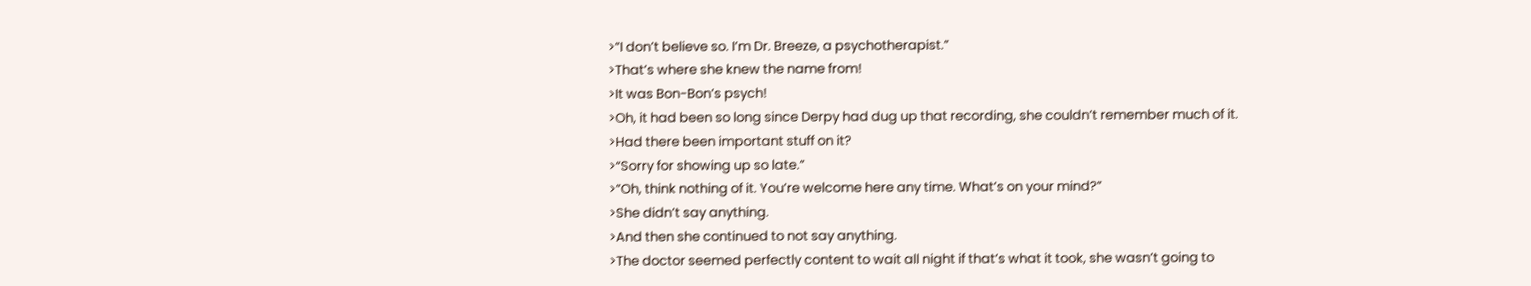>”I don’t believe so. I’m Dr. Breeze, a psychotherapist.”
>That’s where she knew the name from!
>It was Bon-Bon’s psych!
>Oh, it had been so long since Derpy had dug up that recording, she couldn’t remember much of it.
>Had there been important stuff on it?
>“Sorry for showing up so late.”
>”Oh, think nothing of it. You’re welcome here any time. What’s on your mind?”
>She didn’t say anything.
>And then she continued to not say anything.
>The doctor seemed perfectly content to wait all night if that’s what it took, she wasn’t going to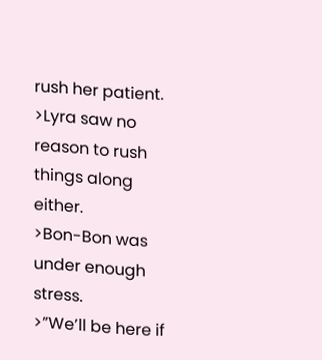rush her patient.
>Lyra saw no reason to rush things along either.
>Bon-Bon was under enough stress.
>”We’ll be here if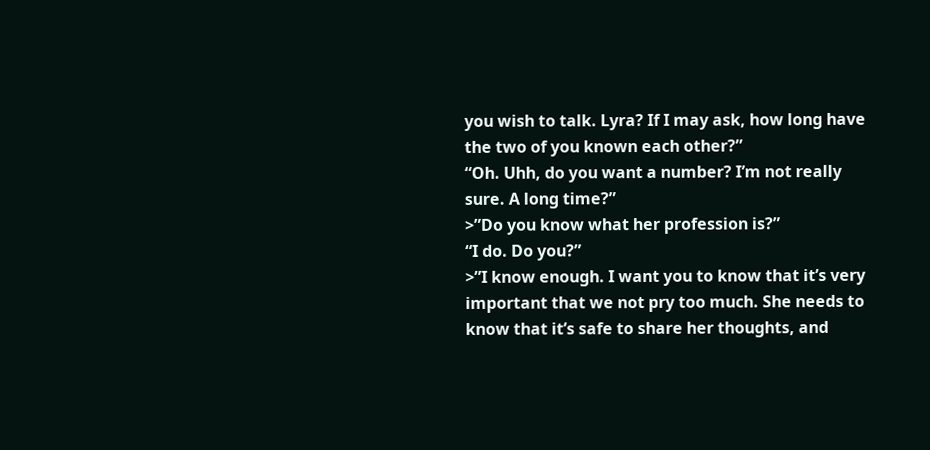you wish to talk. Lyra? If I may ask, how long have the two of you known each other?”
“Oh. Uhh, do you want a number? I’m not really sure. A long time?”
>”Do you know what her profession is?”
“I do. Do you?”
>”I know enough. I want you to know that it’s very important that we not pry too much. She needs to know that it’s safe to share her thoughts, and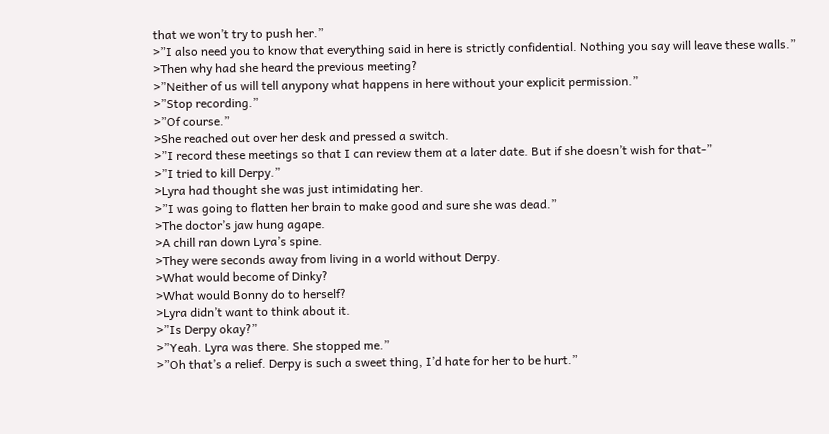that we won’t try to push her.”
>”I also need you to know that everything said in here is strictly confidential. Nothing you say will leave these walls.”
>Then why had she heard the previous meeting?
>”Neither of us will tell anypony what happens in here without your explicit permission.”
>”Stop recording.”
>”Of course.”
>She reached out over her desk and pressed a switch.
>”I record these meetings so that I can review them at a later date. But if she doesn’t wish for that-”
>”I tried to kill Derpy.”
>Lyra had thought she was just intimidating her.
>”I was going to flatten her brain to make good and sure she was dead.”
>The doctor’s jaw hung agape.
>A chill ran down Lyra’s spine.
>They were seconds away from living in a world without Derpy.
>What would become of Dinky?
>What would Bonny do to herself?
>Lyra didn’t want to think about it.
>”Is Derpy okay?”
>”Yeah. Lyra was there. She stopped me.”
>”Oh that’s a relief. Derpy is such a sweet thing, I’d hate for her to be hurt.”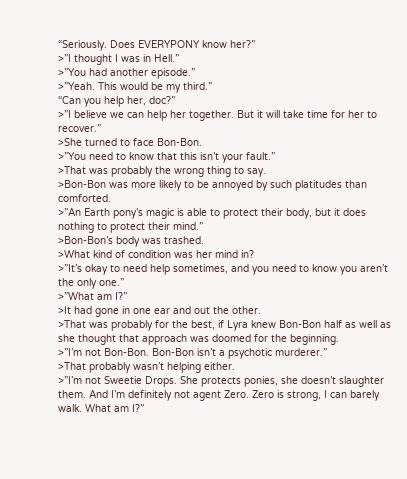“Seriously. Does EVERYPONY know her?”
>”I thought I was in Hell.”
>”You had another episode.”
>”Yeah. This would be my third.”
“Can you help her, doc?”
>”I believe we can help her together. But it will take time for her to recover.”
>She turned to face Bon-Bon.
>”You need to know that this isn’t your fault.”
>That was probably the wrong thing to say.
>Bon-Bon was more likely to be annoyed by such platitudes than comforted.
>”An Earth pony’s magic is able to protect their body, but it does nothing to protect their mind.”
>Bon-Bon’s body was trashed.
>What kind of condition was her mind in?
>”It’s okay to need help sometimes, and you need to know you aren’t the only one.”
>”What am I?”
>It had gone in one ear and out the other.
>That was probably for the best, if Lyra knew Bon-Bon half as well as she thought that approach was doomed for the beginning.
>”I’m not Bon-Bon. Bon-Bon isn’t a psychotic murderer.”
>That probably wasn’t helping either.
>”I’m not Sweetie Drops. She protects ponies, she doesn’t slaughter them. And I’m definitely not agent Zero. Zero is strong, I can barely walk. What am I?”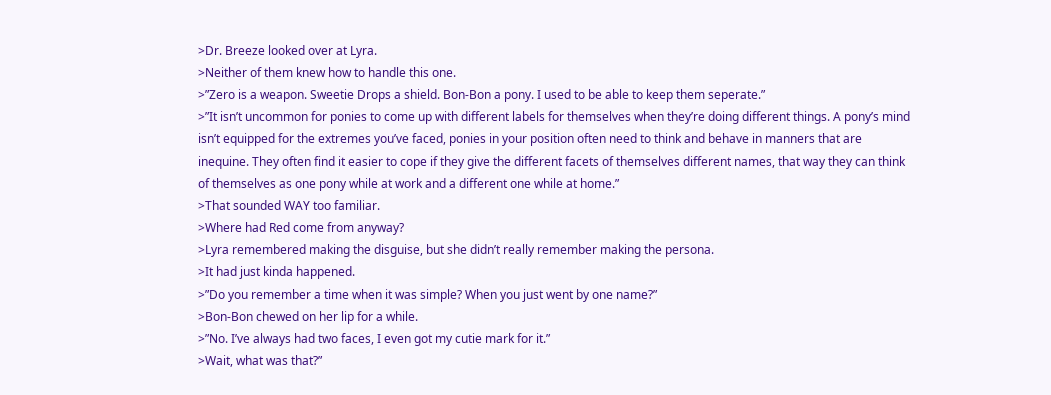>Dr. Breeze looked over at Lyra.
>Neither of them knew how to handle this one.
>”Zero is a weapon. Sweetie Drops a shield. Bon-Bon a pony. I used to be able to keep them seperate.”
>”It isn’t uncommon for ponies to come up with different labels for themselves when they’re doing different things. A pony’s mind isn’t equipped for the extremes you’ve faced, ponies in your position often need to think and behave in manners that are inequine. They often find it easier to cope if they give the different facets of themselves different names, that way they can think of themselves as one pony while at work and a different one while at home.”
>That sounded WAY too familiar.
>Where had Red come from anyway?
>Lyra remembered making the disguise, but she didn’t really remember making the persona.
>It had just kinda happened.
>”Do you remember a time when it was simple? When you just went by one name?”
>Bon-Bon chewed on her lip for a while.
>”No. I’ve always had two faces, I even got my cutie mark for it.”
>Wait, what was that?”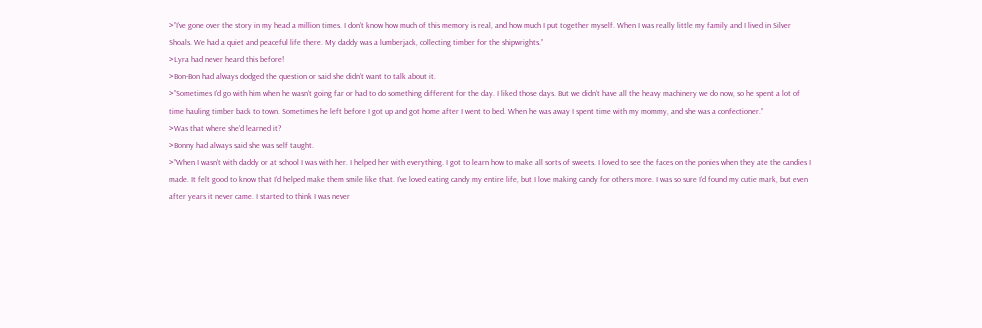>”I’ve gone over the story in my head a million times. I don’t know how much of this memory is real, and how much I put together myself. When I was really little my family and I lived in Silver Shoals. We had a quiet and peaceful life there. My daddy was a lumberjack, collecting timber for the shipwrights.”
>Lyra had never heard this before!
>Bon-Bon had always dodged the question or said she didn’t want to talk about it.
>”Sometimes I’d go with him when he wasn’t going far or had to do something different for the day. I liked those days. But we didn’t have all the heavy machinery we do now, so he spent a lot of time hauling timber back to town. Sometimes he left before I got up and got home after I went to bed. When he was away I spent time with my mommy, and she was a confectioner.”
>Was that where she’d learned it?
>Bonny had always said she was self taught.
>”When I wasn’t with daddy or at school I was with her. I helped her with everything. I got to learn how to make all sorts of sweets. I loved to see the faces on the ponies when they ate the candies I made. It felt good to know that I’d helped make them smile like that. I’ve loved eating candy my entire life, but I love making candy for others more. I was so sure I’d found my cutie mark, but even after years it never came. I started to think I was never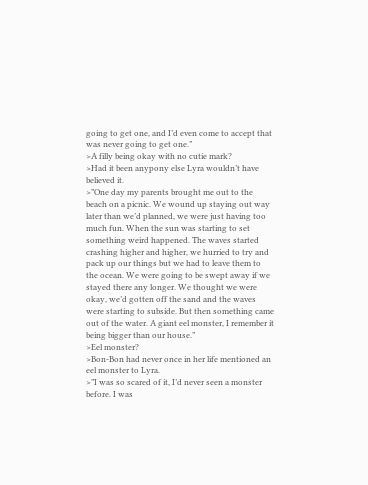going to get one, and I’d even come to accept that was never going to get one.”
>A filly being okay with no cutie mark?
>Had it been anypony else Lyra wouldn’t have believed it.
>”One day my parents brought me out to the beach on a picnic. We wound up staying out way later than we’d planned, we were just having too much fun. When the sun was starting to set something weird happened. The waves started crashing higher and higher, we hurried to try and pack up our things but we had to leave them to the ocean. We were going to be swept away if we stayed there any longer. We thought we were okay, we’d gotten off the sand and the waves were starting to subside. But then something came out of the water. A giant eel monster, I remember it being bigger than our house.”
>Eel monster?
>Bon-Bon had never once in her life mentioned an eel monster to Lyra.
>”I was so scared of it, I’d never seen a monster before. I was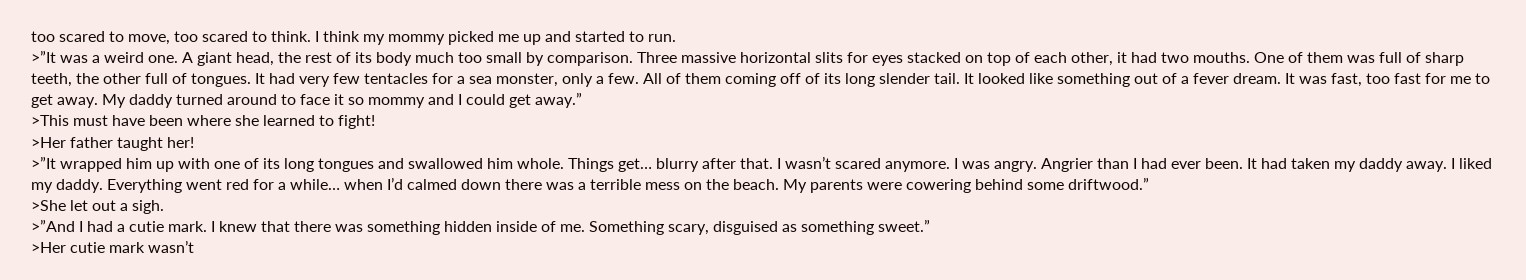too scared to move, too scared to think. I think my mommy picked me up and started to run.
>”It was a weird one. A giant head, the rest of its body much too small by comparison. Three massive horizontal slits for eyes stacked on top of each other, it had two mouths. One of them was full of sharp teeth, the other full of tongues. It had very few tentacles for a sea monster, only a few. All of them coming off of its long slender tail. It looked like something out of a fever dream. It was fast, too fast for me to get away. My daddy turned around to face it so mommy and I could get away.”
>This must have been where she learned to fight!
>Her father taught her!
>”It wrapped him up with one of its long tongues and swallowed him whole. Things get… blurry after that. I wasn’t scared anymore. I was angry. Angrier than I had ever been. It had taken my daddy away. I liked my daddy. Everything went red for a while… when I’d calmed down there was a terrible mess on the beach. My parents were cowering behind some driftwood.”
>She let out a sigh.
>”And I had a cutie mark. I knew that there was something hidden inside of me. Something scary, disguised as something sweet.”
>Her cutie mark wasn’t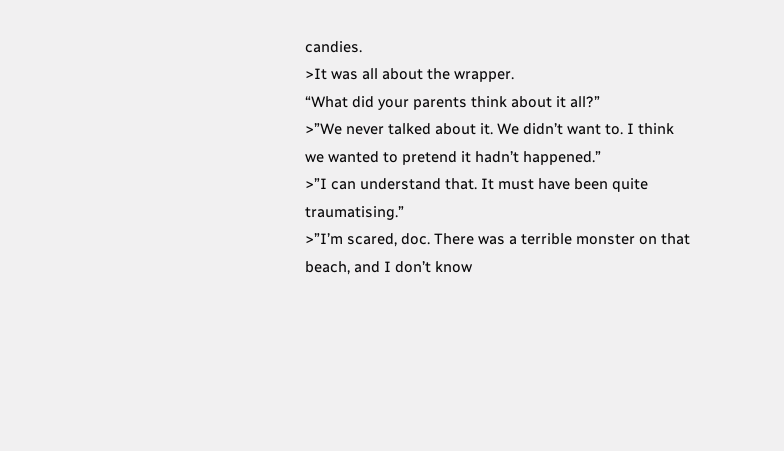candies.
>It was all about the wrapper.
“What did your parents think about it all?”
>”We never talked about it. We didn’t want to. I think we wanted to pretend it hadn’t happened.”
>”I can understand that. It must have been quite traumatising.”
>”I’m scared, doc. There was a terrible monster on that beach, and I don’t know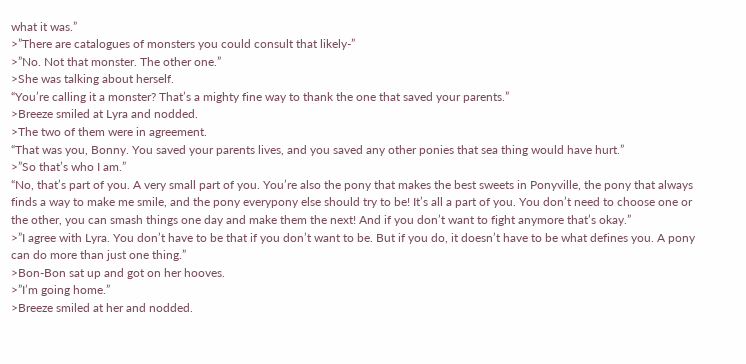what it was.”
>”There are catalogues of monsters you could consult that likely-”
>”No. Not that monster. The other one.”
>She was talking about herself.
“You’re calling it a monster? That’s a mighty fine way to thank the one that saved your parents.”
>Breeze smiled at Lyra and nodded.
>The two of them were in agreement.
“That was you, Bonny. You saved your parents lives, and you saved any other ponies that sea thing would have hurt.”
>”So that’s who I am.”
“No, that’s part of you. A very small part of you. You’re also the pony that makes the best sweets in Ponyville, the pony that always finds a way to make me smile, and the pony everypony else should try to be! It’s all a part of you. You don’t need to choose one or the other, you can smash things one day and make them the next! And if you don’t want to fight anymore that’s okay.”
>”I agree with Lyra. You don’t have to be that if you don’t want to be. But if you do, it doesn’t have to be what defines you. A pony can do more than just one thing.”
>Bon-Bon sat up and got on her hooves.
>”I’m going home.”
>Breeze smiled at her and nodded.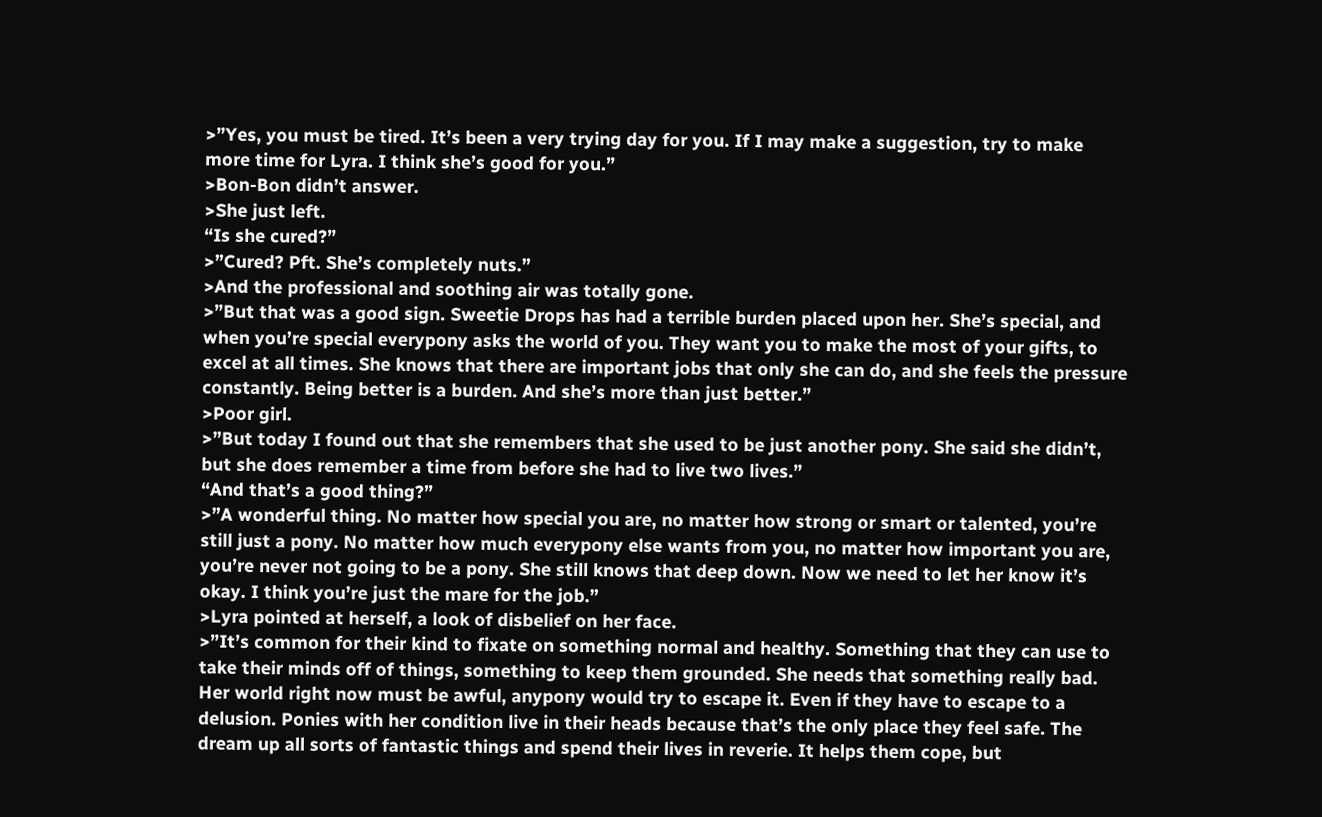>”Yes, you must be tired. It’s been a very trying day for you. If I may make a suggestion, try to make more time for Lyra. I think she’s good for you.”
>Bon-Bon didn’t answer.
>She just left.
“Is she cured?”
>”Cured? Pft. She’s completely nuts.”
>And the professional and soothing air was totally gone.
>”But that was a good sign. Sweetie Drops has had a terrible burden placed upon her. She’s special, and when you’re special everypony asks the world of you. They want you to make the most of your gifts, to excel at all times. She knows that there are important jobs that only she can do, and she feels the pressure constantly. Being better is a burden. And she’s more than just better.”
>Poor girl.
>”But today I found out that she remembers that she used to be just another pony. She said she didn’t, but she does remember a time from before she had to live two lives.”
“And that’s a good thing?”
>”A wonderful thing. No matter how special you are, no matter how strong or smart or talented, you’re still just a pony. No matter how much everypony else wants from you, no matter how important you are, you’re never not going to be a pony. She still knows that deep down. Now we need to let her know it’s okay. I think you’re just the mare for the job.”
>Lyra pointed at herself, a look of disbelief on her face.
>”It’s common for their kind to fixate on something normal and healthy. Something that they can use to take their minds off of things, something to keep them grounded. She needs that something really bad. Her world right now must be awful, anypony would try to escape it. Even if they have to escape to a delusion. Ponies with her condition live in their heads because that’s the only place they feel safe. The dream up all sorts of fantastic things and spend their lives in reverie. It helps them cope, but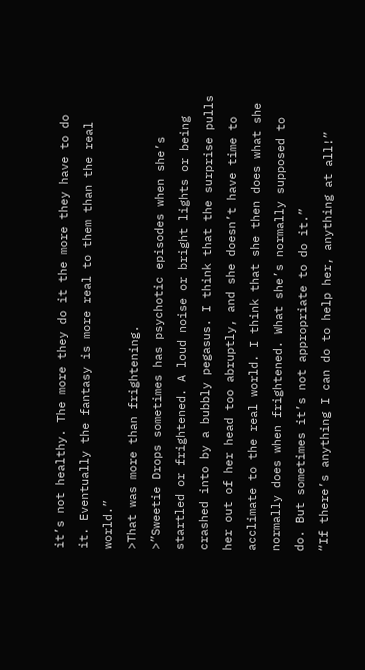it’s not healthy. The more they do it the more they have to do it. Eventually the fantasy is more real to them than the real world.”
>That was more than frightening.
>”Sweetie Drops sometimes has psychotic episodes when she’s startled or frightened. A loud noise or bright lights or being crashed into by a bubbly pegasus. I think that the surprise pulls her out of her head too abruptly, and she doesn’t have time to acclimate to the real world. I think that she then does what she normally does when frightened. What she’s normally supposed to do. But sometimes it’s not appropriate to do it.”
“If there’s anything I can do to help her, anything at all!”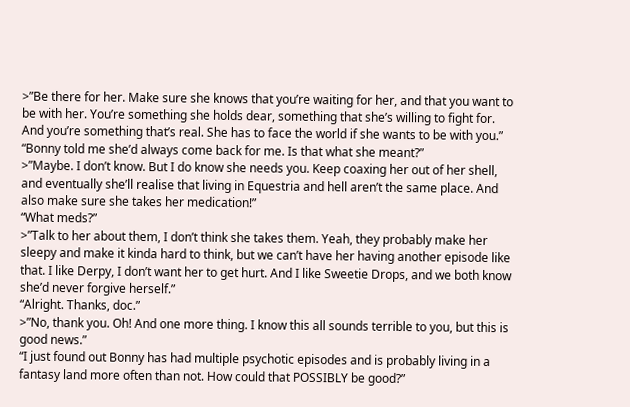>”Be there for her. Make sure she knows that you’re waiting for her, and that you want to be with her. You’re something she holds dear, something that she’s willing to fight for. And you’re something that’s real. She has to face the world if she wants to be with you.”
“Bonny told me she’d always come back for me. Is that what she meant?”
>”Maybe. I don’t know. But I do know she needs you. Keep coaxing her out of her shell, and eventually she’ll realise that living in Equestria and hell aren’t the same place. And also make sure she takes her medication!”
“What meds?”
>”Talk to her about them, I don’t think she takes them. Yeah, they probably make her sleepy and make it kinda hard to think, but we can’t have her having another episode like that. I like Derpy, I don’t want her to get hurt. And I like Sweetie Drops, and we both know she’d never forgive herself.”
“Alright. Thanks, doc.”
>”No, thank you. Oh! And one more thing. I know this all sounds terrible to you, but this is good news.”
“I just found out Bonny has had multiple psychotic episodes and is probably living in a fantasy land more often than not. How could that POSSIBLY be good?”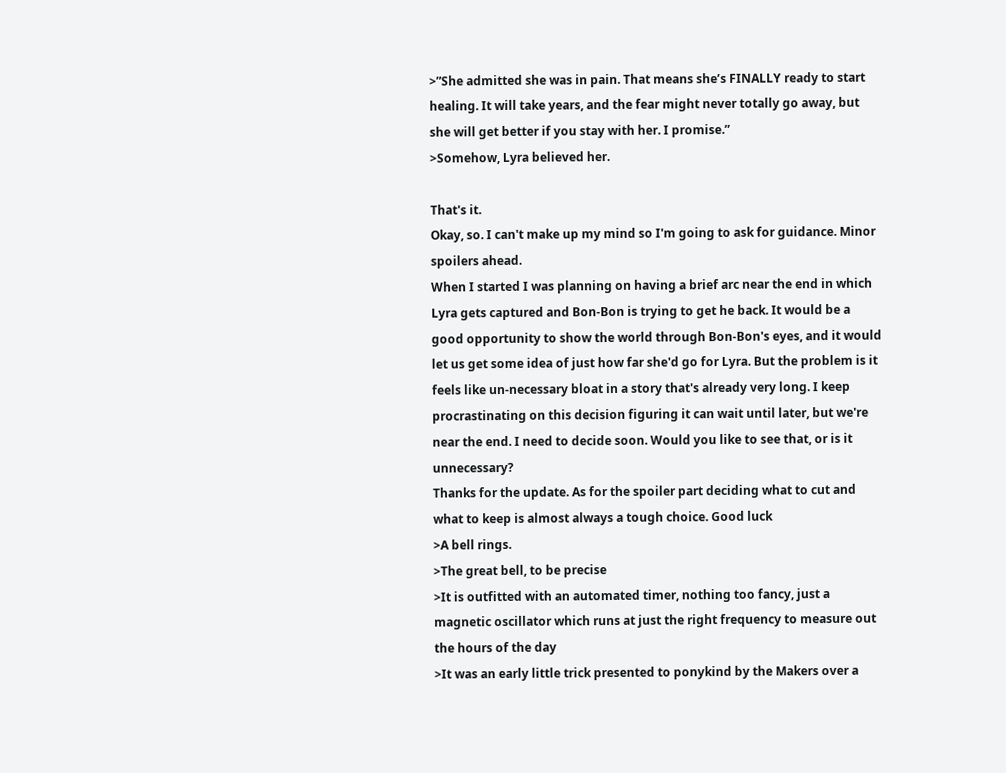>”She admitted she was in pain. That means she’s FINALLY ready to start healing. It will take years, and the fear might never totally go away, but she will get better if you stay with her. I promise.”
>Somehow, Lyra believed her.

That's it.
Okay, so. I can't make up my mind so I'm going to ask for guidance. Minor spoilers ahead.
When I started I was planning on having a brief arc near the end in which Lyra gets captured and Bon-Bon is trying to get he back. It would be a good opportunity to show the world through Bon-Bon's eyes, and it would let us get some idea of just how far she'd go for Lyra. But the problem is it feels like un-necessary bloat in a story that's already very long. I keep procrastinating on this decision figuring it can wait until later, but we're near the end. I need to decide soon. Would you like to see that, or is it unnecessary?
Thanks for the update. As for the spoiler part deciding what to cut and what to keep is almost always a tough choice. Good luck
>A bell rings.
>The great bell, to be precise
>It is outfitted with an automated timer, nothing too fancy, just a magnetic oscillator which runs at just the right frequency to measure out the hours of the day
>It was an early little trick presented to ponykind by the Makers over a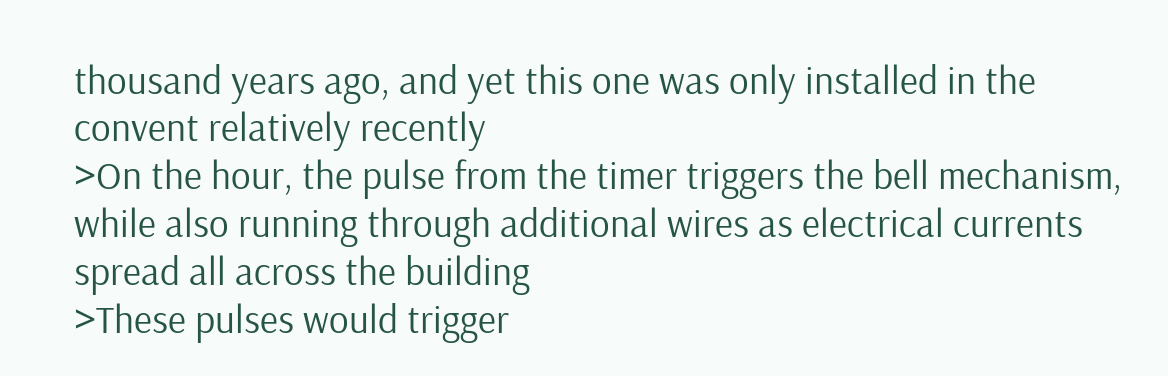thousand years ago, and yet this one was only installed in the convent relatively recently
>On the hour, the pulse from the timer triggers the bell mechanism, while also running through additional wires as electrical currents spread all across the building
>These pulses would trigger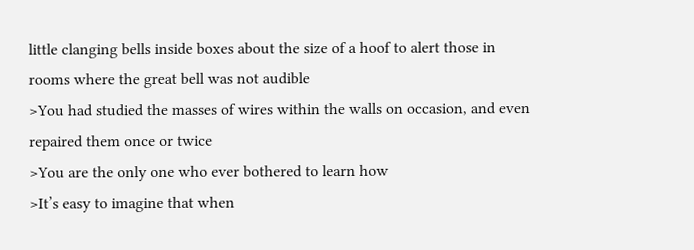little clanging bells inside boxes about the size of a hoof to alert those in rooms where the great bell was not audible
>You had studied the masses of wires within the walls on occasion, and even repaired them once or twice
>You are the only one who ever bothered to learn how
>It’s easy to imagine that when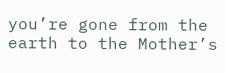you’re gone from the earth to the Mother’s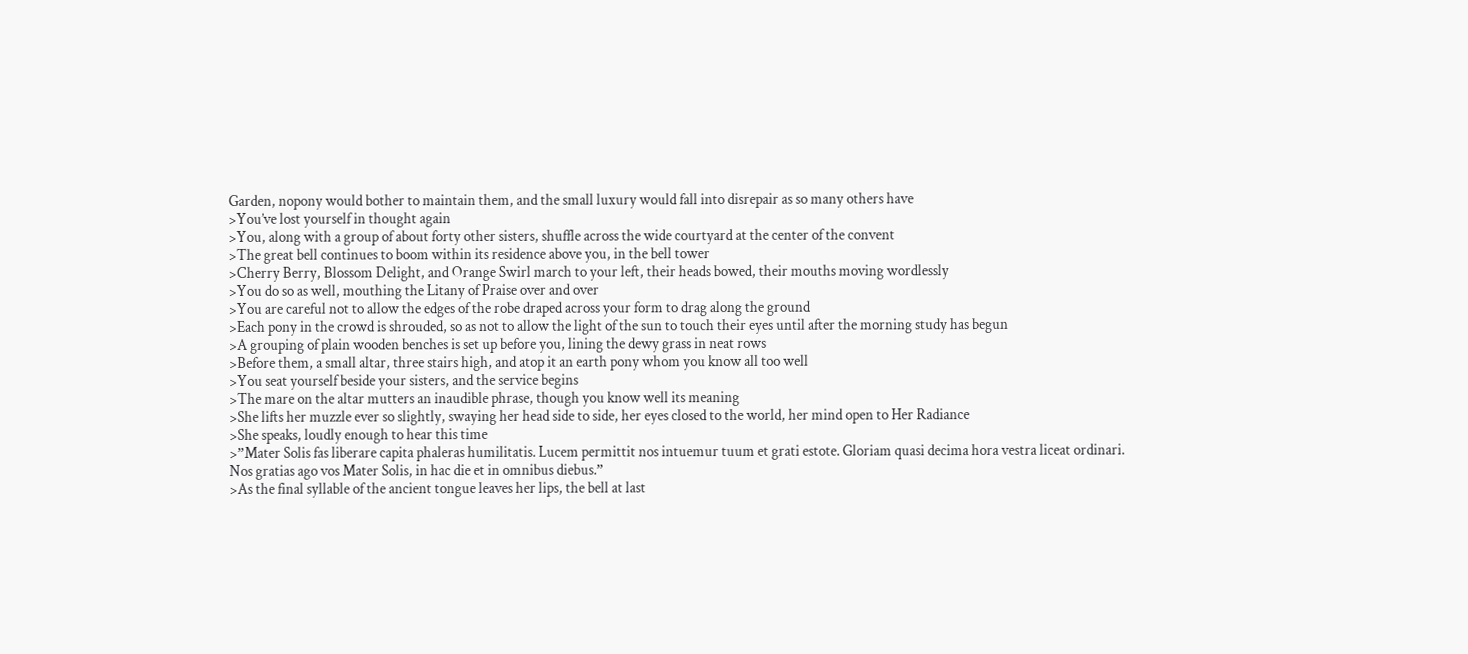Garden, nopony would bother to maintain them, and the small luxury would fall into disrepair as so many others have
>You’ve lost yourself in thought again
>You, along with a group of about forty other sisters, shuffle across the wide courtyard at the center of the convent
>The great bell continues to boom within its residence above you, in the bell tower
>Cherry Berry, Blossom Delight, and Orange Swirl march to your left, their heads bowed, their mouths moving wordlessly
>You do so as well, mouthing the Litany of Praise over and over
>You are careful not to allow the edges of the robe draped across your form to drag along the ground
>Each pony in the crowd is shrouded, so as not to allow the light of the sun to touch their eyes until after the morning study has begun
>A grouping of plain wooden benches is set up before you, lining the dewy grass in neat rows
>Before them, a small altar, three stairs high, and atop it an earth pony whom you know all too well
>You seat yourself beside your sisters, and the service begins
>The mare on the altar mutters an inaudible phrase, though you know well its meaning
>She lifts her muzzle ever so slightly, swaying her head side to side, her eyes closed to the world, her mind open to Her Radiance
>She speaks, loudly enough to hear this time
>”Mater Solis fas liberare capita phaleras humilitatis. Lucem permittit nos intuemur tuum et grati estote. Gloriam quasi decima hora vestra liceat ordinari. Nos gratias ago vos Mater Solis, in hac die et in omnibus diebus.”
>As the final syllable of the ancient tongue leaves her lips, the bell at last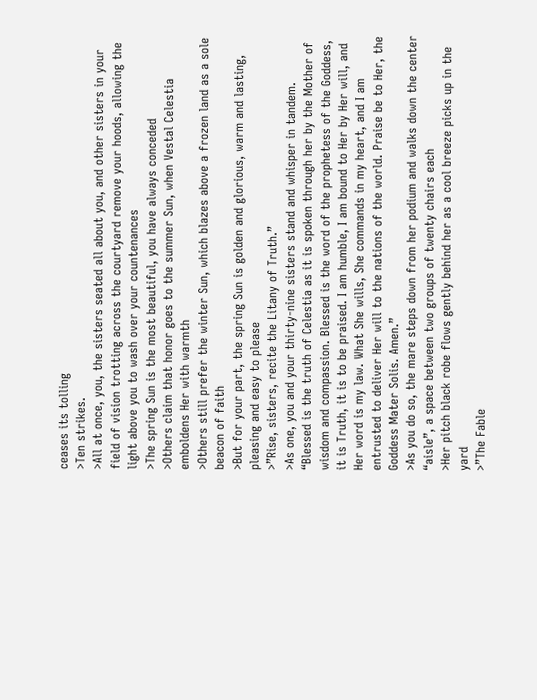ceases its tolling
>Ten strikes.
>All at once, you, the sisters seated all about you, and other sisters in your field of vision trotting across the courtyard remove your hoods, allowing the light above you to wash over your countenances
>The spring Sun is the most beautiful, you have always conceded
>Others claim that honor goes to the summer Sun, when Vestal Celestia emboldens Her with warmth
>Others still prefer the winter Sun, which blazes above a frozen land as a sole beacon of faith
>But for your part, the spring Sun is golden and glorious, warm and lasting, pleasing and easy to please
>”Rise, sisters, recite the Litany of Truth.”
>As one, you and your thirty-nine sisters stand and whisper in tandem.
“Blessed is the truth of Celestia as it is spoken through her by the Mother of wisdom and compassion. Blessed is the word of the prophetess of the Goddess, it is Truth, it is to be praised. I am humble, I am bound to Her by Her will, and Her word is my law. What She wills, She commands in my heart, and I am entrusted to deliver Her will to the nations of the world. Praise be to Her, the Goddess Mater Solis. Amen.”
>As you do so, the mare steps down from her podium and walks down the center “aisle”, a space between two groups of twenty chairs each
>Her pitch black robe flows gently behind her as a cool breeze picks up in the yard
>”The Fable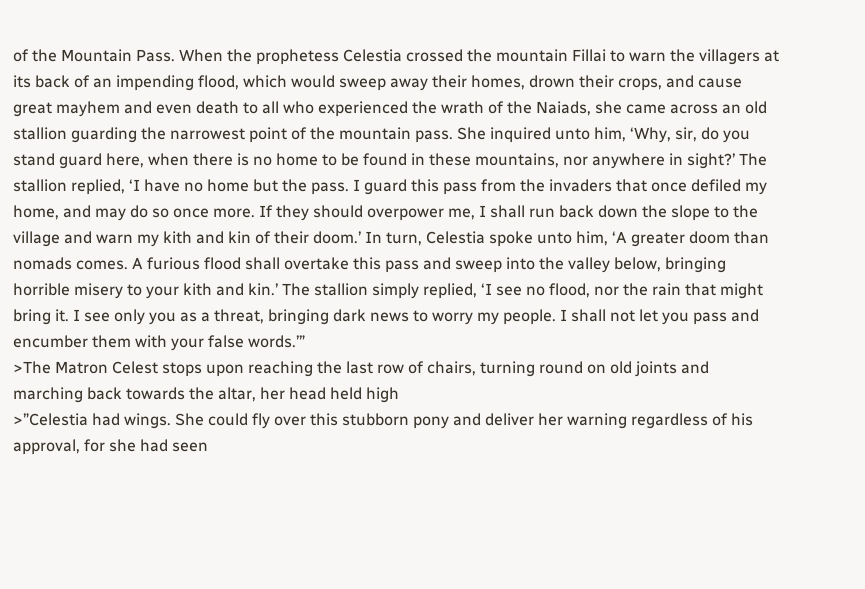of the Mountain Pass. When the prophetess Celestia crossed the mountain Fillai to warn the villagers at its back of an impending flood, which would sweep away their homes, drown their crops, and cause great mayhem and even death to all who experienced the wrath of the Naiads, she came across an old stallion guarding the narrowest point of the mountain pass. She inquired unto him, ‘Why, sir, do you stand guard here, when there is no home to be found in these mountains, nor anywhere in sight?’ The stallion replied, ‘I have no home but the pass. I guard this pass from the invaders that once defiled my home, and may do so once more. If they should overpower me, I shall run back down the slope to the village and warn my kith and kin of their doom.’ In turn, Celestia spoke unto him, ‘A greater doom than nomads comes. A furious flood shall overtake this pass and sweep into the valley below, bringing horrible misery to your kith and kin.’ The stallion simply replied, ‘I see no flood, nor the rain that might bring it. I see only you as a threat, bringing dark news to worry my people. I shall not let you pass and encumber them with your false words.’”
>The Matron Celest stops upon reaching the last row of chairs, turning round on old joints and marching back towards the altar, her head held high
>”Celestia had wings. She could fly over this stubborn pony and deliver her warning regardless of his approval, for she had seen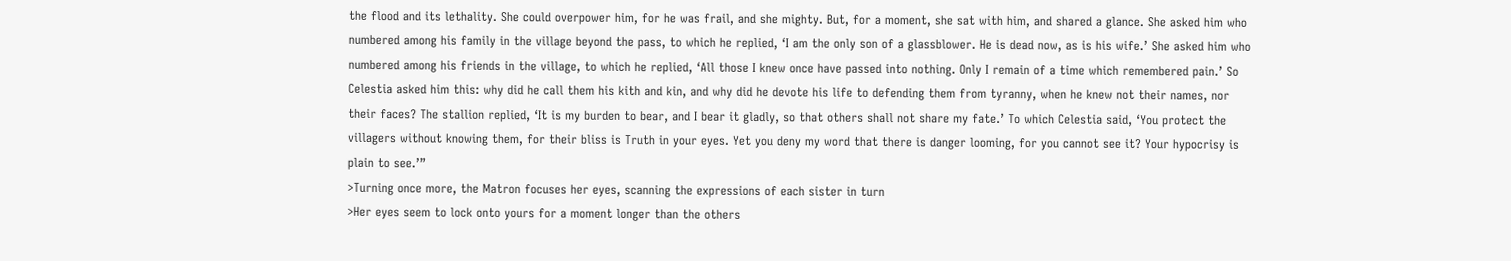the flood and its lethality. She could overpower him, for he was frail, and she mighty. But, for a moment, she sat with him, and shared a glance. She asked him who numbered among his family in the village beyond the pass, to which he replied, ‘I am the only son of a glassblower. He is dead now, as is his wife.’ She asked him who numbered among his friends in the village, to which he replied, ‘All those I knew once have passed into nothing. Only I remain of a time which remembered pain.’ So Celestia asked him this: why did he call them his kith and kin, and why did he devote his life to defending them from tyranny, when he knew not their names, nor their faces? The stallion replied, ‘It is my burden to bear, and I bear it gladly, so that others shall not share my fate.’ To which Celestia said, ‘You protect the villagers without knowing them, for their bliss is Truth in your eyes. Yet you deny my word that there is danger looming, for you cannot see it? Your hypocrisy is plain to see.’”
>Turning once more, the Matron focuses her eyes, scanning the expressions of each sister in turn
>Her eyes seem to lock onto yours for a moment longer than the others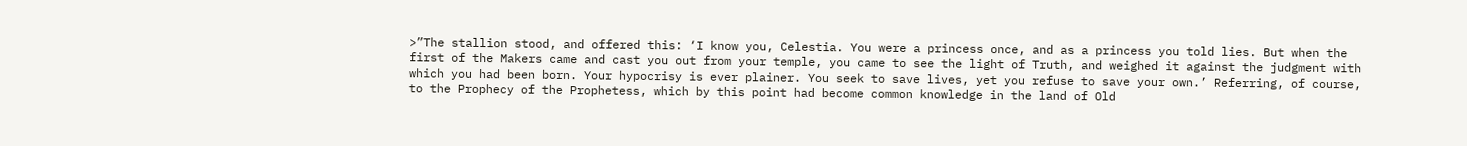>”The stallion stood, and offered this: ‘I know you, Celestia. You were a princess once, and as a princess you told lies. But when the first of the Makers came and cast you out from your temple, you came to see the light of Truth, and weighed it against the judgment with which you had been born. Your hypocrisy is ever plainer. You seek to save lives, yet you refuse to save your own.’ Referring, of course, to the Prophecy of the Prophetess, which by this point had become common knowledge in the land of Old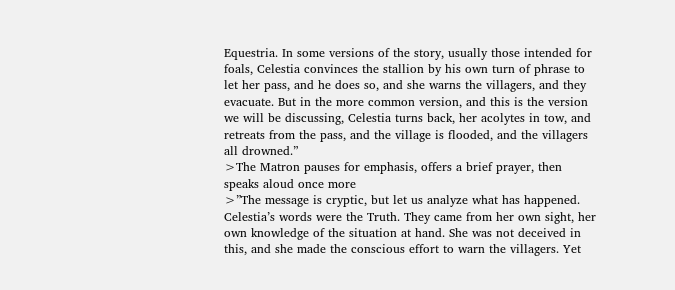Equestria. In some versions of the story, usually those intended for foals, Celestia convinces the stallion by his own turn of phrase to let her pass, and he does so, and she warns the villagers, and they evacuate. But in the more common version, and this is the version we will be discussing, Celestia turns back, her acolytes in tow, and retreats from the pass, and the village is flooded, and the villagers all drowned.”
>The Matron pauses for emphasis, offers a brief prayer, then speaks aloud once more
>”The message is cryptic, but let us analyze what has happened. Celestia’s words were the Truth. They came from her own sight, her own knowledge of the situation at hand. She was not deceived in this, and she made the conscious effort to warn the villagers. Yet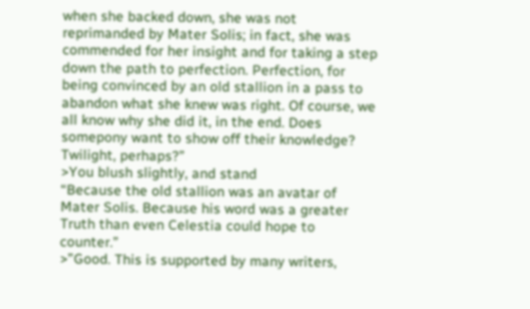when she backed down, she was not reprimanded by Mater Solis; in fact, she was commended for her insight and for taking a step down the path to perfection. Perfection, for being convinced by an old stallion in a pass to abandon what she knew was right. Of course, we all know why she did it, in the end. Does somepony want to show off their knowledge? Twilight, perhaps?”
>You blush slightly, and stand
“Because the old stallion was an avatar of Mater Solis. Because his word was a greater Truth than even Celestia could hope to counter.”
>”Good. This is supported by many writers,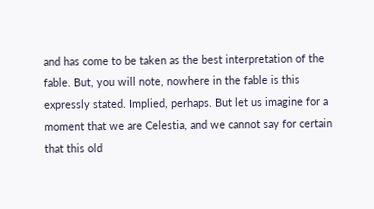and has come to be taken as the best interpretation of the fable. But, you will note, nowhere in the fable is this expressly stated. Implied, perhaps. But let us imagine for a moment that we are Celestia, and we cannot say for certain that this old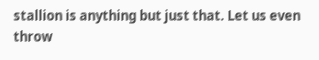stallion is anything but just that. Let us even throw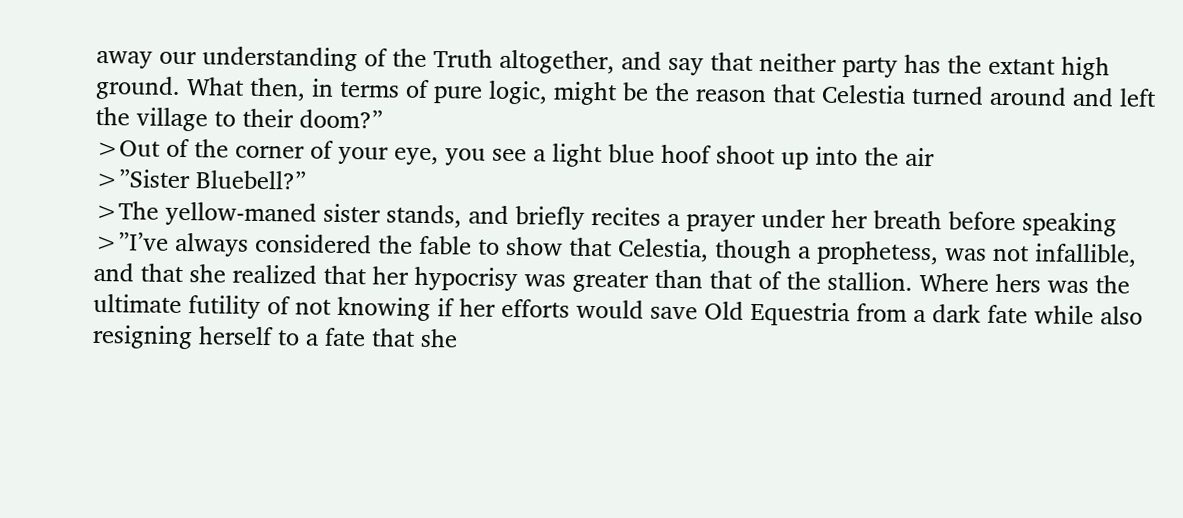away our understanding of the Truth altogether, and say that neither party has the extant high ground. What then, in terms of pure logic, might be the reason that Celestia turned around and left the village to their doom?”
>Out of the corner of your eye, you see a light blue hoof shoot up into the air
>”Sister Bluebell?”
>The yellow-maned sister stands, and briefly recites a prayer under her breath before speaking
>”I’ve always considered the fable to show that Celestia, though a prophetess, was not infallible, and that she realized that her hypocrisy was greater than that of the stallion. Where hers was the ultimate futility of not knowing if her efforts would save Old Equestria from a dark fate while also resigning herself to a fate that she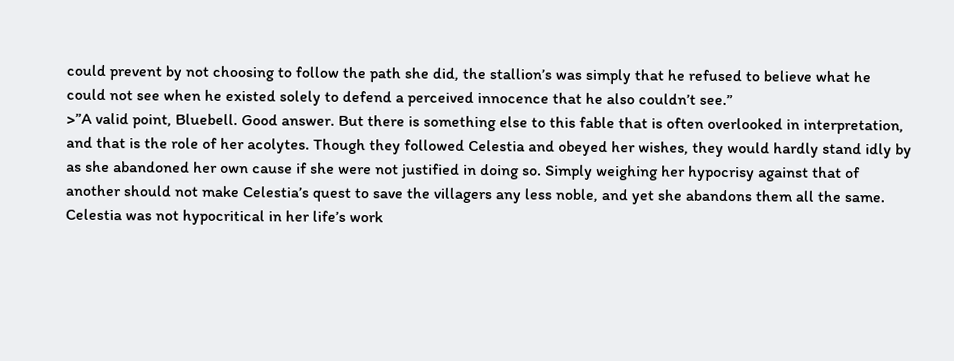could prevent by not choosing to follow the path she did, the stallion’s was simply that he refused to believe what he could not see when he existed solely to defend a perceived innocence that he also couldn’t see.”
>”A valid point, Bluebell. Good answer. But there is something else to this fable that is often overlooked in interpretation, and that is the role of her acolytes. Though they followed Celestia and obeyed her wishes, they would hardly stand idly by as she abandoned her own cause if she were not justified in doing so. Simply weighing her hypocrisy against that of another should not make Celestia’s quest to save the villagers any less noble, and yet she abandons them all the same. Celestia was not hypocritical in her life’s work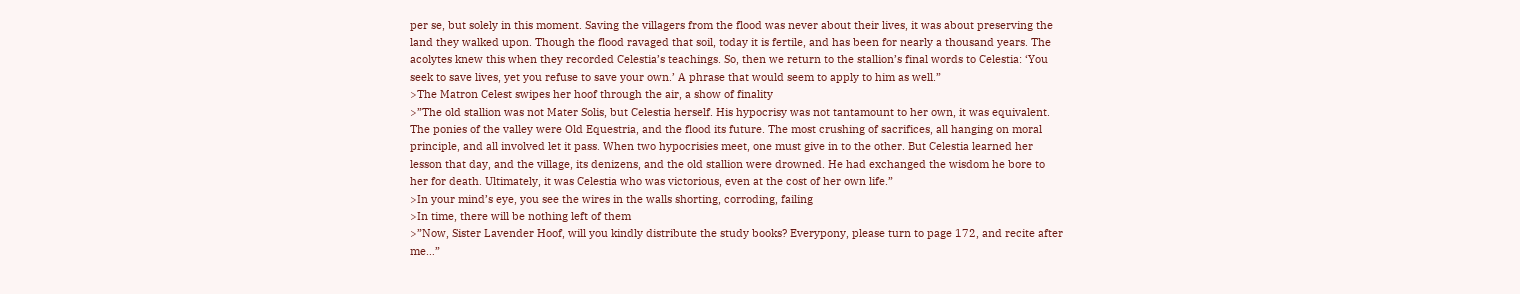per se, but solely in this moment. Saving the villagers from the flood was never about their lives, it was about preserving the land they walked upon. Though the flood ravaged that soil, today it is fertile, and has been for nearly a thousand years. The acolytes knew this when they recorded Celestia’s teachings. So, then we return to the stallion’s final words to Celestia: ‘You seek to save lives, yet you refuse to save your own.’ A phrase that would seem to apply to him as well.”
>The Matron Celest swipes her hoof through the air, a show of finality
>”The old stallion was not Mater Solis, but Celestia herself. His hypocrisy was not tantamount to her own, it was equivalent. The ponies of the valley were Old Equestria, and the flood its future. The most crushing of sacrifices, all hanging on moral principle, and all involved let it pass. When two hypocrisies meet, one must give in to the other. But Celestia learned her lesson that day, and the village, its denizens, and the old stallion were drowned. He had exchanged the wisdom he bore to her for death. Ultimately, it was Celestia who was victorious, even at the cost of her own life.”
>In your mind’s eye, you see the wires in the walls shorting, corroding, failing
>In time, there will be nothing left of them
>”Now, Sister Lavender Hoof, will you kindly distribute the study books? Everypony, please turn to page 172, and recite after me…”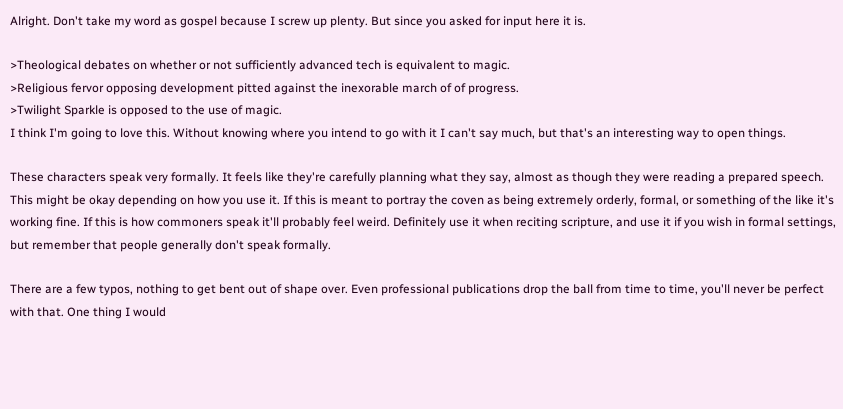Alright. Don't take my word as gospel because I screw up plenty. But since you asked for input here it is.

>Theological debates on whether or not sufficiently advanced tech is equivalent to magic.
>Religious fervor opposing development pitted against the inexorable march of of progress.
>Twilight Sparkle is opposed to the use of magic.
I think I'm going to love this. Without knowing where you intend to go with it I can't say much, but that's an interesting way to open things.

These characters speak very formally. It feels like they're carefully planning what they say, almost as though they were reading a prepared speech. This might be okay depending on how you use it. If this is meant to portray the coven as being extremely orderly, formal, or something of the like it's working fine. If this is how commoners speak it'll probably feel weird. Definitely use it when reciting scripture, and use it if you wish in formal settings, but remember that people generally don't speak formally.

There are a few typos, nothing to get bent out of shape over. Even professional publications drop the ball from time to time, you'll never be perfect with that. One thing I would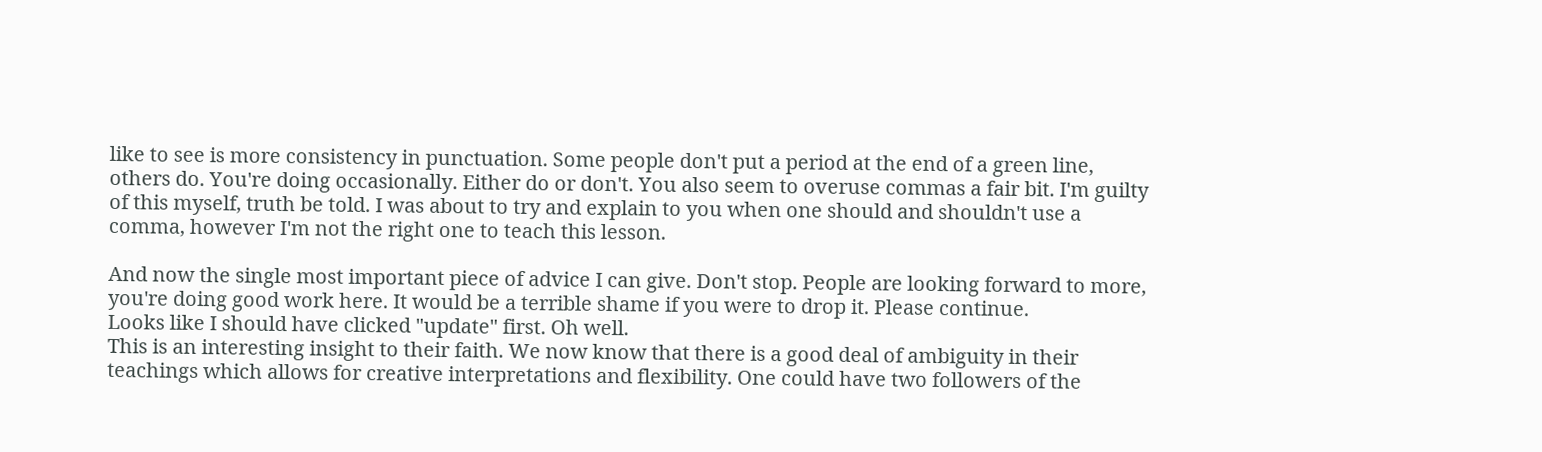like to see is more consistency in punctuation. Some people don't put a period at the end of a green line, others do. You're doing occasionally. Either do or don't. You also seem to overuse commas a fair bit. I'm guilty of this myself, truth be told. I was about to try and explain to you when one should and shouldn't use a comma, however I'm not the right one to teach this lesson.

And now the single most important piece of advice I can give. Don't stop. People are looking forward to more, you're doing good work here. It would be a terrible shame if you were to drop it. Please continue.
Looks like I should have clicked "update" first. Oh well.
This is an interesting insight to their faith. We now know that there is a good deal of ambiguity in their teachings which allows for creative interpretations and flexibility. One could have two followers of the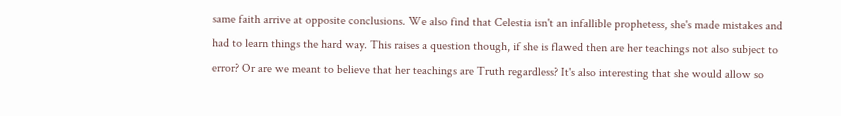same faith arrive at opposite conclusions. We also find that Celestia isn't an infallible prophetess, she's made mistakes and had to learn things the hard way. This raises a question though, if she is flawed then are her teachings not also subject to error? Or are we meant to believe that her teachings are Truth regardless? It's also interesting that she would allow so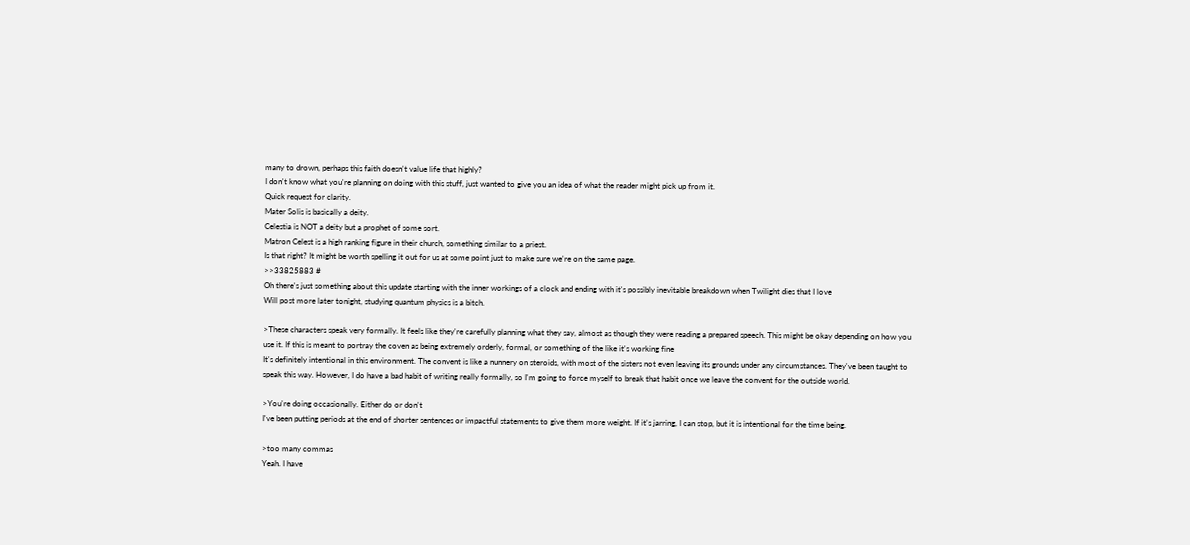many to drown, perhaps this faith doesn't value life that highly?
I don't know what you're planning on doing with this stuff, just wanted to give you an idea of what the reader might pick up from it.
Quick request for clarity.
Mater Solis is basically a deity.
Celestia is NOT a deity but a prophet of some sort.
Matron Celest is a high ranking figure in their church, something similar to a priest.
Is that right? It might be worth spelling it out for us at some point just to make sure we're on the same page.
>>33825883 #
Oh there's just something about this update starting with the inner workings of a clock and ending with it's possibly inevitable breakdown when Twilight dies that I love
Will post more later tonight, studying quantum physics is a bitch.

>These characters speak very formally. It feels like they're carefully planning what they say, almost as though they were reading a prepared speech. This might be okay depending on how you use it. If this is meant to portray the coven as being extremely orderly, formal, or something of the like it's working fine
It's definitely intentional in this environment. The convent is like a nunnery on steroids, with most of the sisters not even leaving its grounds under any circumstances. They've been taught to speak this way. However, I do have a bad habit of writing really formally, so I'm going to force myself to break that habit once we leave the convent for the outside world.

>You're doing occasionally. Either do or don't
I've been putting periods at the end of shorter sentences or impactful statements to give them more weight. If it's jarring, I can stop, but it is intentional for the time being.

>too many commas
Yeah. I have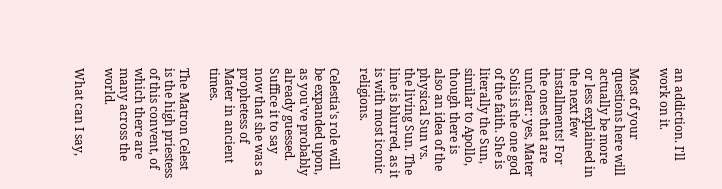an addiction. I'll work on it.

Most of your questions here will actually be more or less explained in the next few installments! For the ones that are unclear: yes, Mater Solis is the one god of the faith. She is literally the Sun, similar to Apollo, though there is also an idea of the physical Sun vs. the living Sun. The line is blurred, as it is with most iconic religions.

Celestia's role will be expanded upon, as you've probably already guessed. Suffice it to say now that she was a prophetess of Mater in ancient times.

The Matron Celest is the high priestess of this convent, of which there are many across the world.

What can I say,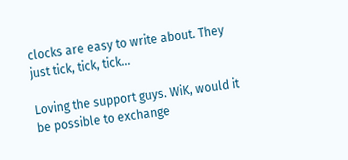clocks are easy to write about. They just tick, tick, tick...

Loving the support guys. WiK, would it be possible to exchange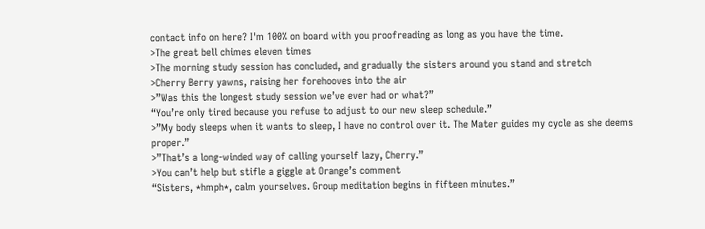contact info on here? I'm 100% on board with you proofreading as long as you have the time.
>The great bell chimes eleven times
>The morning study session has concluded, and gradually the sisters around you stand and stretch
>Cherry Berry yawns, raising her forehooves into the air
>”Was this the longest study session we’ve ever had or what?”
“You’re only tired because you refuse to adjust to our new sleep schedule.”
>”My body sleeps when it wants to sleep, I have no control over it. The Mater guides my cycle as she deems proper.”
>”That’s a long-winded way of calling yourself lazy, Cherry.”
>You can’t help but stifle a giggle at Orange’s comment
“Sisters, *hmph*, calm yourselves. Group meditation begins in fifteen minutes.”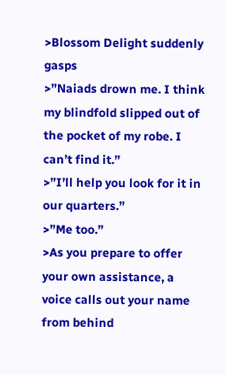>Blossom Delight suddenly gasps
>”Naiads drown me. I think my blindfold slipped out of the pocket of my robe. I can’t find it.”
>”I’ll help you look for it in our quarters.”
>”Me too.”
>As you prepare to offer your own assistance, a voice calls out your name from behind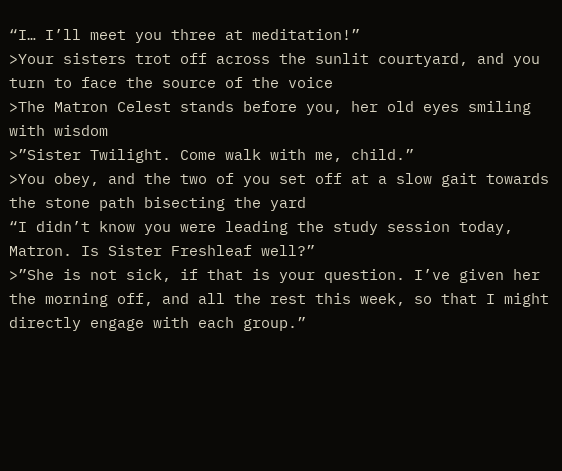“I… I’ll meet you three at meditation!”
>Your sisters trot off across the sunlit courtyard, and you turn to face the source of the voice
>The Matron Celest stands before you, her old eyes smiling with wisdom
>”Sister Twilight. Come walk with me, child.”
>You obey, and the two of you set off at a slow gait towards the stone path bisecting the yard
“I didn’t know you were leading the study session today, Matron. Is Sister Freshleaf well?”
>”She is not sick, if that is your question. I’ve given her the morning off, and all the rest this week, so that I might directly engage with each group.”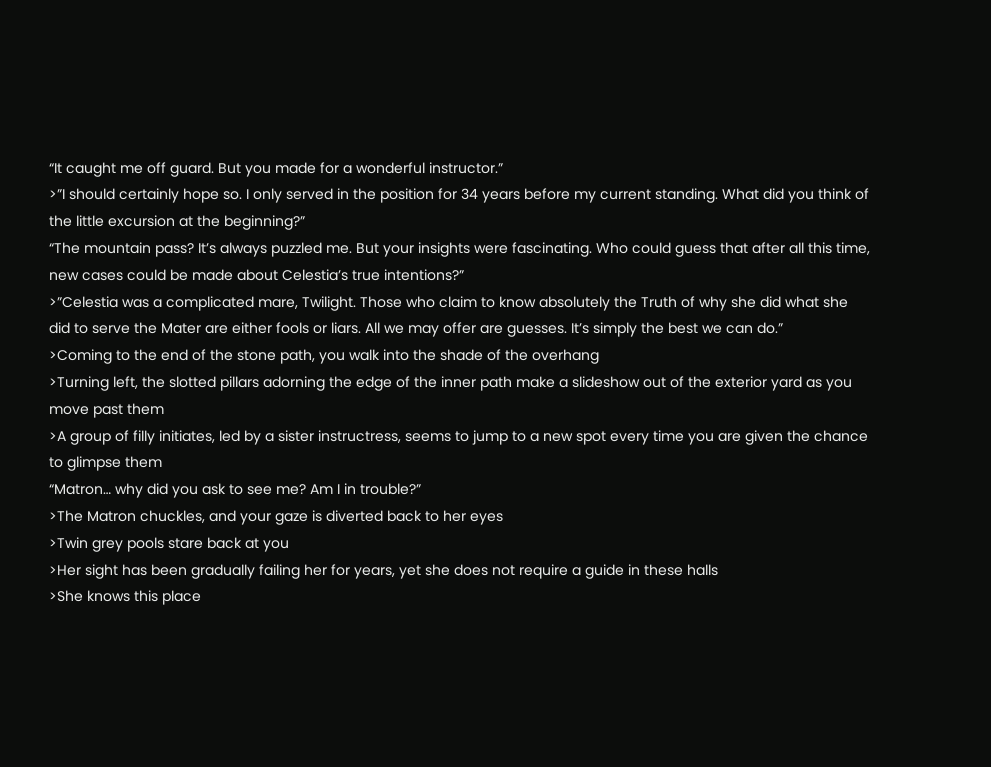“It caught me off guard. But you made for a wonderful instructor.”
>”I should certainly hope so. I only served in the position for 34 years before my current standing. What did you think of the little excursion at the beginning?”
“The mountain pass? It’s always puzzled me. But your insights were fascinating. Who could guess that after all this time, new cases could be made about Celestia’s true intentions?”
>”Celestia was a complicated mare, Twilight. Those who claim to know absolutely the Truth of why she did what she did to serve the Mater are either fools or liars. All we may offer are guesses. It’s simply the best we can do.”
>Coming to the end of the stone path, you walk into the shade of the overhang
>Turning left, the slotted pillars adorning the edge of the inner path make a slideshow out of the exterior yard as you move past them
>A group of filly initiates, led by a sister instructress, seems to jump to a new spot every time you are given the chance to glimpse them
“Matron… why did you ask to see me? Am I in trouble?”
>The Matron chuckles, and your gaze is diverted back to her eyes
>Twin grey pools stare back at you
>Her sight has been gradually failing her for years, yet she does not require a guide in these halls
>She knows this place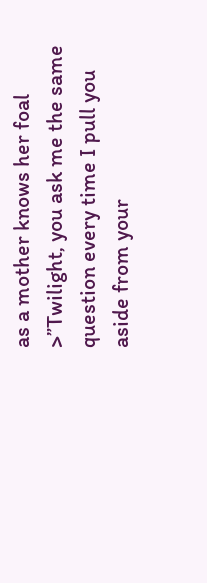as a mother knows her foal
>”Twilight, you ask me the same question every time I pull you aside from your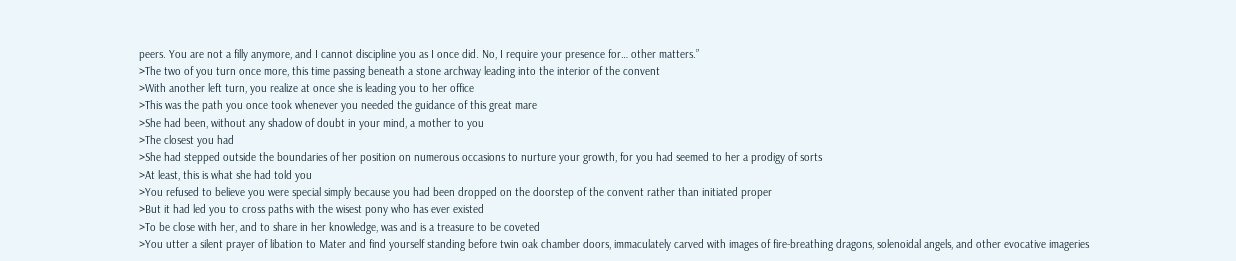peers. You are not a filly anymore, and I cannot discipline you as I once did. No, I require your presence for… other matters.”
>The two of you turn once more, this time passing beneath a stone archway leading into the interior of the convent
>With another left turn, you realize at once she is leading you to her office
>This was the path you once took whenever you needed the guidance of this great mare
>She had been, without any shadow of doubt in your mind, a mother to you
>The closest you had
>She had stepped outside the boundaries of her position on numerous occasions to nurture your growth, for you had seemed to her a prodigy of sorts
>At least, this is what she had told you
>You refused to believe you were special simply because you had been dropped on the doorstep of the convent rather than initiated proper
>But it had led you to cross paths with the wisest pony who has ever existed
>To be close with her, and to share in her knowledge, was and is a treasure to be coveted
>You utter a silent prayer of libation to Mater and find yourself standing before twin oak chamber doors, immaculately carved with images of fire-breathing dragons, solenoidal angels, and other evocative imageries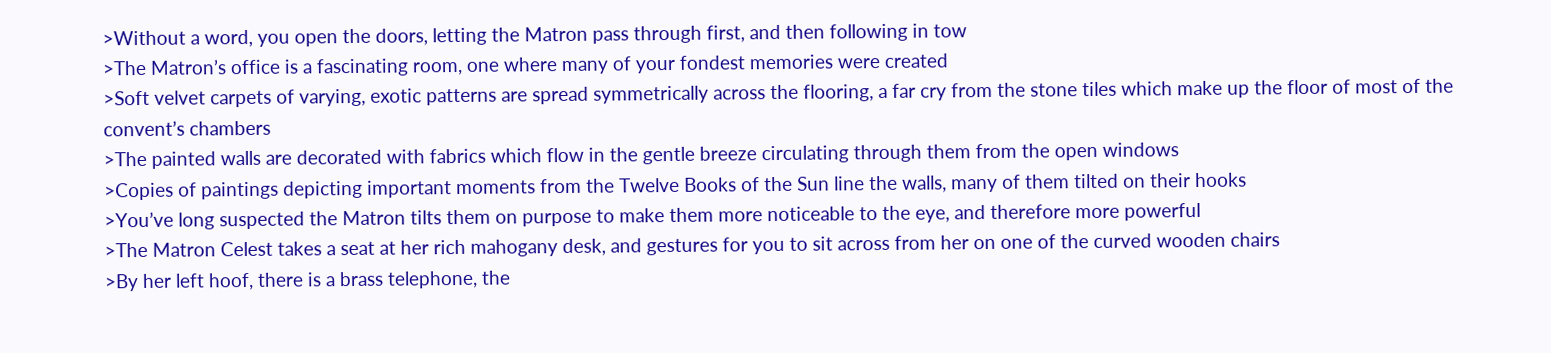>Without a word, you open the doors, letting the Matron pass through first, and then following in tow
>The Matron’s office is a fascinating room, one where many of your fondest memories were created
>Soft velvet carpets of varying, exotic patterns are spread symmetrically across the flooring, a far cry from the stone tiles which make up the floor of most of the convent’s chambers
>The painted walls are decorated with fabrics which flow in the gentle breeze circulating through them from the open windows
>Copies of paintings depicting important moments from the Twelve Books of the Sun line the walls, many of them tilted on their hooks
>You’ve long suspected the Matron tilts them on purpose to make them more noticeable to the eye, and therefore more powerful
>The Matron Celest takes a seat at her rich mahogany desk, and gestures for you to sit across from her on one of the curved wooden chairs
>By her left hoof, there is a brass telephone, the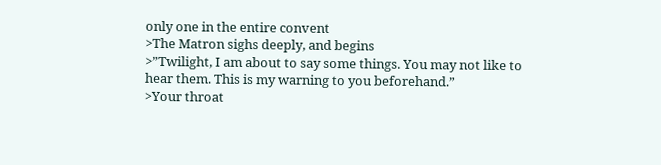only one in the entire convent
>The Matron sighs deeply, and begins
>”Twilight, I am about to say some things. You may not like to hear them. This is my warning to you beforehand.”
>Your throat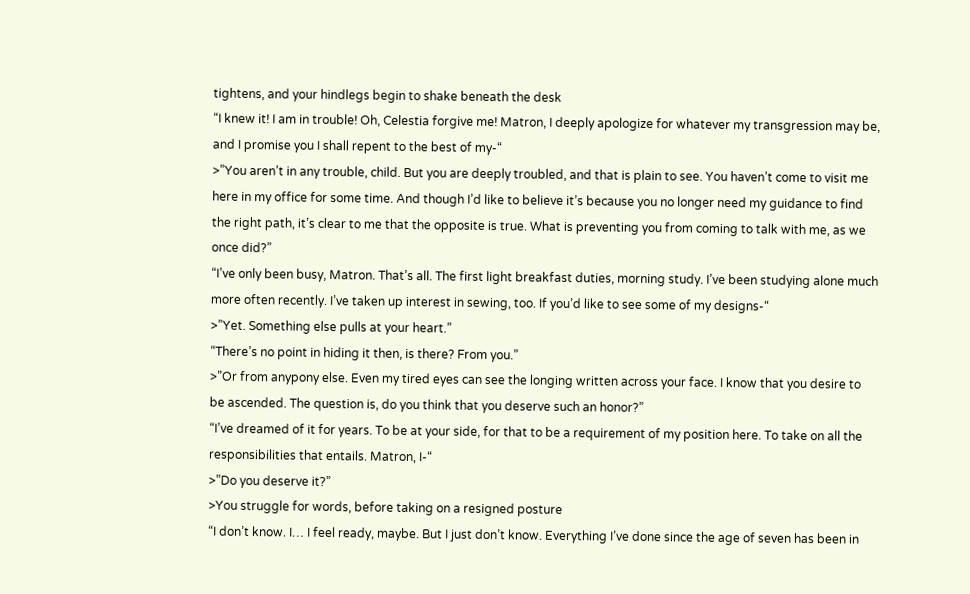tightens, and your hindlegs begin to shake beneath the desk
“I knew it! I am in trouble! Oh, Celestia forgive me! Matron, I deeply apologize for whatever my transgression may be, and I promise you I shall repent to the best of my-“
>”You aren’t in any trouble, child. But you are deeply troubled, and that is plain to see. You haven’t come to visit me here in my office for some time. And though I’d like to believe it’s because you no longer need my guidance to find the right path, it’s clear to me that the opposite is true. What is preventing you from coming to talk with me, as we once did?”
“I’ve only been busy, Matron. That’s all. The first light breakfast duties, morning study. I’ve been studying alone much more often recently. I’ve taken up interest in sewing, too. If you’d like to see some of my designs-“
>”Yet. Something else pulls at your heart.”
“There’s no point in hiding it then, is there? From you.”
>”Or from anypony else. Even my tired eyes can see the longing written across your face. I know that you desire to be ascended. The question is, do you think that you deserve such an honor?”
“I’ve dreamed of it for years. To be at your side, for that to be a requirement of my position here. To take on all the responsibilities that entails. Matron, I-“
>”Do you deserve it?”
>You struggle for words, before taking on a resigned posture
“I don’t know. I… I feel ready, maybe. But I just don’t know. Everything I’ve done since the age of seven has been in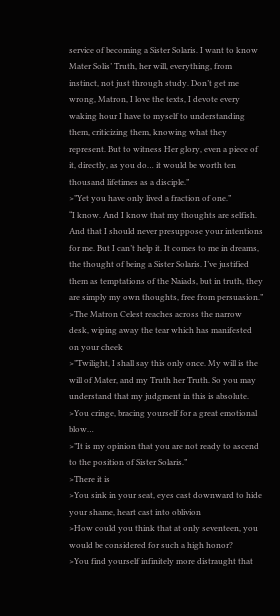service of becoming a Sister Solaris. I want to know Mater Solis’ Truth, her will, everything, from instinct, not just through study. Don’t get me wrong, Matron, I love the texts, I devote every waking hour I have to myself to understanding them, criticizing them, knowing what they represent. But to witness Her glory, even a piece of it, directly, as you do… it would be worth ten thousand lifetimes as a disciple.”
>”Yet you have only lived a fraction of one.”
“I know. And I know that my thoughts are selfish. And that I should never presuppose your intentions for me. But I can’t help it. It comes to me in dreams, the thought of being a Sister Solaris. I’ve justified them as temptations of the Naiads, but in truth, they are simply my own thoughts, free from persuasion.”
>The Matron Celest reaches across the narrow desk, wiping away the tear which has manifested on your cheek
>”Twilight, I shall say this only once. My will is the will of Mater, and my Truth her Truth. So you may understand that my judgment in this is absolute.
>You cringe, bracing yourself for a great emotional blow…
>”It is my opinion that you are not ready to ascend to the position of Sister Solaris.”
>There it is
>You sink in your seat, eyes cast downward to hide your shame, heart cast into oblivion
>How could you think that at only seventeen, you would be considered for such a high honor?
>You find yourself infinitely more distraught that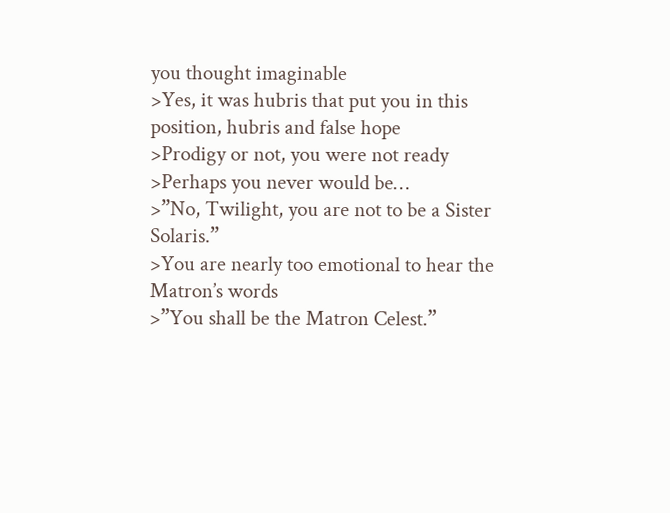you thought imaginable
>Yes, it was hubris that put you in this position, hubris and false hope
>Prodigy or not, you were not ready
>Perhaps you never would be…
>”No, Twilight, you are not to be a Sister Solaris.”
>You are nearly too emotional to hear the Matron’s words
>”You shall be the Matron Celest.”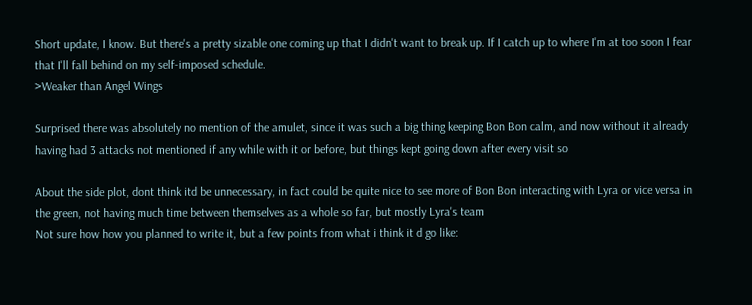Short update, I know. But there's a pretty sizable one coming up that I didn't want to break up. If I catch up to where I'm at too soon I fear that I'll fall behind on my self-imposed schedule.
>Weaker than Angel Wings

Surprised there was absolutely no mention of the amulet, since it was such a big thing keeping Bon Bon calm, and now without it already having had 3 attacks not mentioned if any while with it or before, but things kept going down after every visit so

About the side plot, dont think itd be unnecessary, in fact could be quite nice to see more of Bon Bon interacting with Lyra or vice versa in the green, not having much time between themselves as a whole so far, but mostly Lyra's team
Not sure how how you planned to write it, but a few points from what i think it d go like: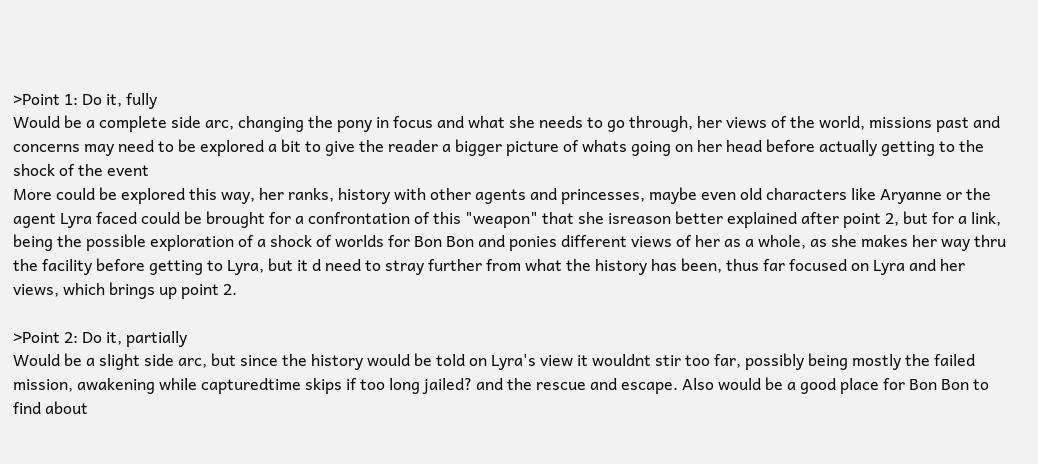>Point 1: Do it, fully
Would be a complete side arc, changing the pony in focus and what she needs to go through, her views of the world, missions past and concerns may need to be explored a bit to give the reader a bigger picture of whats going on her head before actually getting to the shock of the event
More could be explored this way, her ranks, history with other agents and princesses, maybe even old characters like Aryanne or the agent Lyra faced could be brought for a confrontation of this "weapon" that she isreason better explained after point 2, but for a link, being the possible exploration of a shock of worlds for Bon Bon and ponies different views of her as a whole, as she makes her way thru the facility before getting to Lyra, but it d need to stray further from what the history has been, thus far focused on Lyra and her views, which brings up point 2.

>Point 2: Do it, partially
Would be a slight side arc, but since the history would be told on Lyra's view it wouldnt stir too far, possibly being mostly the failed mission, awakening while capturedtime skips if too long jailed? and the rescue and escape. Also would be a good place for Bon Bon to find about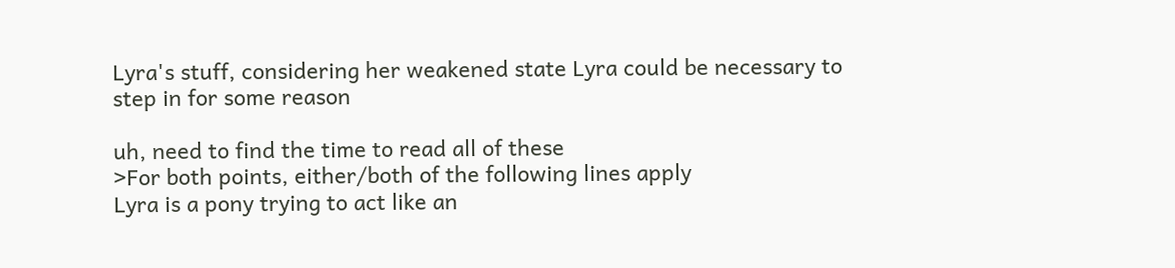Lyra's stuff, considering her weakened state Lyra could be necessary to step in for some reason

uh, need to find the time to read all of these
>For both points, either/both of the following lines apply
Lyra is a pony trying to act like an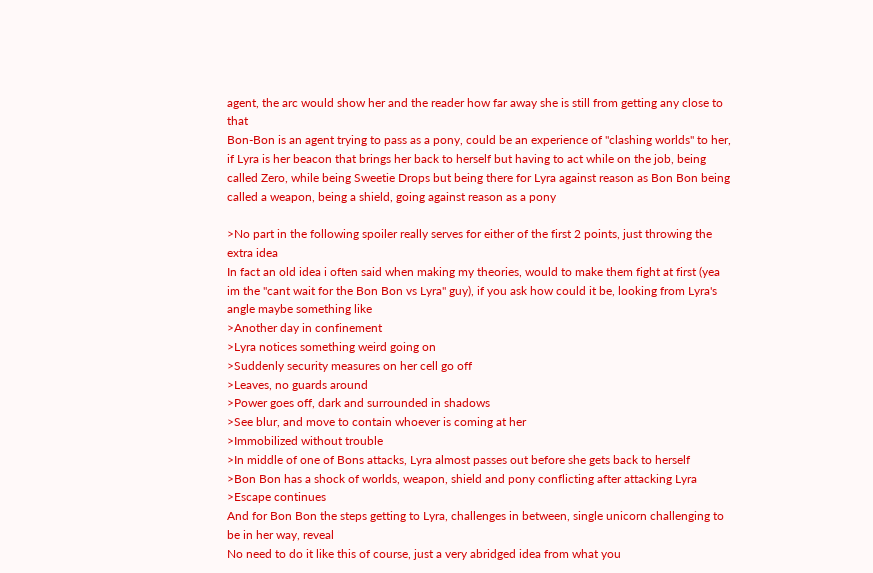agent, the arc would show her and the reader how far away she is still from getting any close to that
Bon-Bon is an agent trying to pass as a pony, could be an experience of "clashing worlds" to her, if Lyra is her beacon that brings her back to herself but having to act while on the job, being called Zero, while being Sweetie Drops but being there for Lyra against reason as Bon Bon being called a weapon, being a shield, going against reason as a pony

>No part in the following spoiler really serves for either of the first 2 points, just throwing the extra idea
In fact an old idea i often said when making my theories, would to make them fight at first (yea im the "cant wait for the Bon Bon vs Lyra" guy), if you ask how could it be, looking from Lyra's angle maybe something like
>Another day in confinement
>Lyra notices something weird going on
>Suddenly security measures on her cell go off
>Leaves, no guards around
>Power goes off, dark and surrounded in shadows
>See blur, and move to contain whoever is coming at her
>Immobilized without trouble
>In middle of one of Bons attacks, Lyra almost passes out before she gets back to herself
>Bon Bon has a shock of worlds, weapon, shield and pony conflicting after attacking Lyra
>Escape continues
And for Bon Bon the steps getting to Lyra, challenges in between, single unicorn challenging to be in her way, reveal
No need to do it like this of course, just a very abridged idea from what you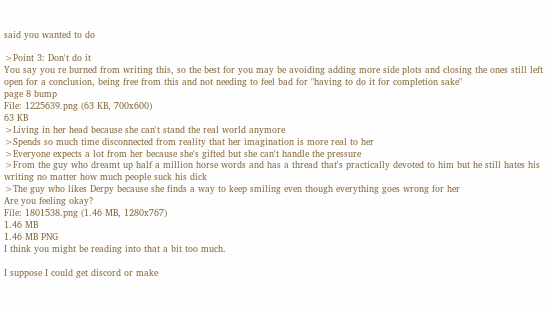said you wanted to do

>Point 3: Don't do it
You say you re burned from writing this, so the best for you may be avoiding adding more side plots and closing the ones still left open for a conclusion, being free from this and not needing to feel bad for "having to do it for completion sake"
page 8 bump
File: 1225639.png (63 KB, 700x600)
63 KB
>Living in her head because she can't stand the real world anymore
>Spends so much time disconnected from reality that her imagination is more real to her
>Everyone expects a lot from her because she's gifted but she can't handle the pressure
>From the guy who dreamt up half a million horse words and has a thread that's practically devoted to him but he still hates his writing no matter how much people suck his dick
>The guy who likes Derpy because she finds a way to keep smiling even though everything goes wrong for her
Are you feeling okay?
File: 1801538.png (1.46 MB, 1280x767)
1.46 MB
1.46 MB PNG
I think you might be reading into that a bit too much.

I suppose I could get discord or make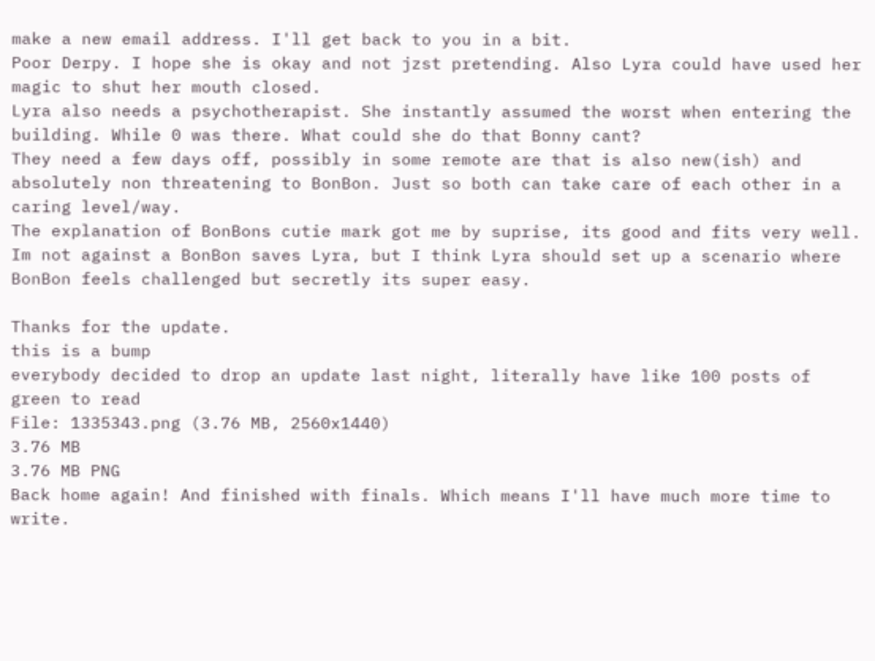make a new email address. I'll get back to you in a bit.
Poor Derpy. I hope she is okay and not jzst pretending. Also Lyra could have used her magic to shut her mouth closed.
Lyra also needs a psychotherapist. She instantly assumed the worst when entering the building. While 0 was there. What could she do that Bonny cant?
They need a few days off, possibly in some remote are that is also new(ish) and absolutely non threatening to BonBon. Just so both can take care of each other in a caring level/way.
The explanation of BonBons cutie mark got me by suprise, its good and fits very well.
Im not against a BonBon saves Lyra, but I think Lyra should set up a scenario where BonBon feels challenged but secretly its super easy.

Thanks for the update.
this is a bump
everybody decided to drop an update last night, literally have like 100 posts of green to read
File: 1335343.png (3.76 MB, 2560x1440)
3.76 MB
3.76 MB PNG
Back home again! And finished with finals. Which means I'll have much more time to write.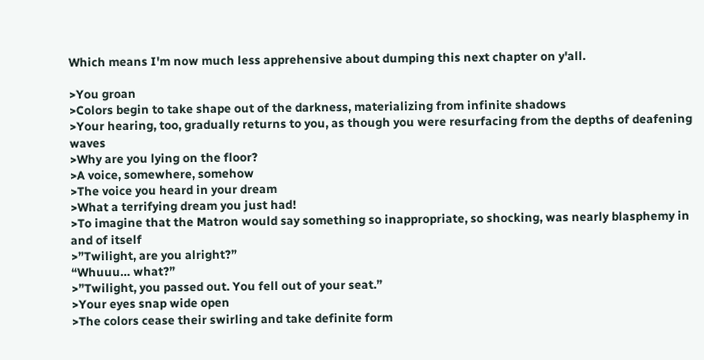Which means I'm now much less apprehensive about dumping this next chapter on y'all.

>You groan
>Colors begin to take shape out of the darkness, materializing from infinite shadows
>Your hearing, too, gradually returns to you, as though you were resurfacing from the depths of deafening waves
>Why are you lying on the floor?
>A voice, somewhere, somehow
>The voice you heard in your dream
>What a terrifying dream you just had!
>To imagine that the Matron would say something so inappropriate, so shocking, was nearly blasphemy in and of itself
>”Twilight, are you alright?”
“Whuuu… what?”
>”Twilight, you passed out. You fell out of your seat.”
>Your eyes snap wide open
>The colors cease their swirling and take definite form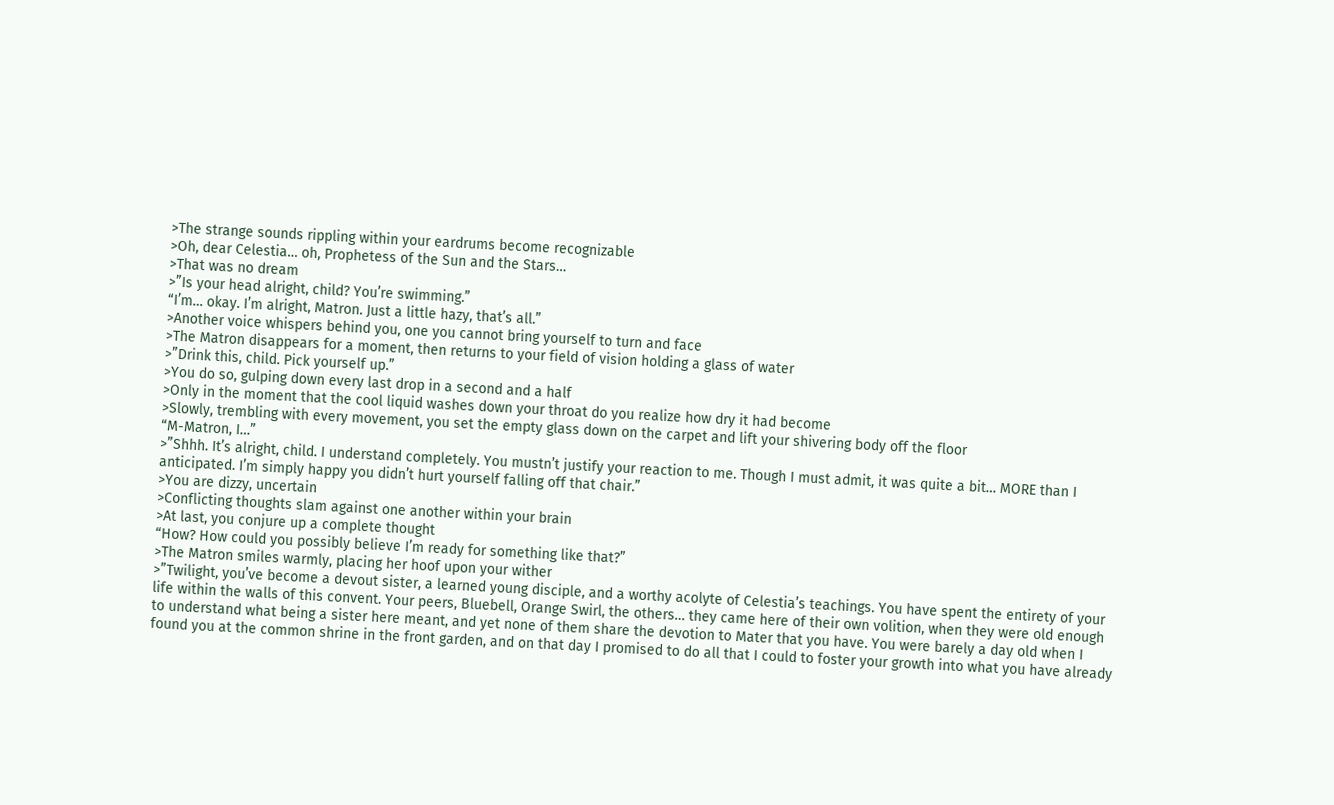>The strange sounds rippling within your eardrums become recognizable
>Oh, dear Celestia… oh, Prophetess of the Sun and the Stars…
>That was no dream
>”Is your head alright, child? You’re swimming.”
“I’m… okay. I’m alright, Matron. Just a little hazy, that’s all.”
>Another voice whispers behind you, one you cannot bring yourself to turn and face
>The Matron disappears for a moment, then returns to your field of vision holding a glass of water
>”Drink this, child. Pick yourself up.”
>You do so, gulping down every last drop in a second and a half
>Only in the moment that the cool liquid washes down your throat do you realize how dry it had become
>Slowly, trembling with every movement, you set the empty glass down on the carpet and lift your shivering body off the floor
“M-Matron, I…”
>”Shhh. It’s alright, child. I understand completely. You mustn’t justify your reaction to me. Though I must admit, it was quite a bit… MORE than I anticipated. I’m simply happy you didn’t hurt yourself falling off that chair.”
>You are dizzy, uncertain
>Conflicting thoughts slam against one another within your brain
>At last, you conjure up a complete thought
“How? How could you possibly believe I’m ready for something like that?”
>The Matron smiles warmly, placing her hoof upon your wither
>”Twilight, you’ve become a devout sister, a learned young disciple, and a worthy acolyte of Celestia’s teachings. You have spent the entirety of your life within the walls of this convent. Your peers, Bluebell, Orange Swirl, the others… they came here of their own volition, when they were old enough to understand what being a sister here meant, and yet none of them share the devotion to Mater that you have. You were barely a day old when I found you at the common shrine in the front garden, and on that day I promised to do all that I could to foster your growth into what you have already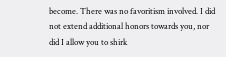become. There was no favoritism involved. I did not extend additional honors towards you, nor did I allow you to shirk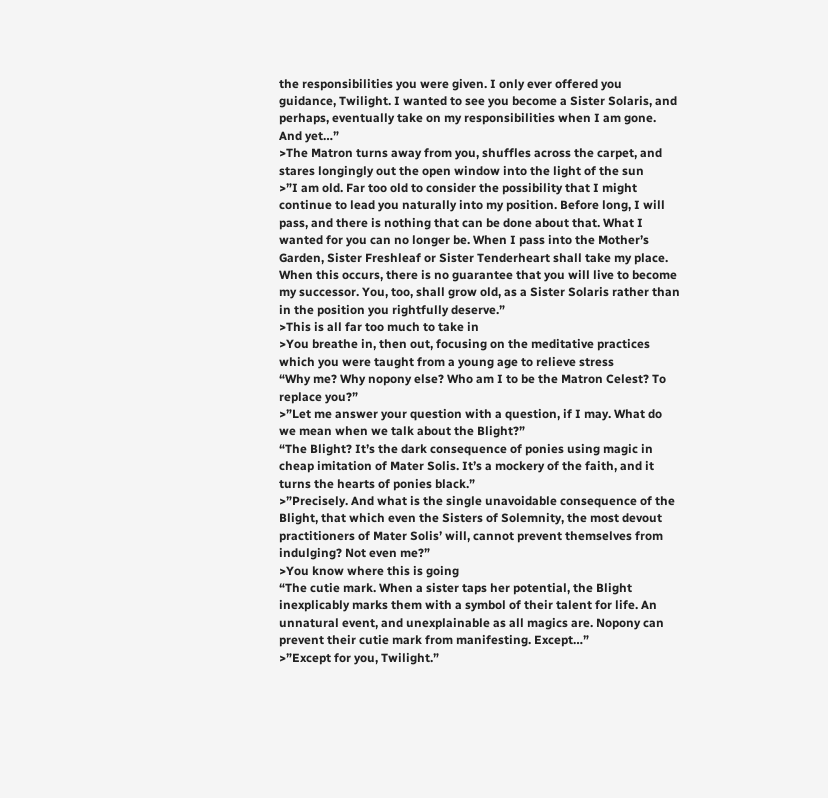the responsibilities you were given. I only ever offered you guidance, Twilight. I wanted to see you become a Sister Solaris, and perhaps, eventually take on my responsibilities when I am gone. And yet…”
>The Matron turns away from you, shuffles across the carpet, and stares longingly out the open window into the light of the sun
>”I am old. Far too old to consider the possibility that I might continue to lead you naturally into my position. Before long, I will pass, and there is nothing that can be done about that. What I wanted for you can no longer be. When I pass into the Mother’s Garden, Sister Freshleaf or Sister Tenderheart shall take my place. When this occurs, there is no guarantee that you will live to become my successor. You, too, shall grow old, as a Sister Solaris rather than in the position you rightfully deserve.”
>This is all far too much to take in
>You breathe in, then out, focusing on the meditative practices which you were taught from a young age to relieve stress
“Why me? Why nopony else? Who am I to be the Matron Celest? To replace you?”
>”Let me answer your question with a question, if I may. What do we mean when we talk about the Blight?”
“The Blight? It’s the dark consequence of ponies using magic in cheap imitation of Mater Solis. It’s a mockery of the faith, and it turns the hearts of ponies black.”
>”Precisely. And what is the single unavoidable consequence of the Blight, that which even the Sisters of Solemnity, the most devout practitioners of Mater Solis’ will, cannot prevent themselves from indulging? Not even me?”
>You know where this is going
“The cutie mark. When a sister taps her potential, the Blight inexplicably marks them with a symbol of their talent for life. An unnatural event, and unexplainable as all magics are. Nopony can prevent their cutie mark from manifesting. Except…”
>”Except for you, Twilight.”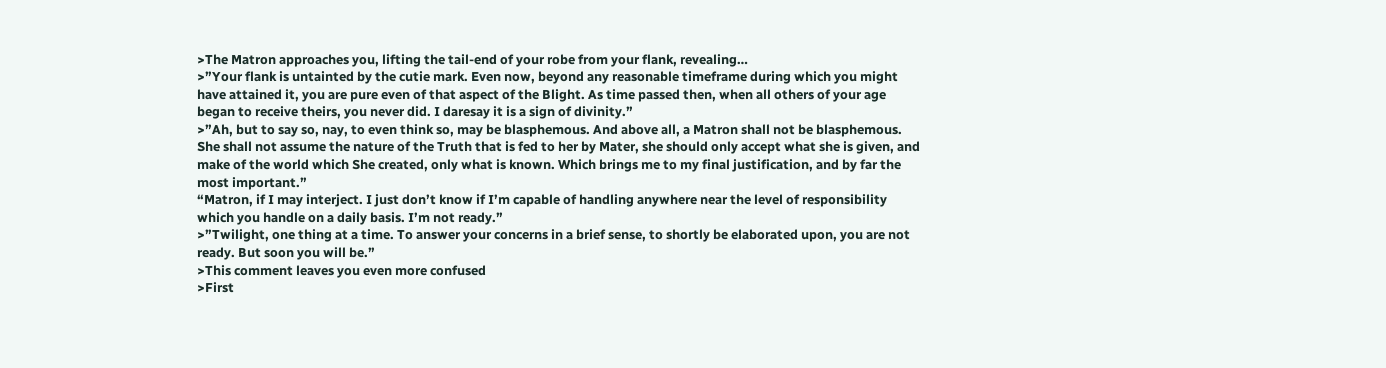>The Matron approaches you, lifting the tail-end of your robe from your flank, revealing…
>”Your flank is untainted by the cutie mark. Even now, beyond any reasonable timeframe during which you might have attained it, you are pure even of that aspect of the Blight. As time passed then, when all others of your age began to receive theirs, you never did. I daresay it is a sign of divinity.”
>”Ah, but to say so, nay, to even think so, may be blasphemous. And above all, a Matron shall not be blasphemous. She shall not assume the nature of the Truth that is fed to her by Mater, she should only accept what she is given, and make of the world which She created, only what is known. Which brings me to my final justification, and by far the most important.”
“Matron, if I may interject. I just don’t know if I’m capable of handling anywhere near the level of responsibility which you handle on a daily basis. I’m not ready.”
>”Twilight, one thing at a time. To answer your concerns in a brief sense, to shortly be elaborated upon, you are not ready. But soon you will be.”
>This comment leaves you even more confused
>First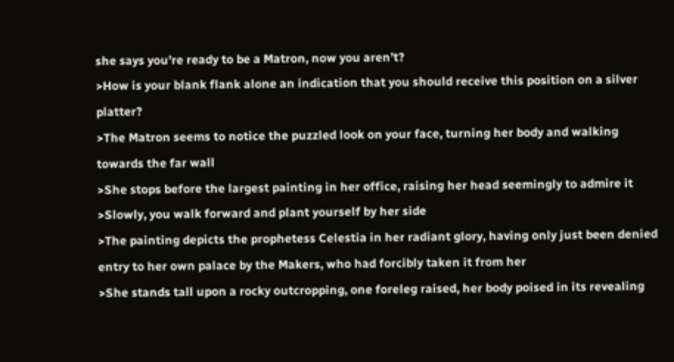she says you’re ready to be a Matron, now you aren’t?
>How is your blank flank alone an indication that you should receive this position on a silver platter?
>The Matron seems to notice the puzzled look on your face, turning her body and walking towards the far wall
>She stops before the largest painting in her office, raising her head seemingly to admire it
>Slowly, you walk forward and plant yourself by her side
>The painting depicts the prophetess Celestia in her radiant glory, having only just been denied entry to her own palace by the Makers, who had forcibly taken it from her
>She stands tall upon a rocky outcropping, one foreleg raised, her body poised in its revealing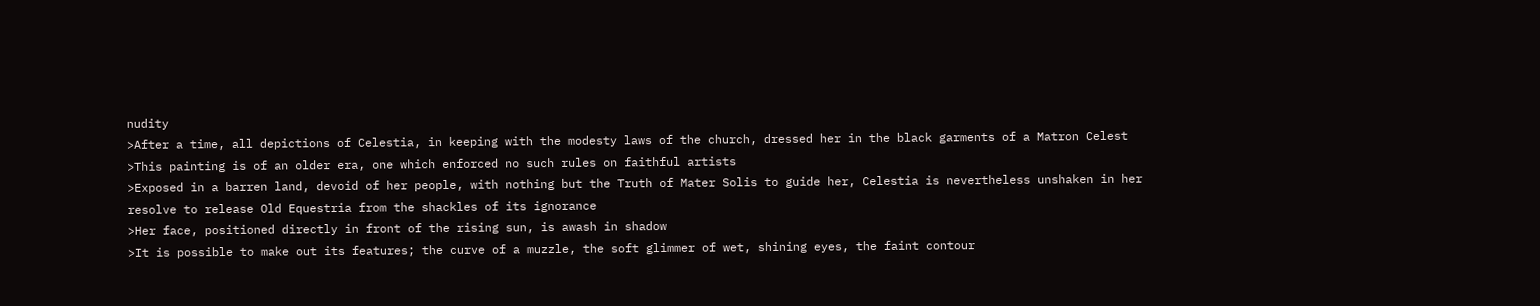nudity
>After a time, all depictions of Celestia, in keeping with the modesty laws of the church, dressed her in the black garments of a Matron Celest
>This painting is of an older era, one which enforced no such rules on faithful artists
>Exposed in a barren land, devoid of her people, with nothing but the Truth of Mater Solis to guide her, Celestia is nevertheless unshaken in her resolve to release Old Equestria from the shackles of its ignorance
>Her face, positioned directly in front of the rising sun, is awash in shadow
>It is possible to make out its features; the curve of a muzzle, the soft glimmer of wet, shining eyes, the faint contour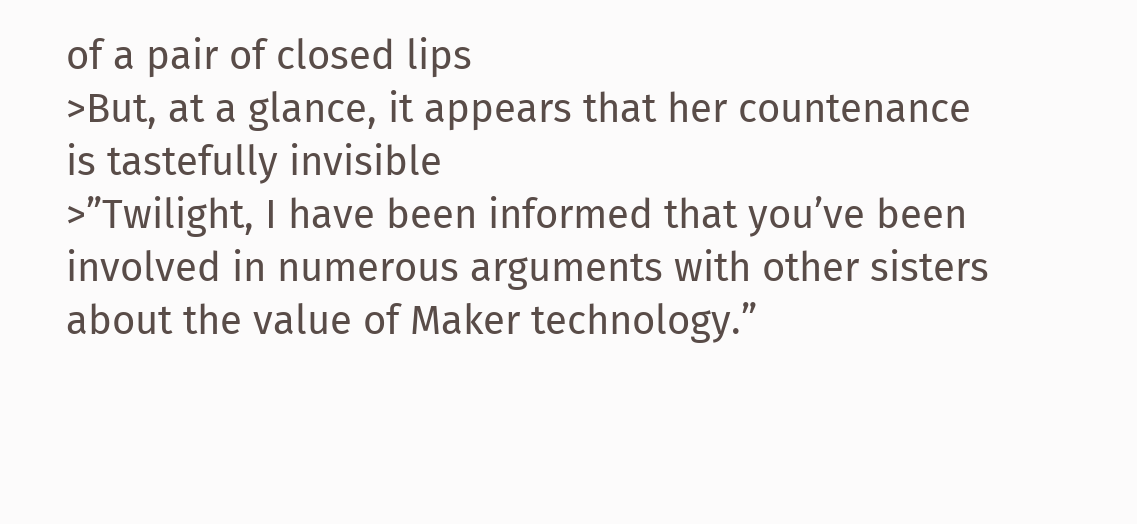of a pair of closed lips
>But, at a glance, it appears that her countenance is tastefully invisible
>”Twilight, I have been informed that you’ve been involved in numerous arguments with other sisters about the value of Maker technology.”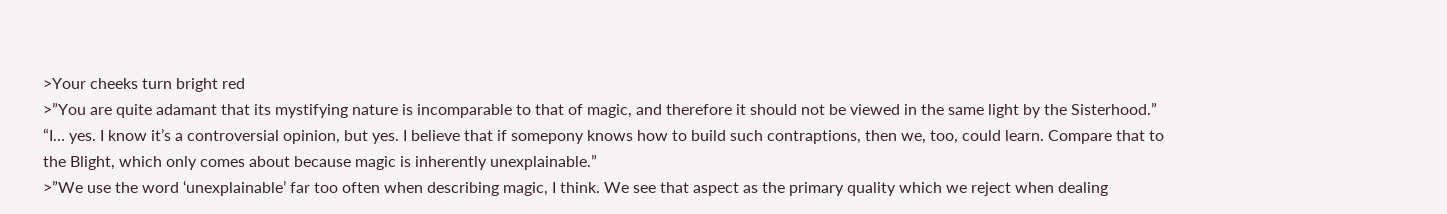>Your cheeks turn bright red
>”You are quite adamant that its mystifying nature is incomparable to that of magic, and therefore it should not be viewed in the same light by the Sisterhood.”
“I… yes. I know it’s a controversial opinion, but yes. I believe that if somepony knows how to build such contraptions, then we, too, could learn. Compare that to the Blight, which only comes about because magic is inherently unexplainable.”
>”We use the word ‘unexplainable’ far too often when describing magic, I think. We see that aspect as the primary quality which we reject when dealing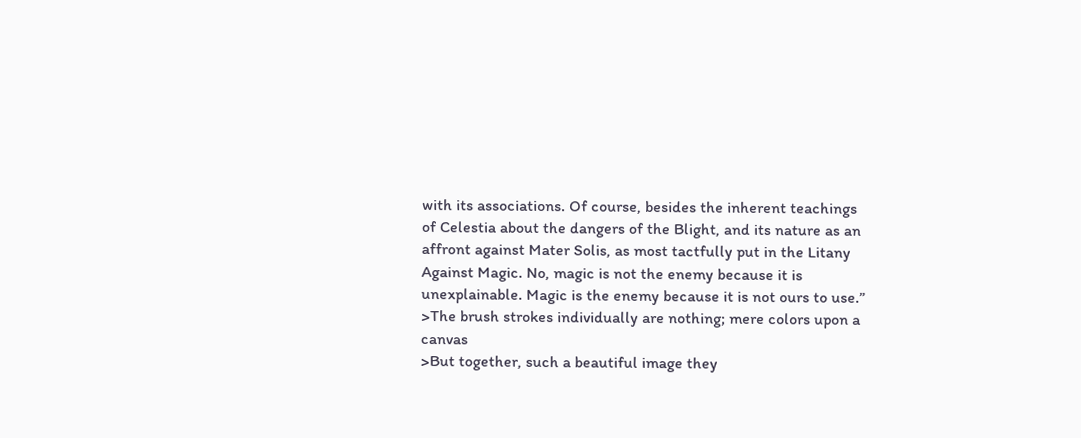with its associations. Of course, besides the inherent teachings of Celestia about the dangers of the Blight, and its nature as an affront against Mater Solis, as most tactfully put in the Litany Against Magic. No, magic is not the enemy because it is unexplainable. Magic is the enemy because it is not ours to use.”
>The brush strokes individually are nothing; mere colors upon a canvas
>But together, such a beautiful image they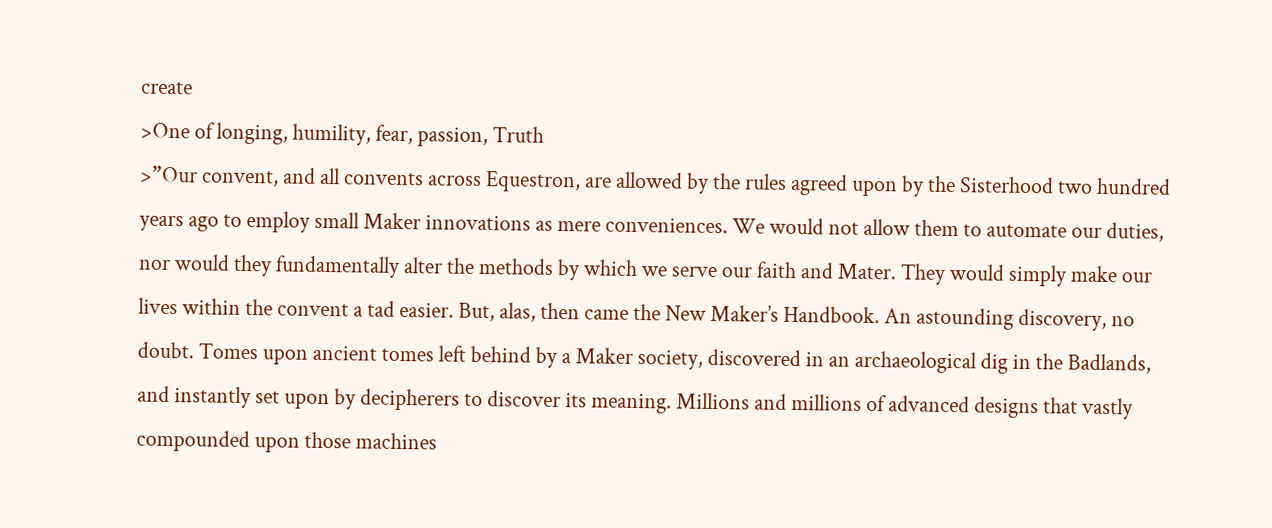create
>One of longing, humility, fear, passion, Truth
>”Our convent, and all convents across Equestron, are allowed by the rules agreed upon by the Sisterhood two hundred years ago to employ small Maker innovations as mere conveniences. We would not allow them to automate our duties, nor would they fundamentally alter the methods by which we serve our faith and Mater. They would simply make our lives within the convent a tad easier. But, alas, then came the New Maker’s Handbook. An astounding discovery, no doubt. Tomes upon ancient tomes left behind by a Maker society, discovered in an archaeological dig in the Badlands, and instantly set upon by decipherers to discover its meaning. Millions and millions of advanced designs that vastly compounded upon those machines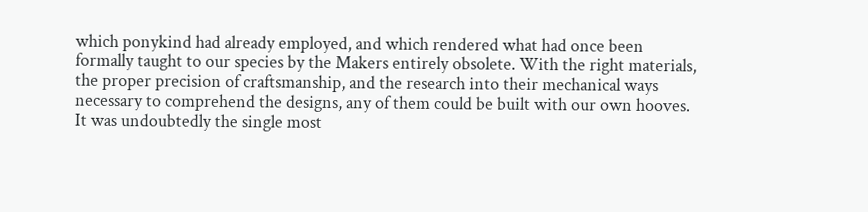which ponykind had already employed, and which rendered what had once been formally taught to our species by the Makers entirely obsolete. With the right materials, the proper precision of craftsmanship, and the research into their mechanical ways necessary to comprehend the designs, any of them could be built with our own hooves. It was undoubtedly the single most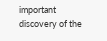important discovery of the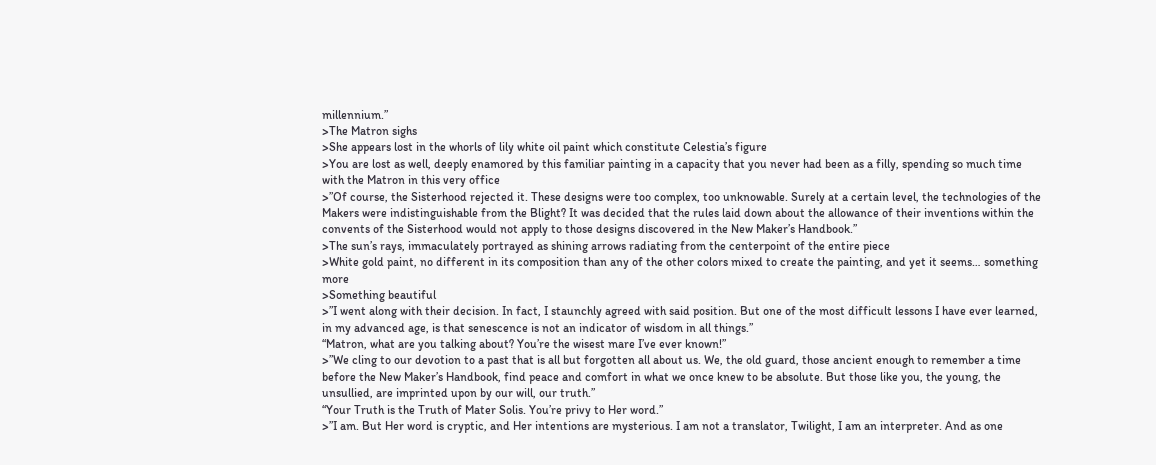millennium.”
>The Matron sighs
>She appears lost in the whorls of lily white oil paint which constitute Celestia’s figure
>You are lost as well, deeply enamored by this familiar painting in a capacity that you never had been as a filly, spending so much time with the Matron in this very office
>”Of course, the Sisterhood rejected it. These designs were too complex, too unknowable. Surely at a certain level, the technologies of the Makers were indistinguishable from the Blight? It was decided that the rules laid down about the allowance of their inventions within the convents of the Sisterhood would not apply to those designs discovered in the New Maker’s Handbook.”
>The sun’s rays, immaculately portrayed as shining arrows radiating from the centerpoint of the entire piece
>White gold paint, no different in its composition than any of the other colors mixed to create the painting, and yet it seems… something more
>Something beautiful
>”I went along with their decision. In fact, I staunchly agreed with said position. But one of the most difficult lessons I have ever learned, in my advanced age, is that senescence is not an indicator of wisdom in all things.”
“Matron, what are you talking about? You’re the wisest mare I’ve ever known!”
>”We cling to our devotion to a past that is all but forgotten all about us. We, the old guard, those ancient enough to remember a time before the New Maker’s Handbook, find peace and comfort in what we once knew to be absolute. But those like you, the young, the unsullied, are imprinted upon by our will, our truth.”
“Your Truth is the Truth of Mater Solis. You’re privy to Her word.”
>”I am. But Her word is cryptic, and Her intentions are mysterious. I am not a translator, Twilight, I am an interpreter. And as one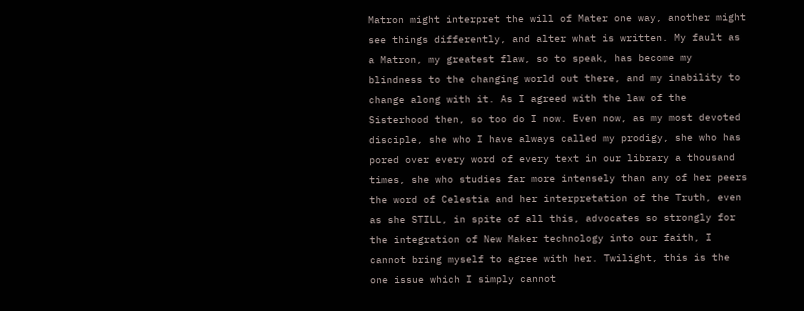Matron might interpret the will of Mater one way, another might see things differently, and alter what is written. My fault as a Matron, my greatest flaw, so to speak, has become my blindness to the changing world out there, and my inability to change along with it. As I agreed with the law of the Sisterhood then, so too do I now. Even now, as my most devoted disciple, she who I have always called my prodigy, she who has pored over every word of every text in our library a thousand times, she who studies far more intensely than any of her peers the word of Celestia and her interpretation of the Truth, even as she STILL, in spite of all this, advocates so strongly for the integration of New Maker technology into our faith, I cannot bring myself to agree with her. Twilight, this is the one issue which I simply cannot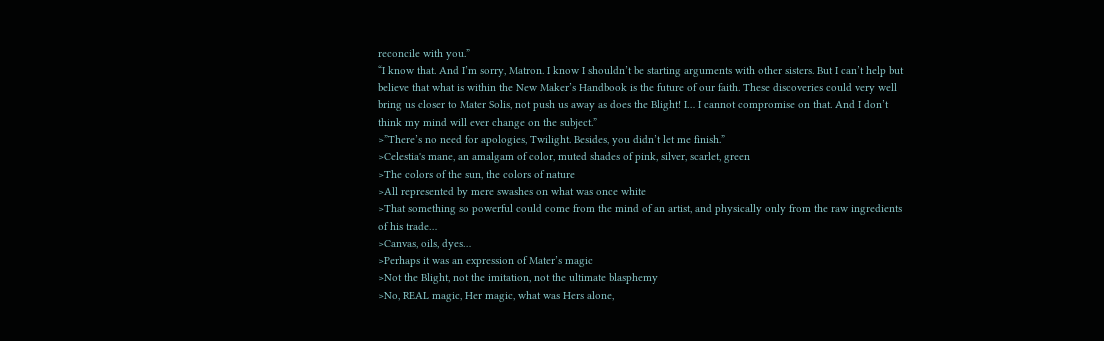reconcile with you.”
“I know that. And I’m sorry, Matron. I know I shouldn’t be starting arguments with other sisters. But I can’t help but believe that what is within the New Maker’s Handbook is the future of our faith. These discoveries could very well bring us closer to Mater Solis, not push us away as does the Blight! I… I cannot compromise on that. And I don’t think my mind will ever change on the subject.”
>”There’s no need for apologies, Twilight. Besides, you didn’t let me finish.”
>Celestia's mane, an amalgam of color, muted shades of pink, silver, scarlet, green
>The colors of the sun, the colors of nature
>All represented by mere swashes on what was once white
>That something so powerful could come from the mind of an artist, and physically only from the raw ingredients of his trade…
>Canvas, oils, dyes…
>Perhaps it was an expression of Mater’s magic
>Not the Blight, not the imitation, not the ultimate blasphemy
>No, REAL magic, Her magic, what was Hers alone,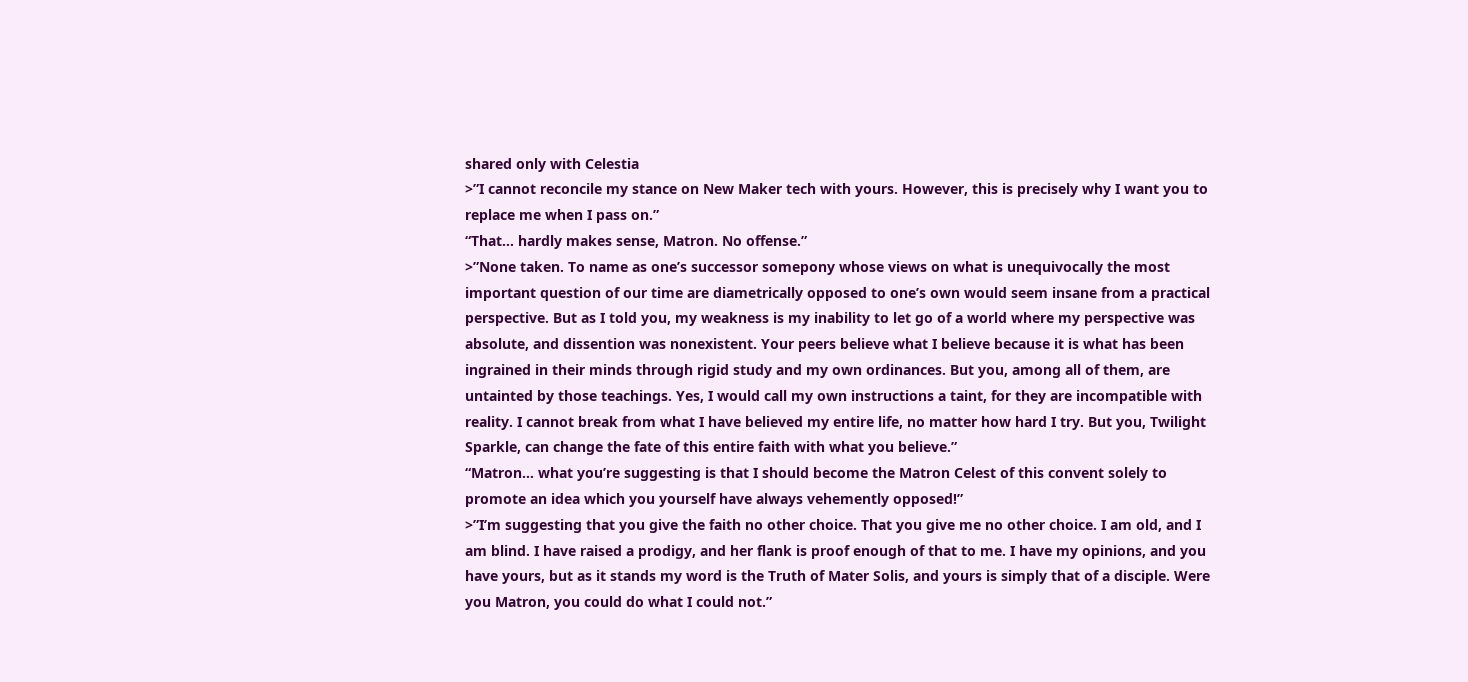shared only with Celestia
>”I cannot reconcile my stance on New Maker tech with yours. However, this is precisely why I want you to replace me when I pass on.”
“That… hardly makes sense, Matron. No offense.”
>”None taken. To name as one’s successor somepony whose views on what is unequivocally the most important question of our time are diametrically opposed to one’s own would seem insane from a practical perspective. But as I told you, my weakness is my inability to let go of a world where my perspective was absolute, and dissention was nonexistent. Your peers believe what I believe because it is what has been ingrained in their minds through rigid study and my own ordinances. But you, among all of them, are untainted by those teachings. Yes, I would call my own instructions a taint, for they are incompatible with reality. I cannot break from what I have believed my entire life, no matter how hard I try. But you, Twilight Sparkle, can change the fate of this entire faith with what you believe.”
“Matron… what you’re suggesting is that I should become the Matron Celest of this convent solely to promote an idea which you yourself have always vehemently opposed!”
>”I’m suggesting that you give the faith no other choice. That you give me no other choice. I am old, and I am blind. I have raised a prodigy, and her flank is proof enough of that to me. I have my opinions, and you have yours, but as it stands my word is the Truth of Mater Solis, and yours is simply that of a disciple. Were you Matron, you could do what I could not.”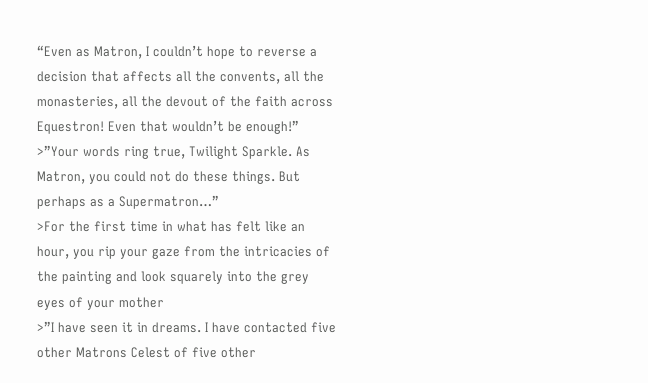“Even as Matron, I couldn’t hope to reverse a decision that affects all the convents, all the monasteries, all the devout of the faith across Equestron! Even that wouldn’t be enough!”
>”Your words ring true, Twilight Sparkle. As Matron, you could not do these things. But perhaps as a Supermatron…”
>For the first time in what has felt like an hour, you rip your gaze from the intricacies of the painting and look squarely into the grey eyes of your mother
>”I have seen it in dreams. I have contacted five other Matrons Celest of five other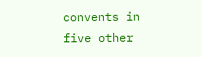convents in five other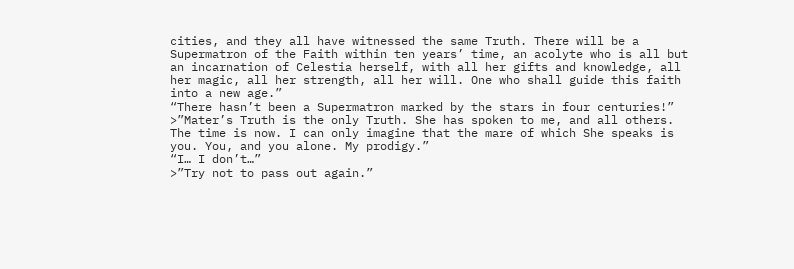cities, and they all have witnessed the same Truth. There will be a Supermatron of the Faith within ten years’ time, an acolyte who is all but an incarnation of Celestia herself, with all her gifts and knowledge, all her magic, all her strength, all her will. One who shall guide this faith into a new age.”
“There hasn’t been a Supermatron marked by the stars in four centuries!”
>”Mater’s Truth is the only Truth. She has spoken to me, and all others. The time is now. I can only imagine that the mare of which She speaks is you. You, and you alone. My prodigy.”
“I… I don’t…”
>”Try not to pass out again.”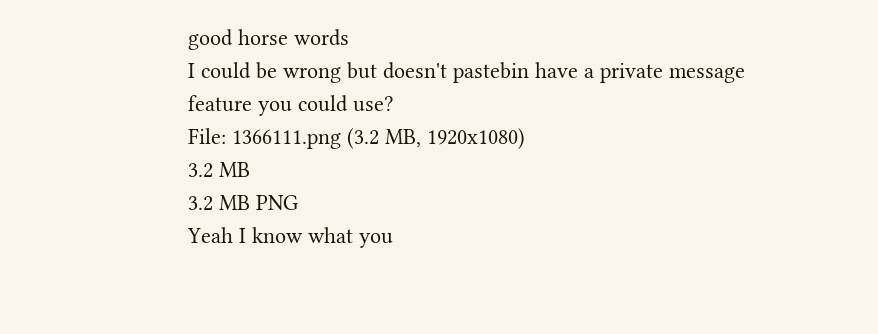good horse words
I could be wrong but doesn't pastebin have a private message feature you could use?
File: 1366111.png (3.2 MB, 1920x1080)
3.2 MB
3.2 MB PNG
Yeah I know what you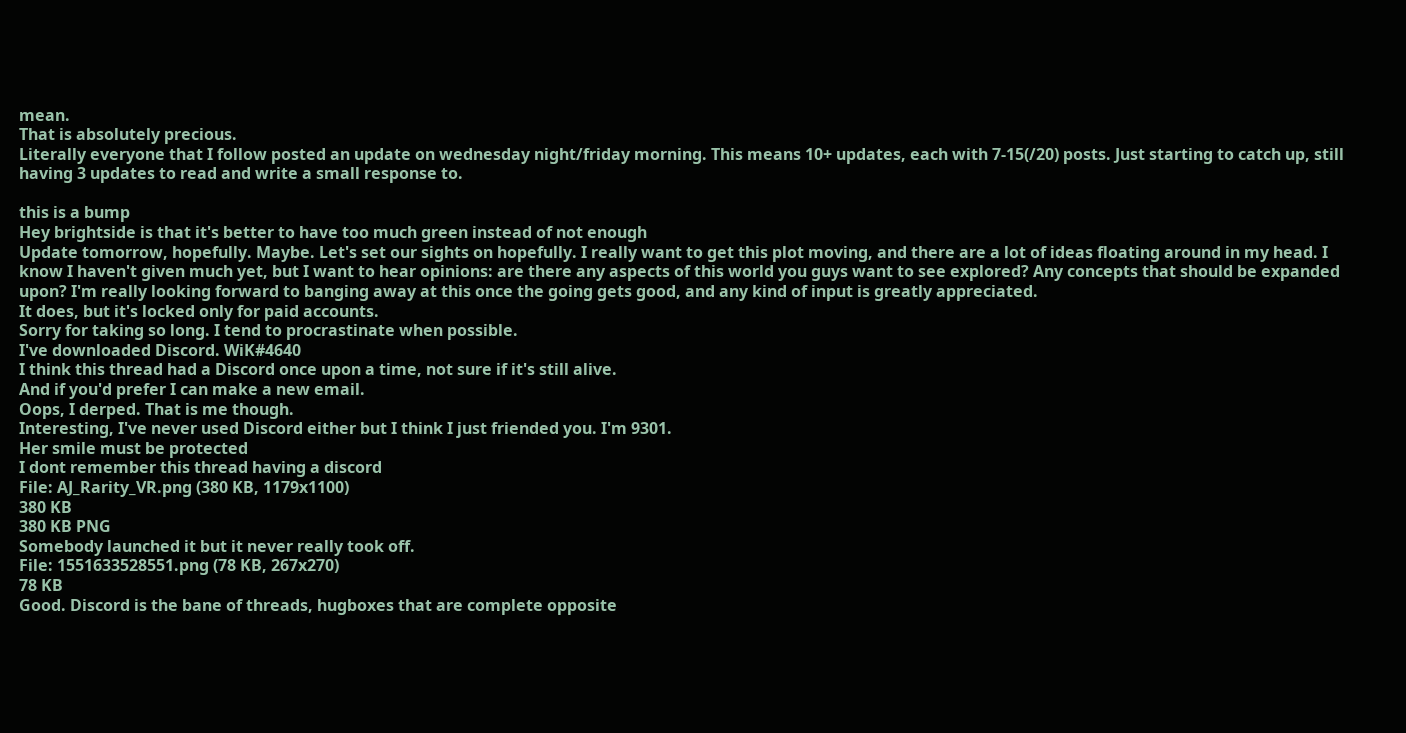mean.
That is absolutely precious.
Literally everyone that I follow posted an update on wednesday night/friday morning. This means 10+ updates, each with 7-15(/20) posts. Just starting to catch up, still having 3 updates to read and write a small response to.

this is a bump
Hey brightside is that it's better to have too much green instead of not enough
Update tomorrow, hopefully. Maybe. Let's set our sights on hopefully. I really want to get this plot moving, and there are a lot of ideas floating around in my head. I know I haven't given much yet, but I want to hear opinions: are there any aspects of this world you guys want to see explored? Any concepts that should be expanded upon? I'm really looking forward to banging away at this once the going gets good, and any kind of input is greatly appreciated.
It does, but it's locked only for paid accounts.
Sorry for taking so long. I tend to procrastinate when possible.
I've downloaded Discord. WiK#4640
I think this thread had a Discord once upon a time, not sure if it's still alive.
And if you'd prefer I can make a new email.
Oops, I derped. That is me though.
Interesting, I've never used Discord either but I think I just friended you. I'm 9301.
Her smile must be protected
I dont remember this thread having a discord
File: AJ_Rarity_VR.png (380 KB, 1179x1100)
380 KB
380 KB PNG
Somebody launched it but it never really took off.
File: 1551633528551.png (78 KB, 267x270)
78 KB
Good. Discord is the bane of threads, hugboxes that are complete opposite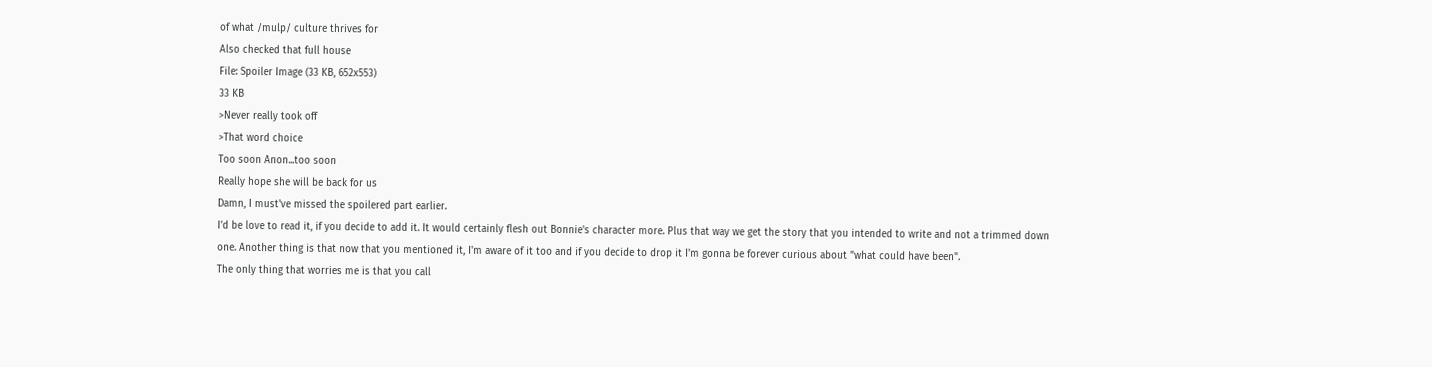of what /mulp/ culture thrives for
Also checked that full house
File: Spoiler Image (33 KB, 652x553)
33 KB
>Never really took off
>That word choice
Too soon Anon...too soon
Really hope she will be back for us
Damn, I must've missed the spoilered part earlier.
I'd be love to read it, if you decide to add it. It would certainly flesh out Bonnie's character more. Plus that way we get the story that you intended to write and not a trimmed down one. Another thing is that now that you mentioned it, I'm aware of it too and if you decide to drop it I'm gonna be forever curious about "what could have been".
The only thing that worries me is that you call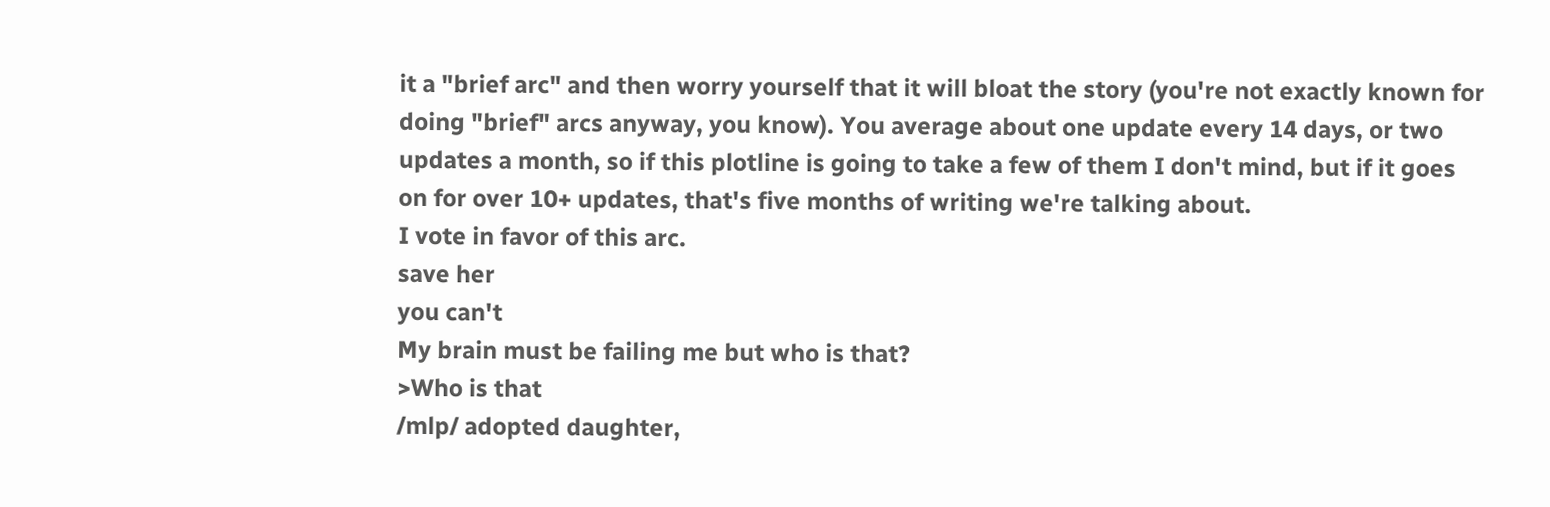it a "brief arc" and then worry yourself that it will bloat the story (you're not exactly known for doing "brief" arcs anyway, you know). You average about one update every 14 days, or two updates a month, so if this plotline is going to take a few of them I don't mind, but if it goes on for over 10+ updates, that's five months of writing we're talking about.
I vote in favor of this arc.
save her
you can't
My brain must be failing me but who is that?
>Who is that
/mlp/ adopted daughter,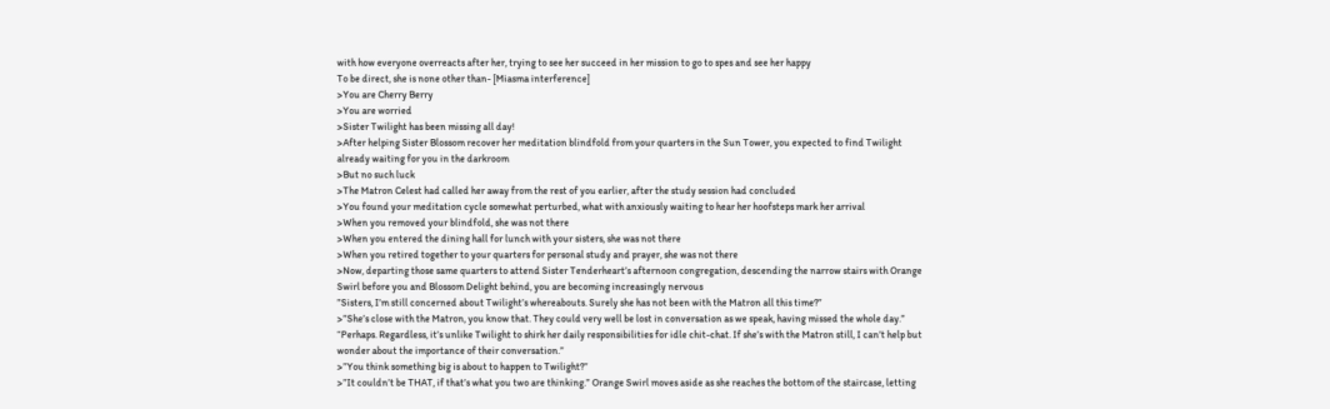with how everyone overreacts after her, trying to see her succeed in her mission to go to spes and see her happy
To be direct, she is none other than- [Miasma interference]
>You are Cherry Berry
>You are worried
>Sister Twilight has been missing all day!
>After helping Sister Blossom recover her meditation blindfold from your quarters in the Sun Tower, you expected to find Twilight already waiting for you in the darkroom
>But no such luck
>The Matron Celest had called her away from the rest of you earlier, after the study session had concluded
>You found your meditation cycle somewhat perturbed, what with anxiously waiting to hear her hoofsteps mark her arrival
>When you removed your blindfold, she was not there
>When you entered the dining hall for lunch with your sisters, she was not there
>When you retired together to your quarters for personal study and prayer, she was not there
>Now, departing those same quarters to attend Sister Tenderheart’s afternoon congregation, descending the narrow stairs with Orange Swirl before you and Blossom Delight behind, you are becoming increasingly nervous
”Sisters, I’m still concerned about Twilight’s whereabouts. Surely she has not been with the Matron all this time?”
>”She’s close with the Matron, you know that. They could very well be lost in conversation as we speak, having missed the whole day.”
“Perhaps. Regardless, it’s unlike Twilight to shirk her daily responsibilities for idle chit-chat. If she’s with the Matron still, I can’t help but wonder about the importance of their conversation.”
>”You think something big is about to happen to Twilight?”
>”It couldn’t be THAT, if that’s what you two are thinking.” Orange Swirl moves aside as she reaches the bottom of the staircase, letting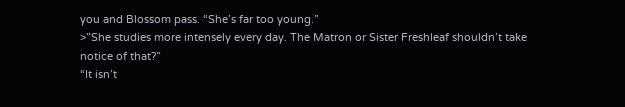you and Blossom pass. “She’s far too young.”
>”She studies more intensely every day. The Matron or Sister Freshleaf shouldn’t take notice of that?”
“It isn’t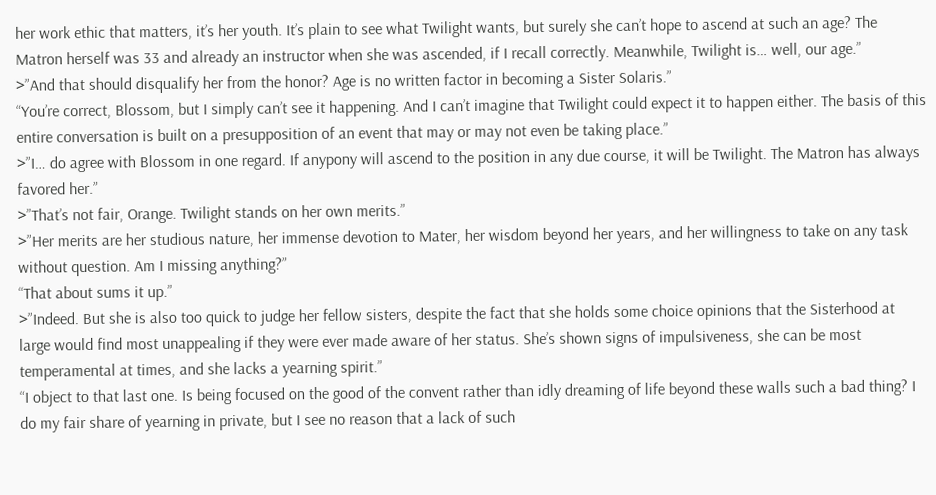her work ethic that matters, it’s her youth. It’s plain to see what Twilight wants, but surely she can’t hope to ascend at such an age? The Matron herself was 33 and already an instructor when she was ascended, if I recall correctly. Meanwhile, Twilight is… well, our age.”
>”And that should disqualify her from the honor? Age is no written factor in becoming a Sister Solaris.”
“You’re correct, Blossom, but I simply can’t see it happening. And I can’t imagine that Twilight could expect it to happen either. The basis of this entire conversation is built on a presupposition of an event that may or may not even be taking place.”
>”I… do agree with Blossom in one regard. If anypony will ascend to the position in any due course, it will be Twilight. The Matron has always favored her.”
>”That’s not fair, Orange. Twilight stands on her own merits.”
>”Her merits are her studious nature, her immense devotion to Mater, her wisdom beyond her years, and her willingness to take on any task without question. Am I missing anything?”
“That about sums it up.”
>”Indeed. But she is also too quick to judge her fellow sisters, despite the fact that she holds some choice opinions that the Sisterhood at large would find most unappealing if they were ever made aware of her status. She’s shown signs of impulsiveness, she can be most temperamental at times, and she lacks a yearning spirit.”
“I object to that last one. Is being focused on the good of the convent rather than idly dreaming of life beyond these walls such a bad thing? I do my fair share of yearning in private, but I see no reason that a lack of such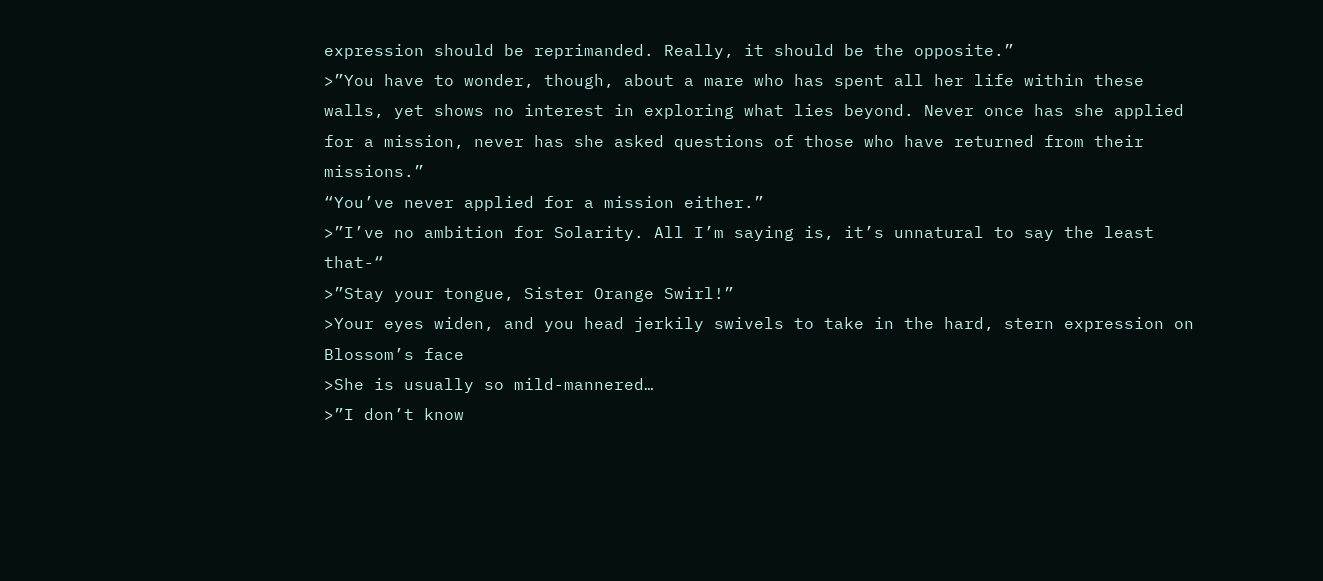expression should be reprimanded. Really, it should be the opposite.”
>”You have to wonder, though, about a mare who has spent all her life within these walls, yet shows no interest in exploring what lies beyond. Never once has she applied for a mission, never has she asked questions of those who have returned from their missions.”
“You’ve never applied for a mission either.”
>”I’ve no ambition for Solarity. All I’m saying is, it’s unnatural to say the least that-“
>”Stay your tongue, Sister Orange Swirl!”
>Your eyes widen, and you head jerkily swivels to take in the hard, stern expression on Blossom’s face
>She is usually so mild-mannered…
>”I don’t know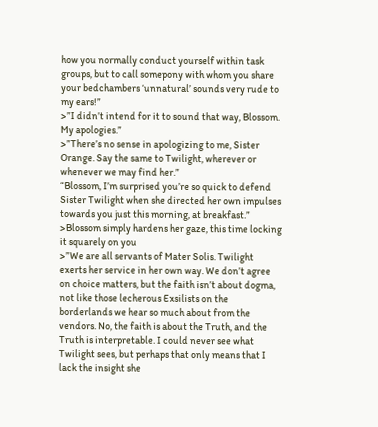how you normally conduct yourself within task groups, but to call somepony with whom you share your bedchambers ‘unnatural’ sounds very rude to my ears!”
>”I didn’t intend for it to sound that way, Blossom. My apologies.”
>”There’s no sense in apologizing to me, Sister Orange. Say the same to Twilight, wherever or whenever we may find her.”
“Blossom, I’m surprised you’re so quick to defend Sister Twilight when she directed her own impulses towards you just this morning, at breakfast.”
>Blossom simply hardens her gaze, this time locking it squarely on you
>”We are all servants of Mater Solis. Twilight exerts her service in her own way. We don’t agree on choice matters, but the faith isn’t about dogma, not like those lecherous Exsilists on the borderlands we hear so much about from the vendors. No, the faith is about the Truth, and the Truth is interpretable. I could never see what Twilight sees, but perhaps that only means that I lack the insight she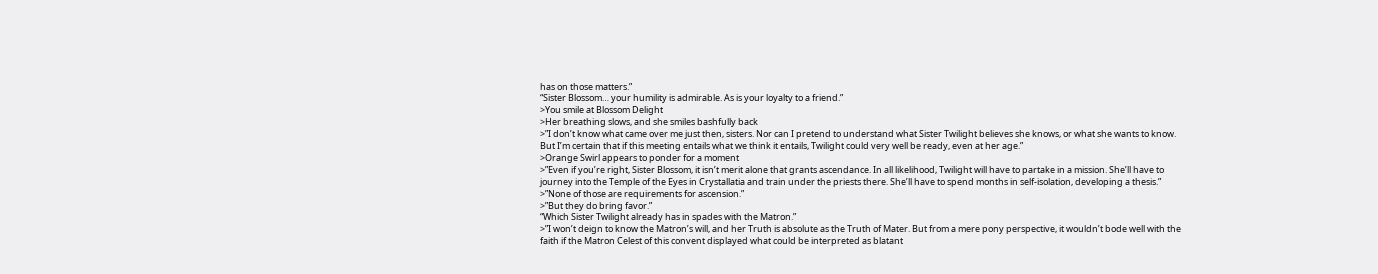has on those matters.”
“Sister Blossom… your humility is admirable. As is your loyalty to a friend.”
>You smile at Blossom Delight
>Her breathing slows, and she smiles bashfully back
>”I don’t know what came over me just then, sisters. Nor can I pretend to understand what Sister Twilight believes she knows, or what she wants to know. But I’m certain that if this meeting entails what we think it entails, Twilight could very well be ready, even at her age.”
>Orange Swirl appears to ponder for a moment
>”Even if you’re right, Sister Blossom, it isn’t merit alone that grants ascendance. In all likelihood, Twilight will have to partake in a mission. She’ll have to journey into the Temple of the Eyes in Crystallatia and train under the priests there. She’ll have to spend months in self-isolation, developing a thesis.”
>”None of those are requirements for ascension.”
>”But they do bring favor.”
“Which Sister Twilight already has in spades with the Matron.”
>”I won’t deign to know the Matron’s will, and her Truth is absolute as the Truth of Mater. But from a mere pony perspective, it wouldn’t bode well with the faith if the Matron Celest of this convent displayed what could be interpreted as blatant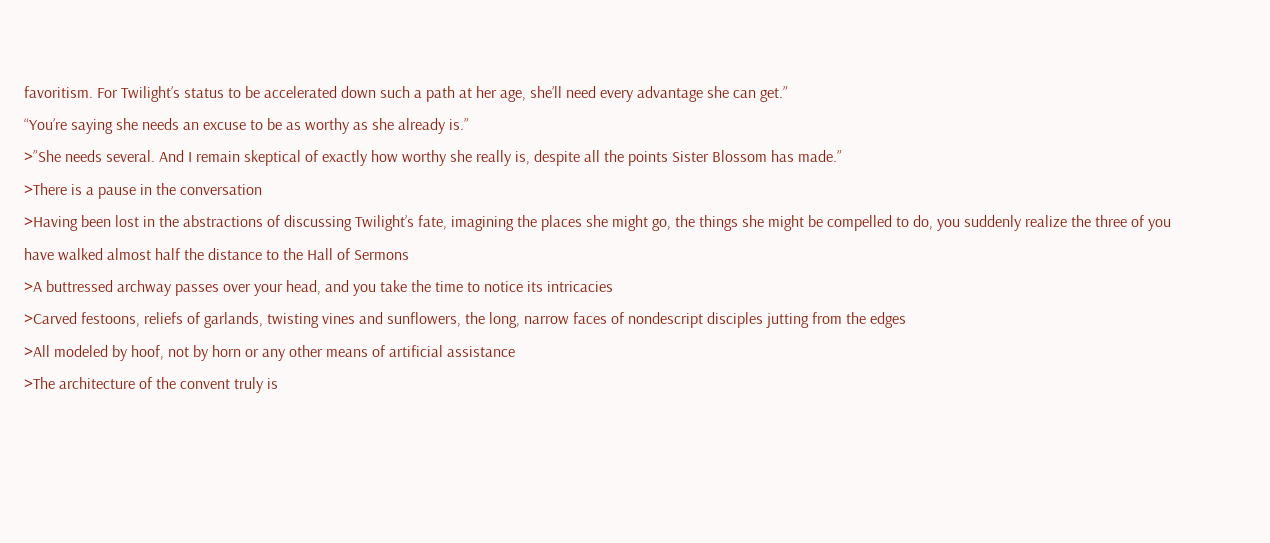favoritism. For Twilight’s status to be accelerated down such a path at her age, she’ll need every advantage she can get.”
“You’re saying she needs an excuse to be as worthy as she already is.”
>”She needs several. And I remain skeptical of exactly how worthy she really is, despite all the points Sister Blossom has made.”
>There is a pause in the conversation
>Having been lost in the abstractions of discussing Twilight’s fate, imagining the places she might go, the things she might be compelled to do, you suddenly realize the three of you have walked almost half the distance to the Hall of Sermons
>A buttressed archway passes over your head, and you take the time to notice its intricacies
>Carved festoons, reliefs of garlands, twisting vines and sunflowers, the long, narrow faces of nondescript disciples jutting from the edges
>All modeled by hoof, not by horn or any other means of artificial assistance
>The architecture of the convent truly is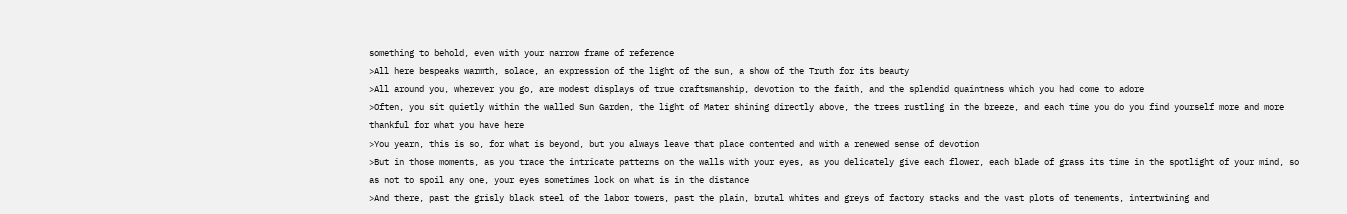something to behold, even with your narrow frame of reference
>All here bespeaks warmth, solace, an expression of the light of the sun, a show of the Truth for its beauty
>All around you, wherever you go, are modest displays of true craftsmanship, devotion to the faith, and the splendid quaintness which you had come to adore
>Often, you sit quietly within the walled Sun Garden, the light of Mater shining directly above, the trees rustling in the breeze, and each time you do you find yourself more and more thankful for what you have here
>You yearn, this is so, for what is beyond, but you always leave that place contented and with a renewed sense of devotion
>But in those moments, as you trace the intricate patterns on the walls with your eyes, as you delicately give each flower, each blade of grass its time in the spotlight of your mind, so as not to spoil any one, your eyes sometimes lock on what is in the distance
>And there, past the grisly black steel of the labor towers, past the plain, brutal whites and greys of factory stacks and the vast plots of tenements, intertwining and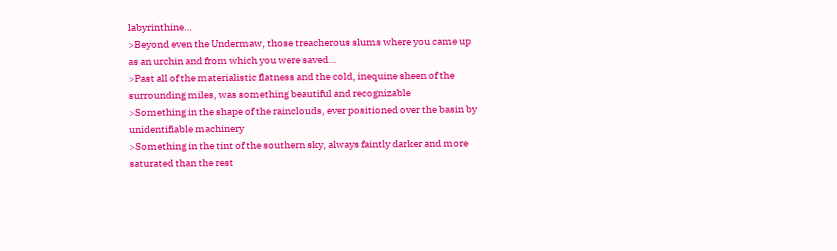labyrinthine…
>Beyond even the Undermaw, those treacherous slums where you came up as an urchin and from which you were saved…
>Past all of the materialistic flatness and the cold, inequine sheen of the surrounding miles, was something beautiful and recognizable
>Something in the shape of the rainclouds, ever positioned over the basin by unidentifiable machinery
>Something in the tint of the southern sky, always faintly darker and more saturated than the rest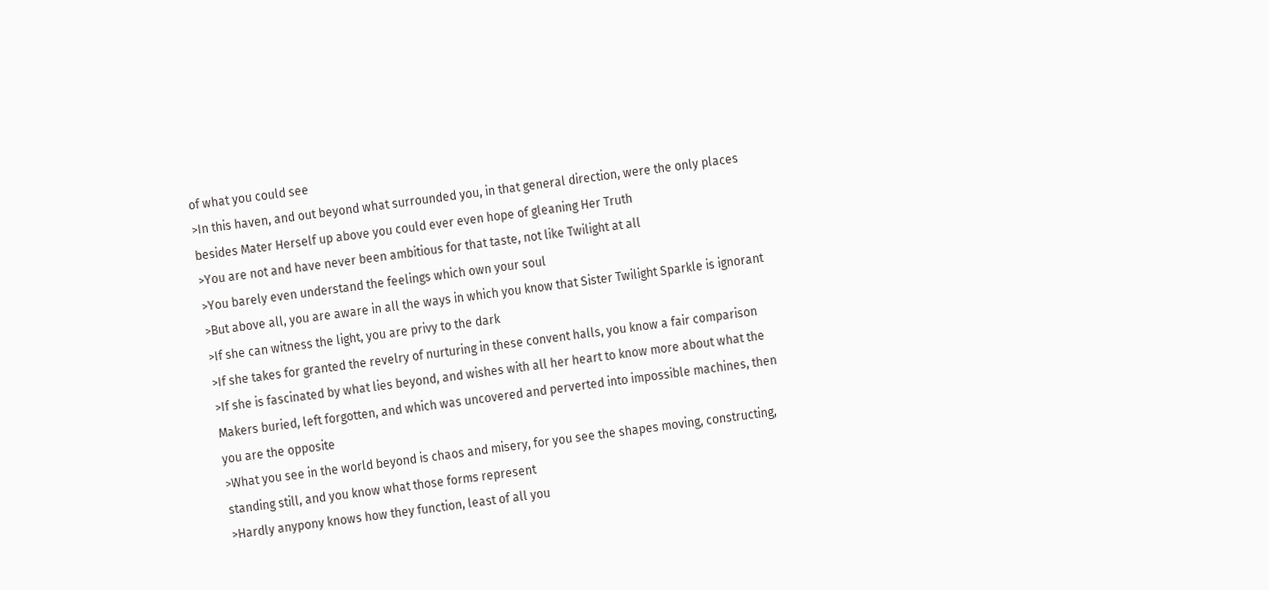of what you could see
>In this haven, and out beyond what surrounded you, in that general direction, were the only places besides Mater Herself up above you could ever even hope of gleaning Her Truth
>You are not and have never been ambitious for that taste, not like Twilight at all
>You barely even understand the feelings which own your soul
>But above all, you are aware in all the ways in which you know that Sister Twilight Sparkle is ignorant
>If she can witness the light, you are privy to the dark
>If she takes for granted the revelry of nurturing in these convent halls, you know a fair comparison
>If she is fascinated by what lies beyond, and wishes with all her heart to know more about what the Makers buried, left forgotten, and which was uncovered and perverted into impossible machines, then you are the opposite
>What you see in the world beyond is chaos and misery, for you see the shapes moving, constructing, standing still, and you know what those forms represent
>Hardly anypony knows how they function, least of all you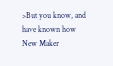>But you know, and have known how New Maker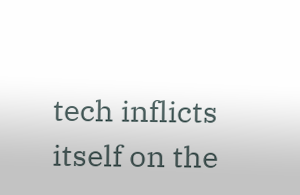tech inflicts itself on the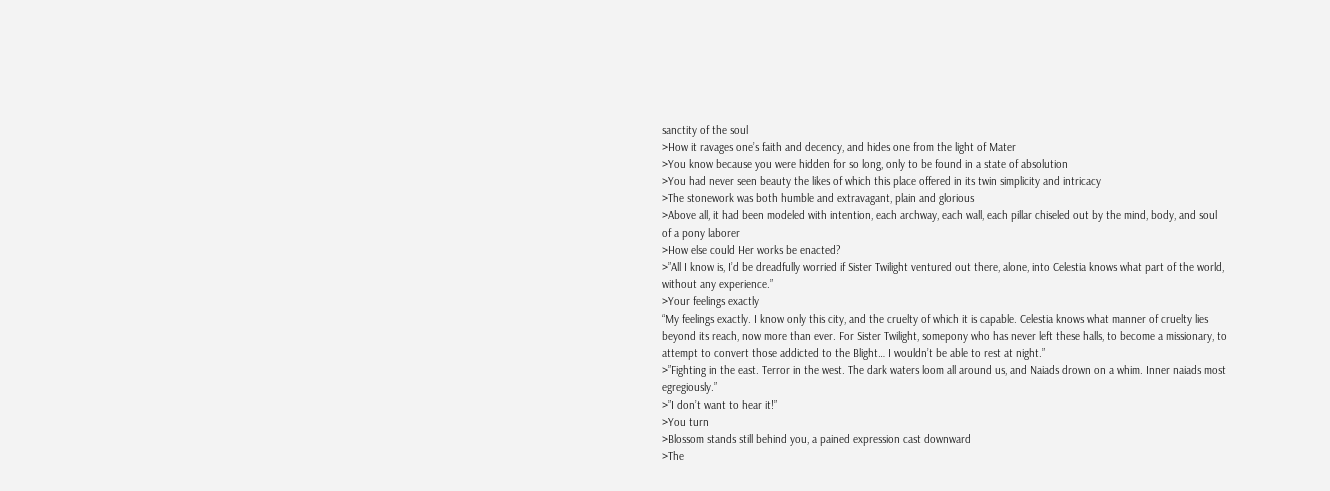sanctity of the soul
>How it ravages one’s faith and decency, and hides one from the light of Mater
>You know because you were hidden for so long, only to be found in a state of absolution
>You had never seen beauty the likes of which this place offered in its twin simplicity and intricacy
>The stonework was both humble and extravagant, plain and glorious
>Above all, it had been modeled with intention, each archway, each wall, each pillar chiseled out by the mind, body, and soul of a pony laborer
>How else could Her works be enacted?
>”All I know is, I’d be dreadfully worried if Sister Twilight ventured out there, alone, into Celestia knows what part of the world, without any experience.”
>Your feelings exactly
“My feelings exactly. I know only this city, and the cruelty of which it is capable. Celestia knows what manner of cruelty lies beyond its reach, now more than ever. For Sister Twilight, somepony who has never left these halls, to become a missionary, to attempt to convert those addicted to the Blight… I wouldn’t be able to rest at night.”
>”Fighting in the east. Terror in the west. The dark waters loom all around us, and Naiads drown on a whim. Inner naiads most egregiously.”
>”I don’t want to hear it!”
>You turn
>Blossom stands still behind you, a pained expression cast downward
>The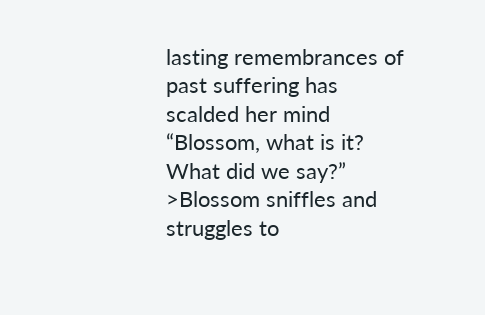lasting remembrances of past suffering has scalded her mind
“Blossom, what is it? What did we say?”
>Blossom sniffles and struggles to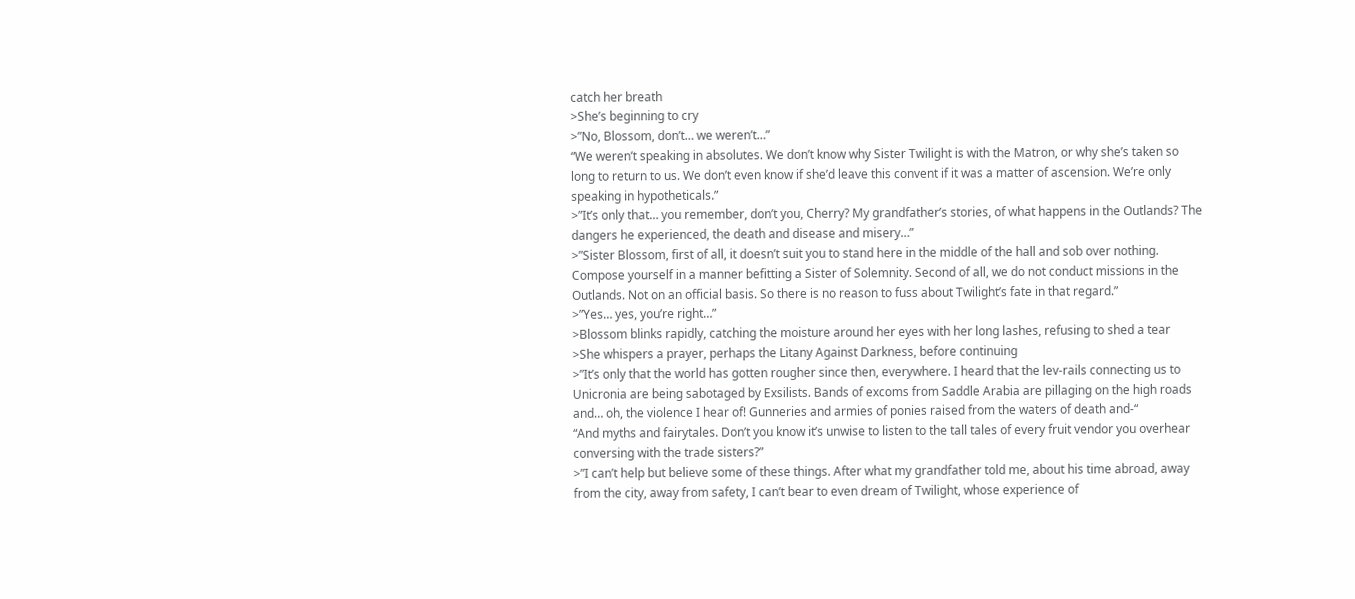catch her breath
>She’s beginning to cry
>”No, Blossom, don’t… we weren’t…”
“We weren’t speaking in absolutes. We don’t know why Sister Twilight is with the Matron, or why she’s taken so long to return to us. We don’t even know if she’d leave this convent if it was a matter of ascension. We’re only speaking in hypotheticals.”
>”It’s only that… you remember, don’t you, Cherry? My grandfather’s stories, of what happens in the Outlands? The dangers he experienced, the death and disease and misery…”
>”Sister Blossom, first of all, it doesn’t suit you to stand here in the middle of the hall and sob over nothing. Compose yourself in a manner befitting a Sister of Solemnity. Second of all, we do not conduct missions in the Outlands. Not on an official basis. So there is no reason to fuss about Twilight’s fate in that regard.”
>”Yes… yes, you’re right…”
>Blossom blinks rapidly, catching the moisture around her eyes with her long lashes, refusing to shed a tear
>She whispers a prayer, perhaps the Litany Against Darkness, before continuing
>”It’s only that the world has gotten rougher since then, everywhere. I heard that the lev-rails connecting us to Unicronia are being sabotaged by Exsilists. Bands of excoms from Saddle Arabia are pillaging on the high roads and… oh, the violence I hear of! Gunneries and armies of ponies raised from the waters of death and-“
“And myths and fairytales. Don’t you know it’s unwise to listen to the tall tales of every fruit vendor you overhear conversing with the trade sisters?”
>”I can’t help but believe some of these things. After what my grandfather told me, about his time abroad, away from the city, away from safety, I can’t bear to even dream of Twilight, whose experience of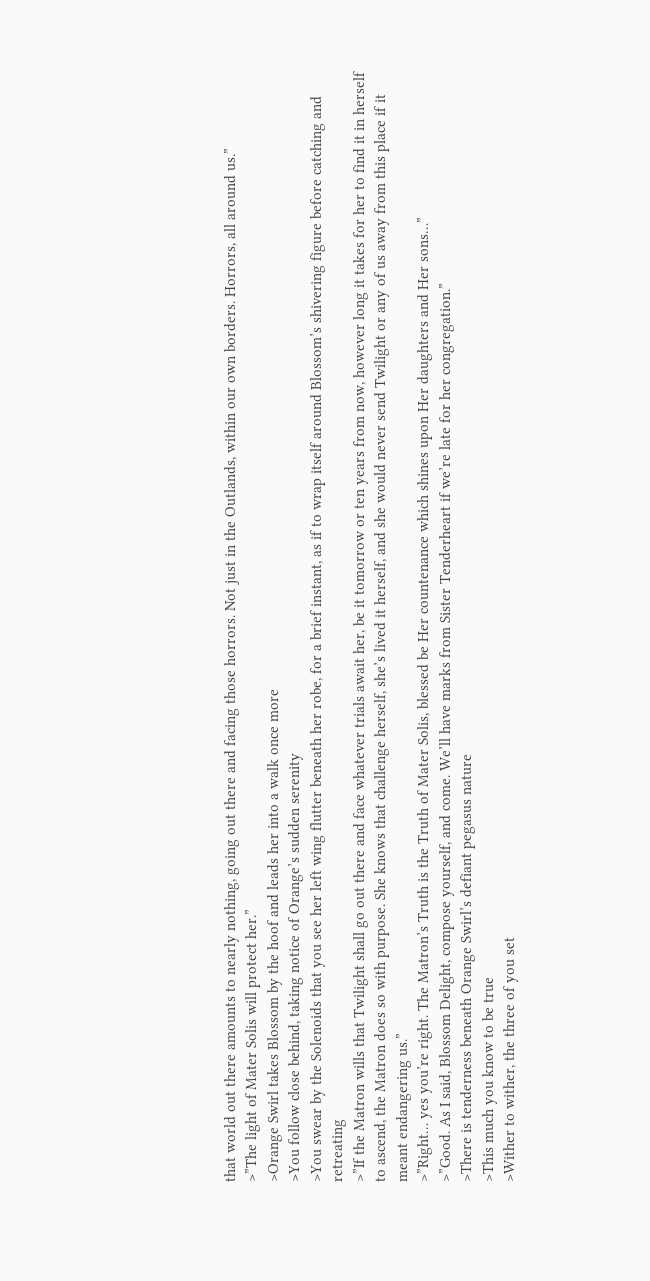that world out there amounts to nearly nothing, going out there and facing those horrors. Not just in the Outlands, within our own borders. Horrors, all around us.”
>”The light of Mater Solis will protect her.”
>Orange Swirl takes Blossom by the hoof and leads her into a walk once more
>You follow close behind, taking notice of Orange’s sudden serenity
>You swear by the Solenoids that you see her left wing flutter beneath her robe, for a brief instant, as if to wrap itself around Blossom’s shivering figure before catching and retreating
>”If the Matron wills that Twilight shall go out there and face whatever trials await her, be it tomorrow or ten years from now, however long it takes for her to find it in herself to ascend, the Matron does so with purpose. She knows that challenge herself, she’s lived it herself, and she would never send Twilight or any of us away from this place if it meant endangering us.”
>”Right… yes you’re right. The Matron’s Truth is the Truth of Mater Solis, blessed be Her countenance which shines upon Her daughters and Her sons…”
>”Good. As I said, Blossom Delight, compose yourself, and come. We’ll have marks from Sister Tenderheart if we’re late for her congregation.”
>There is tenderness beneath Orange Swirl’s defiant pegasus nature
>This much you know to be true
>Wither to wither, the three of you set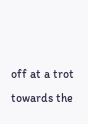off at a trot towards the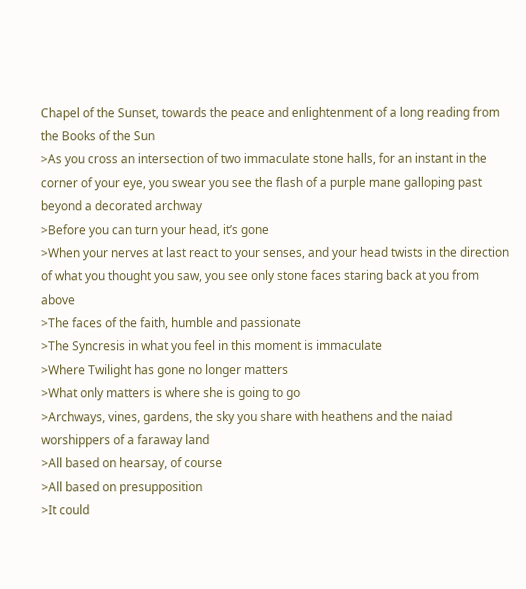Chapel of the Sunset, towards the peace and enlightenment of a long reading from the Books of the Sun
>As you cross an intersection of two immaculate stone halls, for an instant in the corner of your eye, you swear you see the flash of a purple mane galloping past beyond a decorated archway
>Before you can turn your head, it’s gone
>When your nerves at last react to your senses, and your head twists in the direction of what you thought you saw, you see only stone faces staring back at you from above
>The faces of the faith, humble and passionate
>The Syncresis in what you feel in this moment is immaculate
>Where Twilight has gone no longer matters
>What only matters is where she is going to go
>Archways, vines, gardens, the sky you share with heathens and the naiad worshippers of a faraway land
>All based on hearsay, of course
>All based on presupposition
>It could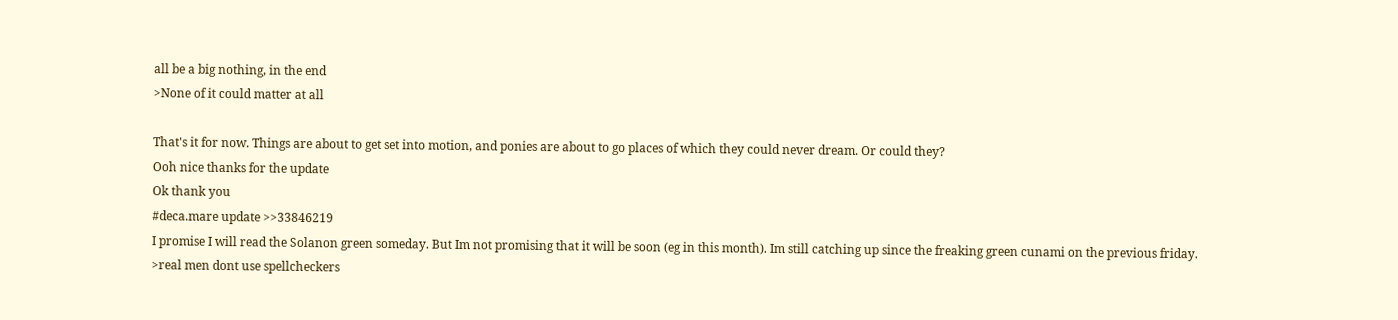all be a big nothing, in the end
>None of it could matter at all

That's it for now. Things are about to get set into motion, and ponies are about to go places of which they could never dream. Or could they?
Ooh nice thanks for the update
Ok thank you
#deca.mare update >>33846219
I promise I will read the Solanon green someday. But Im not promising that it will be soon (eg in this month). Im still catching up since the freaking green cunami on the previous friday.
>real men dont use spellcheckers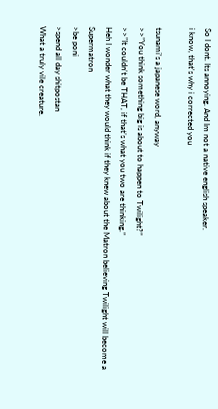So I dont. Its annoying. And Im not a native english speaker.
i know, that's why i corrected you

tsunami's a japanese word, anyway
>>”You think something big is about to happen to Twilight?”
>>”It couldn’t be THAT, if that’s what you two are thinking.”
Heh I wonder what they would think if they knew about the Matron believing Twilight will become a Supermatron
>be poni
>spend all day shitpostan
What a truly vile creature.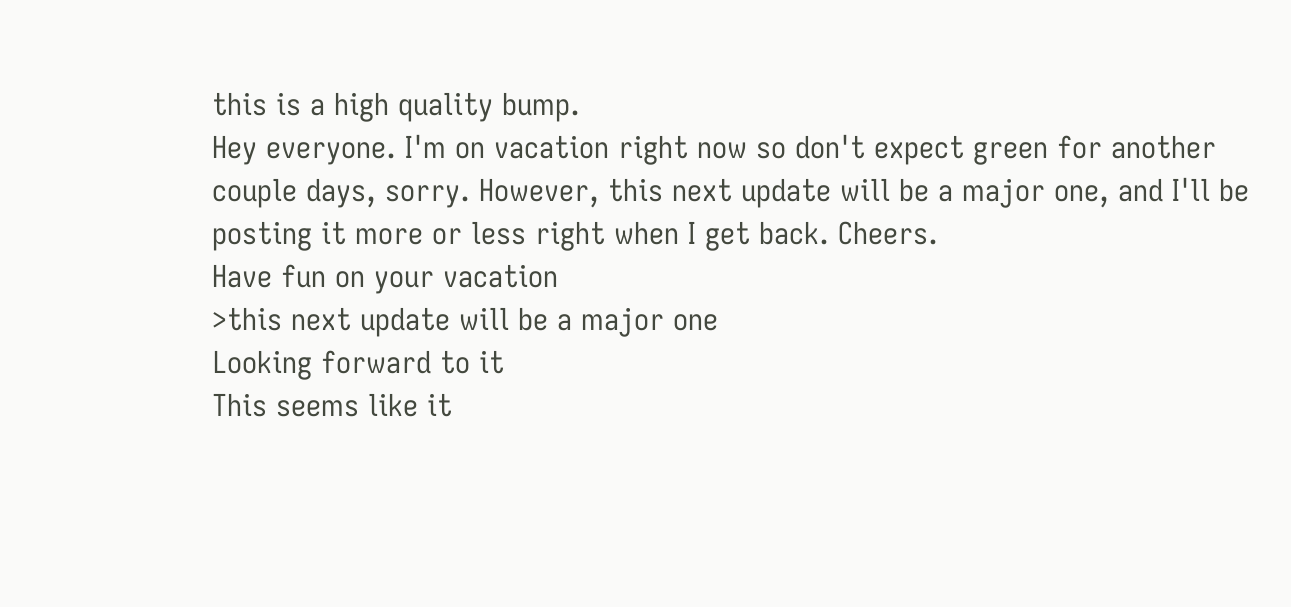this is a high quality bump.
Hey everyone. I'm on vacation right now so don't expect green for another couple days, sorry. However, this next update will be a major one, and I'll be posting it more or less right when I get back. Cheers.
Have fun on your vacation
>this next update will be a major one
Looking forward to it
This seems like it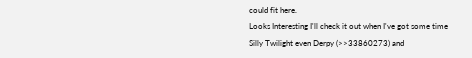could fit here.
Looks Interesting I'll check it out when I've got some time
Silly Twilight even Derpy (>>33860273) and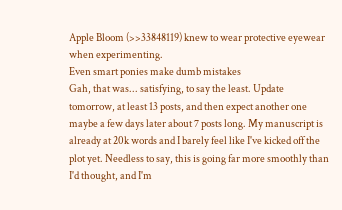Apple Bloom (>>33848119) knew to wear protective eyewear when experimenting.
Even smart ponies make dumb mistakes
Gah, that was... satisfying, to say the least. Update tomorrow, at least 13 posts, and then expect another one maybe a few days later about 7 posts long. My manuscript is already at 20k words and I barely feel like I've kicked off the plot yet. Needless to say, this is going far more smoothly than I'd thought, and I'm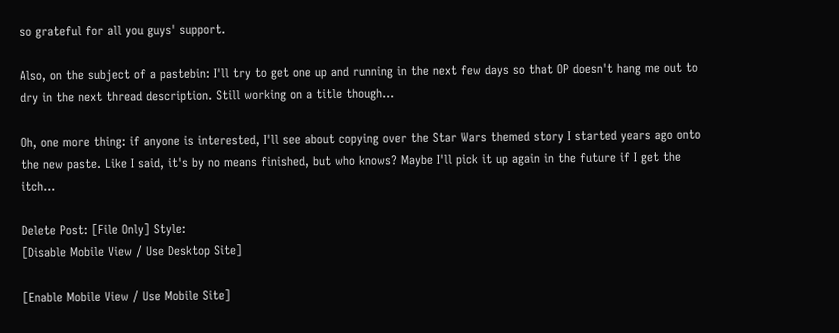so grateful for all you guys' support.

Also, on the subject of a pastebin: I'll try to get one up and running in the next few days so that OP doesn't hang me out to dry in the next thread description. Still working on a title though...

Oh, one more thing: if anyone is interested, I'll see about copying over the Star Wars themed story I started years ago onto the new paste. Like I said, it's by no means finished, but who knows? Maybe I'll pick it up again in the future if I get the itch...

Delete Post: [File Only] Style:
[Disable Mobile View / Use Desktop Site]

[Enable Mobile View / Use Mobile Site]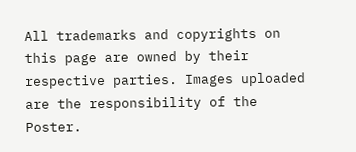All trademarks and copyrights on this page are owned by their respective parties. Images uploaded are the responsibility of the Poster.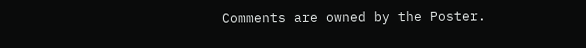Comments are owned by the Poster.